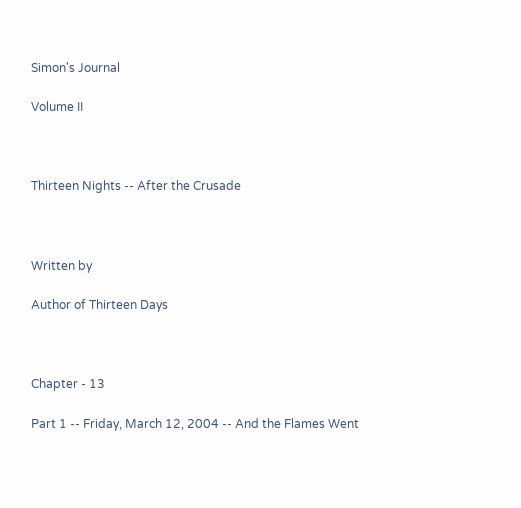Simon's Journal

Volume II



Thirteen Nights -- After the Crusade



Written by

Author of Thirteen Days



Chapter - 13

Part 1 -- Friday, March 12, 2004 -- And the Flames Went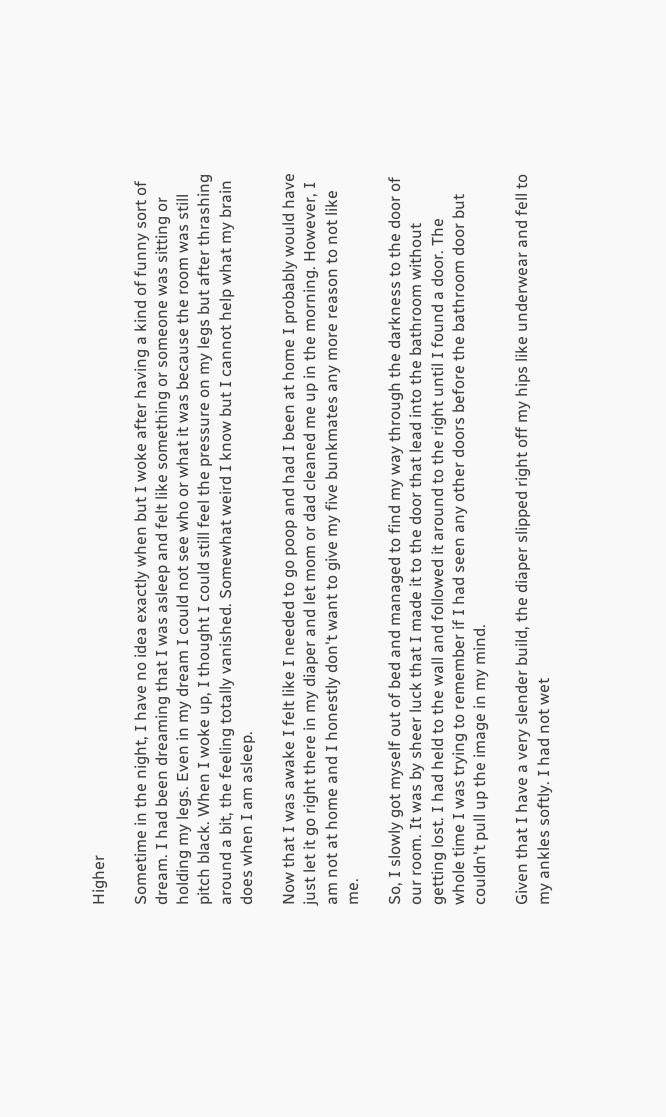Higher

Sometime in the night, I have no idea exactly when but I woke after having a kind of funny sort of dream. I had been dreaming that I was asleep and felt like something or someone was sitting or holding my legs. Even in my dream I could not see who or what it was because the room was still pitch black. When I woke up, I thought I could still feel the pressure on my legs but after thrashing around a bit, the feeling totally vanished. Somewhat weird I know but I cannot help what my brain does when I am asleep.

Now that I was awake I felt like I needed to go poop and had I been at home I probably would have just let it go right there in my diaper and let mom or dad cleaned me up in the morning. However, I am not at home and I honestly don't want to give my five bunkmates any more reason to not like me.

So, I slowly got myself out of bed and managed to find my way through the darkness to the door of our room. It was by sheer luck that I made it to the door that lead into the bathroom without getting lost. I had held to the wall and followed it around to the right until I found a door. The whole time I was trying to remember if I had seen any other doors before the bathroom door but couldn't pull up the image in my mind.

Given that I have a very slender build, the diaper slipped right off my hips like underwear and fell to my ankles softly. I had not wet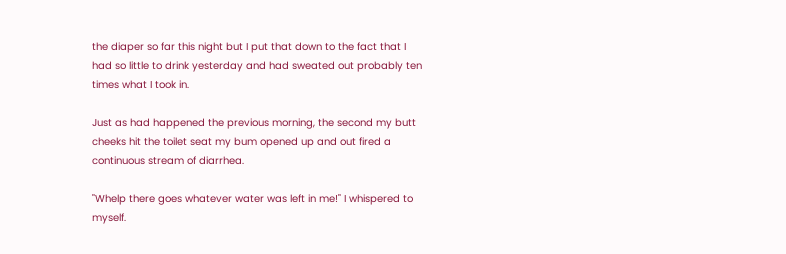the diaper so far this night but I put that down to the fact that I had so little to drink yesterday and had sweated out probably ten times what I took in.

Just as had happened the previous morning, the second my butt cheeks hit the toilet seat my bum opened up and out fired a continuous stream of diarrhea.

"Whelp there goes whatever water was left in me!" I whispered to myself.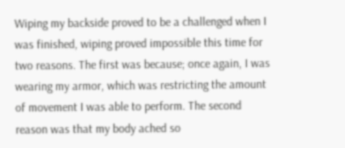Wiping my backside proved to be a challenged when I was finished, wiping proved impossible this time for two reasons. The first was because; once again, I was wearing my armor, which was restricting the amount of movement I was able to perform. The second reason was that my body ached so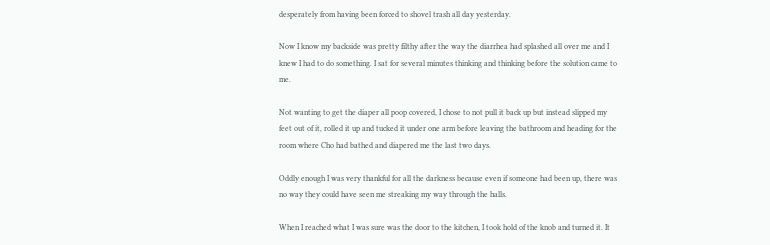desperately from having been forced to shovel trash all day yesterday.

Now I know my backside was pretty filthy after the way the diarrhea had splashed all over me and I knew I had to do something. I sat for several minutes thinking and thinking before the solution came to me.

Not wanting to get the diaper all poop covered, I chose to not pull it back up but instead slipped my feet out of it, rolled it up and tucked it under one arm before leaving the bathroom and heading for the room where Cho had bathed and diapered me the last two days.

Oddly enough I was very thankful for all the darkness because even if someone had been up, there was no way they could have seen me streaking my way through the halls.

When I reached what I was sure was the door to the kitchen, I took hold of the knob and turned it. It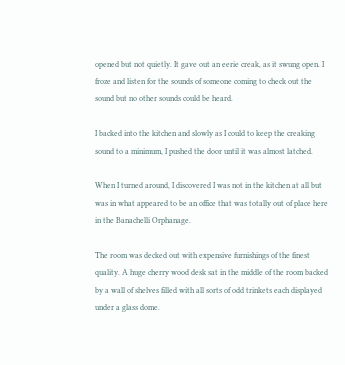opened but not quietly. It gave out an eerie creak, as it swung open. I froze and listen for the sounds of someone coming to check out the sound but no other sounds could be heard.

I backed into the kitchen and slowly as I could to keep the creaking sound to a minimum, I pushed the door until it was almost latched.

When I turned around, I discovered I was not in the kitchen at all but was in what appeared to be an office that was totally out of place here in the Banachelli Orphanage.

The room was decked out with expensive furnishings of the finest quality. A huge cherry wood desk sat in the middle of the room backed by a wall of shelves filled with all sorts of odd trinkets each displayed under a glass dome.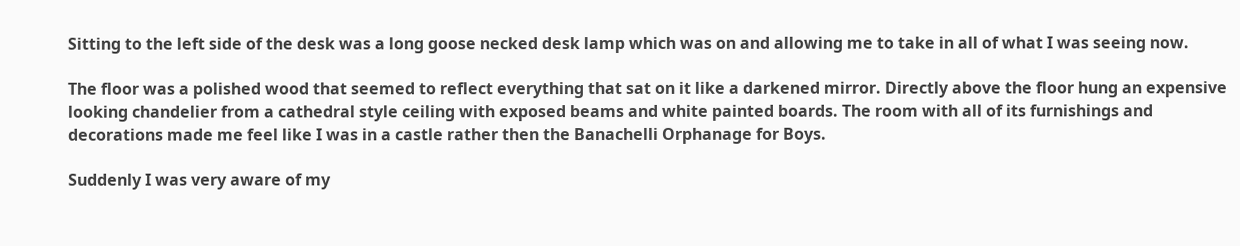Sitting to the left side of the desk was a long goose necked desk lamp which was on and allowing me to take in all of what I was seeing now.

The floor was a polished wood that seemed to reflect everything that sat on it like a darkened mirror. Directly above the floor hung an expensive looking chandelier from a cathedral style ceiling with exposed beams and white painted boards. The room with all of its furnishings and decorations made me feel like I was in a castle rather then the Banachelli Orphanage for Boys.

Suddenly I was very aware of my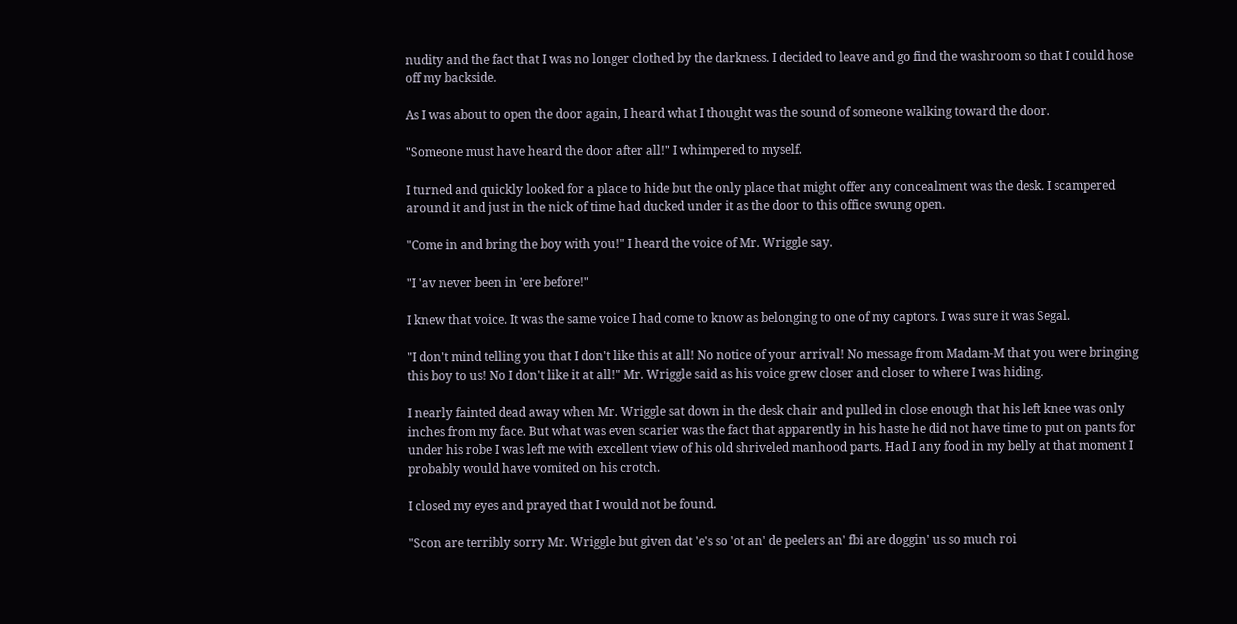nudity and the fact that I was no longer clothed by the darkness. I decided to leave and go find the washroom so that I could hose off my backside.

As I was about to open the door again, I heard what I thought was the sound of someone walking toward the door.

"Someone must have heard the door after all!" I whimpered to myself.

I turned and quickly looked for a place to hide but the only place that might offer any concealment was the desk. I scampered around it and just in the nick of time had ducked under it as the door to this office swung open.

"Come in and bring the boy with you!" I heard the voice of Mr. Wriggle say.

"I 'av never been in 'ere before!"

I knew that voice. It was the same voice I had come to know as belonging to one of my captors. I was sure it was Segal.

"I don't mind telling you that I don't like this at all! No notice of your arrival! No message from Madam-M that you were bringing this boy to us! No I don't like it at all!" Mr. Wriggle said as his voice grew closer and closer to where I was hiding.

I nearly fainted dead away when Mr. Wriggle sat down in the desk chair and pulled in close enough that his left knee was only inches from my face. But what was even scarier was the fact that apparently in his haste he did not have time to put on pants for under his robe I was left me with excellent view of his old shriveled manhood parts. Had I any food in my belly at that moment I probably would have vomited on his crotch.

I closed my eyes and prayed that I would not be found.

"Scon are terribly sorry Mr. Wriggle but given dat 'e's so 'ot an' de peelers an' fbi are doggin' us so much roi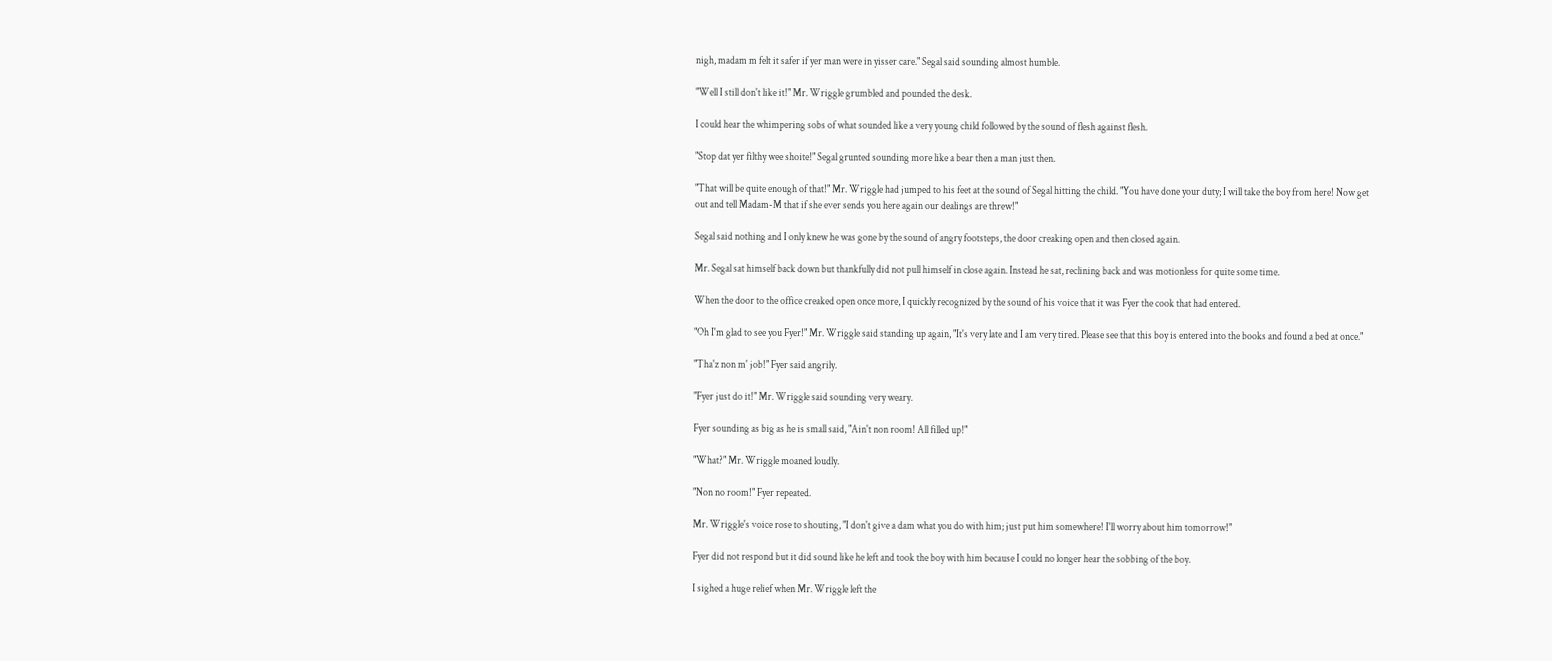nigh, madam m felt it safer if yer man were in yisser care." Segal said sounding almost humble.

"Well I still don't like it!" Mr. Wriggle grumbled and pounded the desk.

I could hear the whimpering sobs of what sounded like a very young child followed by the sound of flesh against flesh.

"Stop dat yer filthy wee shoite!" Segal grunted sounding more like a bear then a man just then.

"That will be quite enough of that!" Mr. Wriggle had jumped to his feet at the sound of Segal hitting the child. "You have done your duty; I will take the boy from here! Now get out and tell Madam-M that if she ever sends you here again our dealings are threw!"

Segal said nothing and I only knew he was gone by the sound of angry footsteps, the door creaking open and then closed again.

Mr. Segal sat himself back down but thankfully did not pull himself in close again. Instead he sat, reclining back and was motionless for quite some time.

When the door to the office creaked open once more, I quickly recognized by the sound of his voice that it was Fyer the cook that had entered.

"Oh I'm glad to see you Fyer!" Mr. Wriggle said standing up again, "It's very late and I am very tired. Please see that this boy is entered into the books and found a bed at once."

"Tha'z non m' job!" Fyer said angrily.

"Fyer just do it!" Mr. Wriggle said sounding very weary.

Fyer sounding as big as he is small said, "Ain't non room! All filled up!"

"What?" Mr. Wriggle moaned loudly.

"Non no room!" Fyer repeated.

Mr. Wriggle's voice rose to shouting, "I don't give a dam what you do with him; just put him somewhere! I'll worry about him tomorrow!"

Fyer did not respond but it did sound like he left and took the boy with him because I could no longer hear the sobbing of the boy.

I sighed a huge relief when Mr. Wriggle left the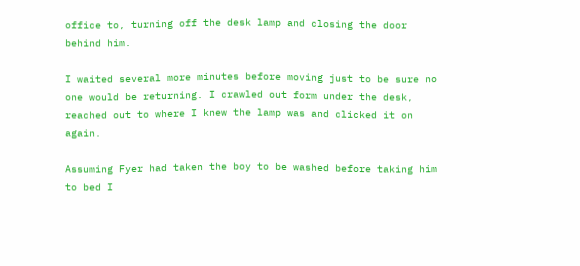office to, turning off the desk lamp and closing the door behind him.

I waited several more minutes before moving just to be sure no one would be returning. I crawled out form under the desk, reached out to where I knew the lamp was and clicked it on again.

Assuming Fyer had taken the boy to be washed before taking him to bed I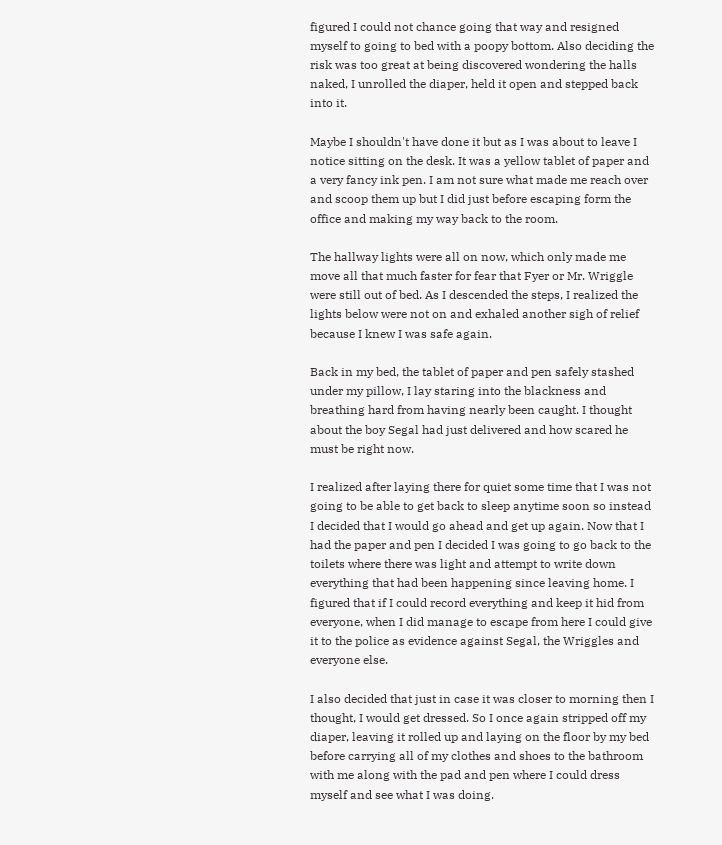figured I could not chance going that way and resigned myself to going to bed with a poopy bottom. Also deciding the risk was too great at being discovered wondering the halls naked, I unrolled the diaper, held it open and stepped back into it.

Maybe I shouldn't have done it but as I was about to leave I notice sitting on the desk. It was a yellow tablet of paper and a very fancy ink pen. I am not sure what made me reach over and scoop them up but I did just before escaping form the office and making my way back to the room.

The hallway lights were all on now, which only made me move all that much faster for fear that Fyer or Mr. Wriggle were still out of bed. As I descended the steps, I realized the lights below were not on and exhaled another sigh of relief because I knew I was safe again.

Back in my bed, the tablet of paper and pen safely stashed under my pillow, I lay staring into the blackness and breathing hard from having nearly been caught. I thought about the boy Segal had just delivered and how scared he must be right now.

I realized after laying there for quiet some time that I was not going to be able to get back to sleep anytime soon so instead I decided that I would go ahead and get up again. Now that I had the paper and pen I decided I was going to go back to the toilets where there was light and attempt to write down everything that had been happening since leaving home. I figured that if I could record everything and keep it hid from everyone, when I did manage to escape from here I could give it to the police as evidence against Segal, the Wriggles and everyone else.

I also decided that just in case it was closer to morning then I thought, I would get dressed. So I once again stripped off my diaper, leaving it rolled up and laying on the floor by my bed before carrying all of my clothes and shoes to the bathroom with me along with the pad and pen where I could dress myself and see what I was doing.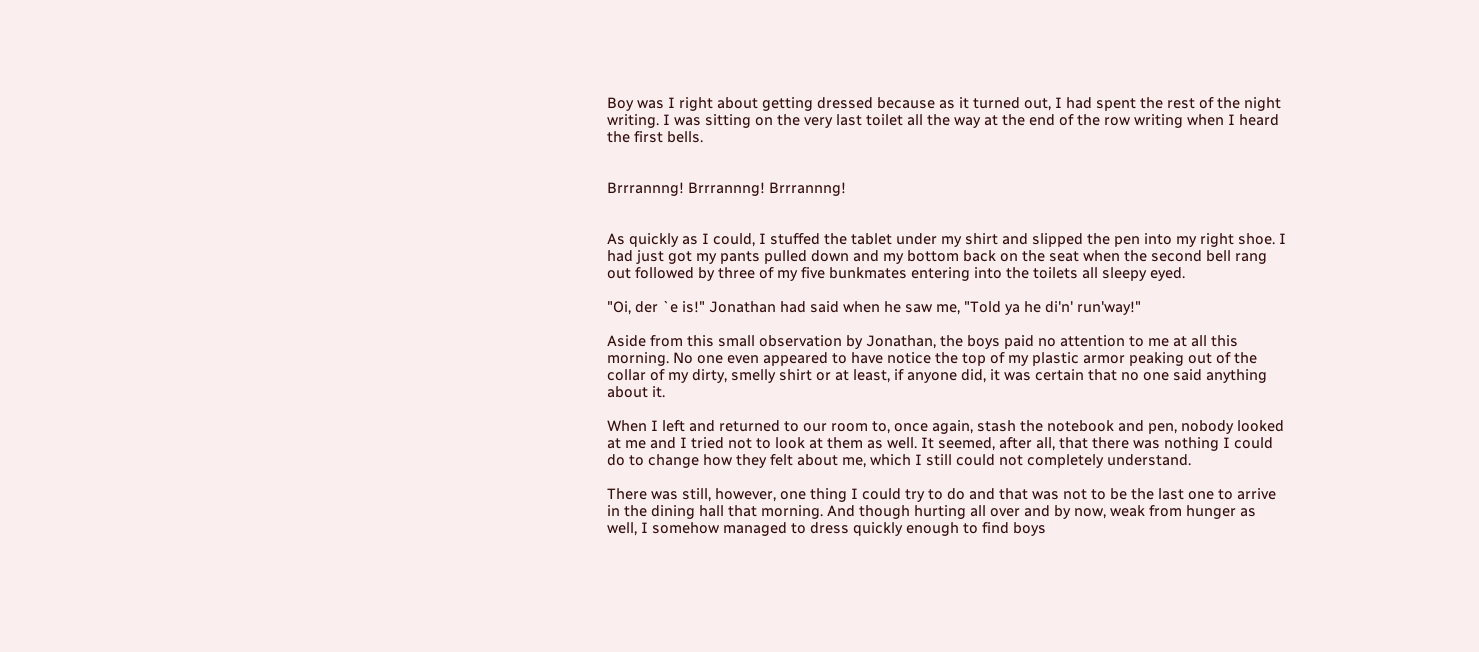Boy was I right about getting dressed because as it turned out, I had spent the rest of the night writing. I was sitting on the very last toilet all the way at the end of the row writing when I heard the first bells.


Brrrannng! Brrrannng! Brrrannng!


As quickly as I could, I stuffed the tablet under my shirt and slipped the pen into my right shoe. I had just got my pants pulled down and my bottom back on the seat when the second bell rang out followed by three of my five bunkmates entering into the toilets all sleepy eyed.

"Oi, der `e is!" Jonathan had said when he saw me, "Told ya he di'n' run'way!"

Aside from this small observation by Jonathan, the boys paid no attention to me at all this morning. No one even appeared to have notice the top of my plastic armor peaking out of the collar of my dirty, smelly shirt or at least, if anyone did, it was certain that no one said anything about it.

When I left and returned to our room to, once again, stash the notebook and pen, nobody looked at me and I tried not to look at them as well. It seemed, after all, that there was nothing I could do to change how they felt about me, which I still could not completely understand.

There was still, however, one thing I could try to do and that was not to be the last one to arrive in the dining hall that morning. And though hurting all over and by now, weak from hunger as well, I somehow managed to dress quickly enough to find boys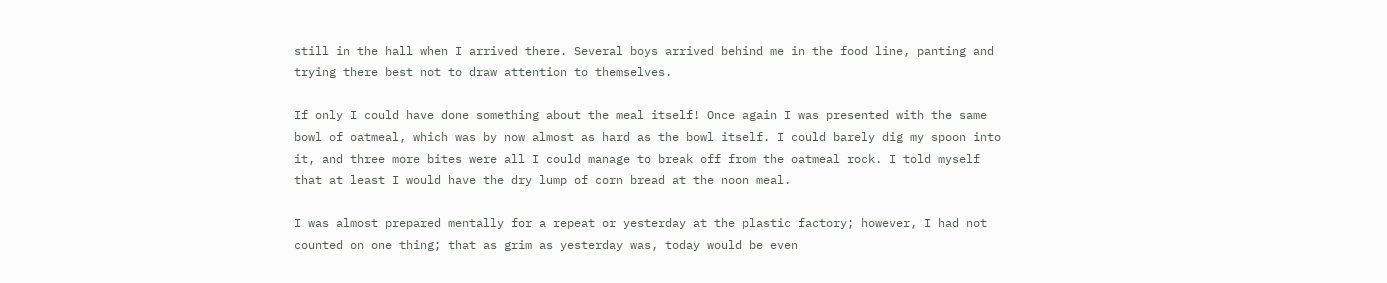still in the hall when I arrived there. Several boys arrived behind me in the food line, panting and trying there best not to draw attention to themselves.

If only I could have done something about the meal itself! Once again I was presented with the same bowl of oatmeal, which was by now almost as hard as the bowl itself. I could barely dig my spoon into it, and three more bites were all I could manage to break off from the oatmeal rock. I told myself that at least I would have the dry lump of corn bread at the noon meal.

I was almost prepared mentally for a repeat or yesterday at the plastic factory; however, I had not counted on one thing; that as grim as yesterday was, today would be even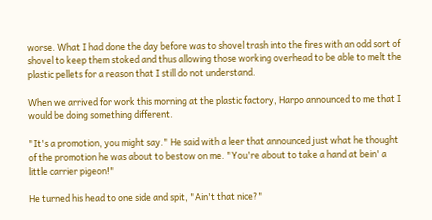worse. What I had done the day before was to shovel trash into the fires with an odd sort of shovel to keep them stoked and thus allowing those working overhead to be able to melt the plastic pellets for a reason that I still do not understand.

When we arrived for work this morning at the plastic factory, Harpo announced to me that I would be doing something different.

"It's a promotion, you might say." He said with a leer that announced just what he thought of the promotion he was about to bestow on me. "You're about to take a hand at bein' a little carrier pigeon!"

He turned his head to one side and spit, "Ain't that nice?"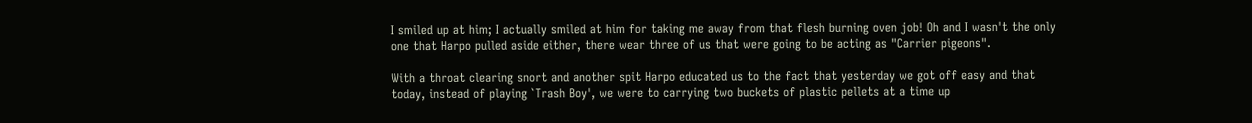I smiled up at him; I actually smiled at him for taking me away from that flesh burning oven job! Oh and I wasn't the only one that Harpo pulled aside either, there wear three of us that were going to be acting as "Carrier pigeons".

With a throat clearing snort and another spit Harpo educated us to the fact that yesterday we got off easy and that today, instead of playing `Trash Boy', we were to carrying two buckets of plastic pellets at a time up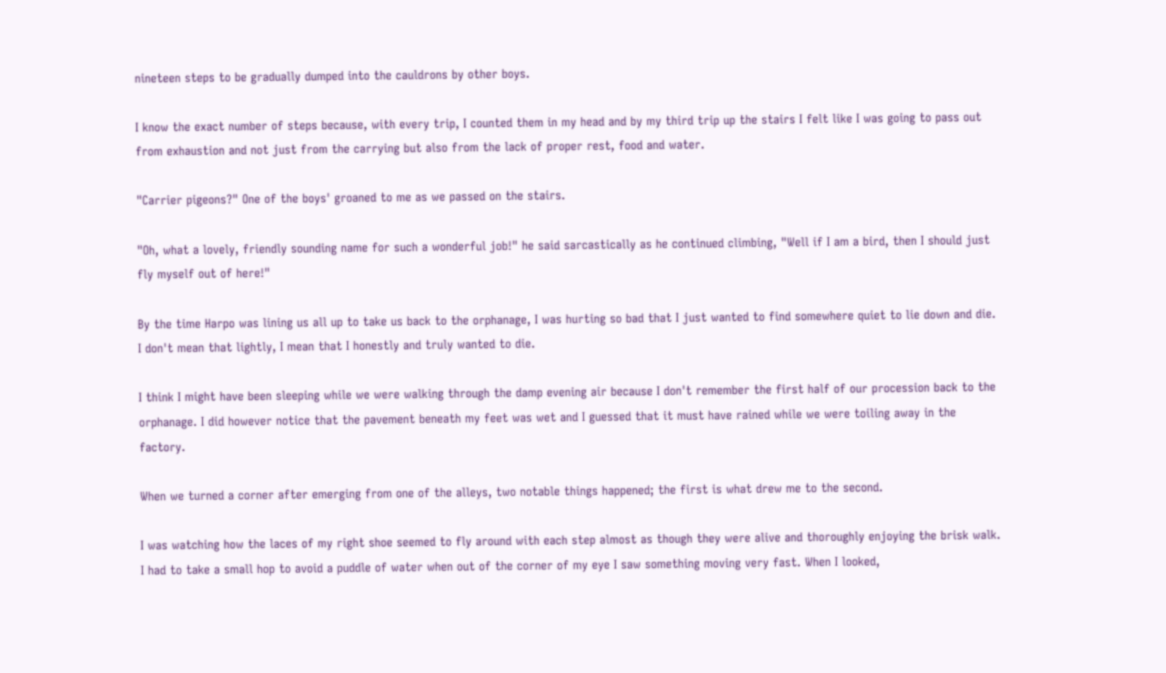nineteen steps to be gradually dumped into the cauldrons by other boys.

I know the exact number of steps because, with every trip, I counted them in my head and by my third trip up the stairs I felt like I was going to pass out from exhaustion and not just from the carrying but also from the lack of proper rest, food and water.

"Carrier pigeons?" One of the boys' groaned to me as we passed on the stairs.

"Oh, what a lovely, friendly sounding name for such a wonderful job!" he said sarcastically as he continued climbing, "Well if I am a bird, then I should just fly myself out of here!"

By the time Harpo was lining us all up to take us back to the orphanage, I was hurting so bad that I just wanted to find somewhere quiet to lie down and die. I don't mean that lightly, I mean that I honestly and truly wanted to die.

I think I might have been sleeping while we were walking through the damp evening air because I don't remember the first half of our procession back to the orphanage. I did however notice that the pavement beneath my feet was wet and I guessed that it must have rained while we were toiling away in the factory.

When we turned a corner after emerging from one of the alleys, two notable things happened; the first is what drew me to the second.

I was watching how the laces of my right shoe seemed to fly around with each step almost as though they were alive and thoroughly enjoying the brisk walk. I had to take a small hop to avoid a puddle of water when out of the corner of my eye I saw something moving very fast. When I looked,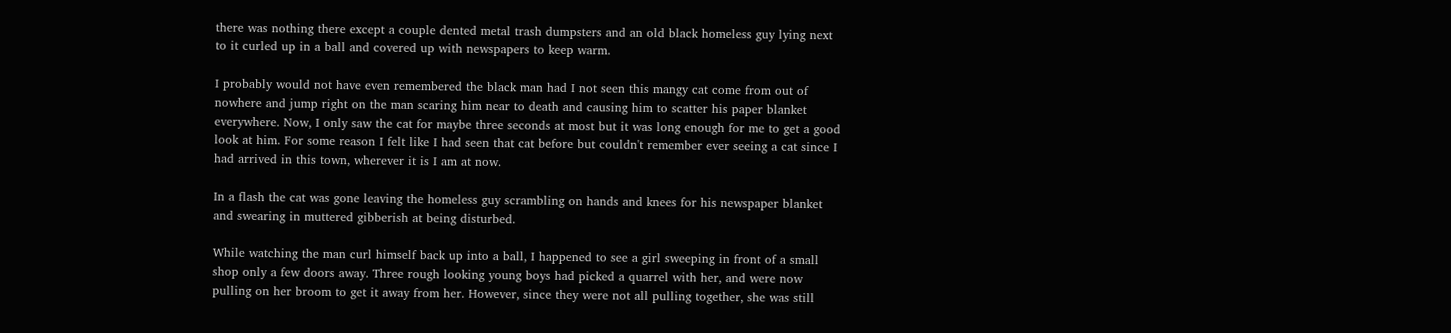there was nothing there except a couple dented metal trash dumpsters and an old black homeless guy lying next to it curled up in a ball and covered up with newspapers to keep warm.

I probably would not have even remembered the black man had I not seen this mangy cat come from out of nowhere and jump right on the man scaring him near to death and causing him to scatter his paper blanket everywhere. Now, I only saw the cat for maybe three seconds at most but it was long enough for me to get a good look at him. For some reason I felt like I had seen that cat before but couldn't remember ever seeing a cat since I had arrived in this town, wherever it is I am at now.

In a flash the cat was gone leaving the homeless guy scrambling on hands and knees for his newspaper blanket and swearing in muttered gibberish at being disturbed.

While watching the man curl himself back up into a ball, I happened to see a girl sweeping in front of a small shop only a few doors away. Three rough looking young boys had picked a quarrel with her, and were now pulling on her broom to get it away from her. However, since they were not all pulling together, she was still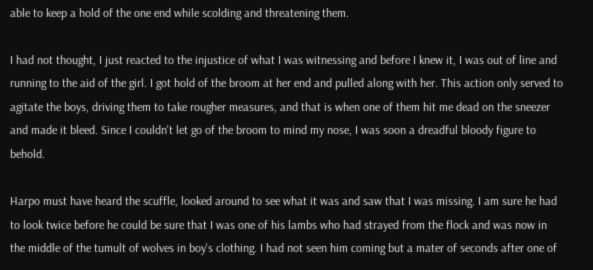able to keep a hold of the one end while scolding and threatening them.

I had not thought, I just reacted to the injustice of what I was witnessing and before I knew it, I was out of line and running to the aid of the girl. I got hold of the broom at her end and pulled along with her. This action only served to agitate the boys, driving them to take rougher measures, and that is when one of them hit me dead on the sneezer and made it bleed. Since I couldn't let go of the broom to mind my nose, I was soon a dreadful bloody figure to behold.

Harpo must have heard the scuffle, looked around to see what it was and saw that I was missing. I am sure he had to look twice before he could be sure that I was one of his lambs who had strayed from the flock and was now in the middle of the tumult of wolves in boy's clothing. I had not seen him coming but a mater of seconds after one of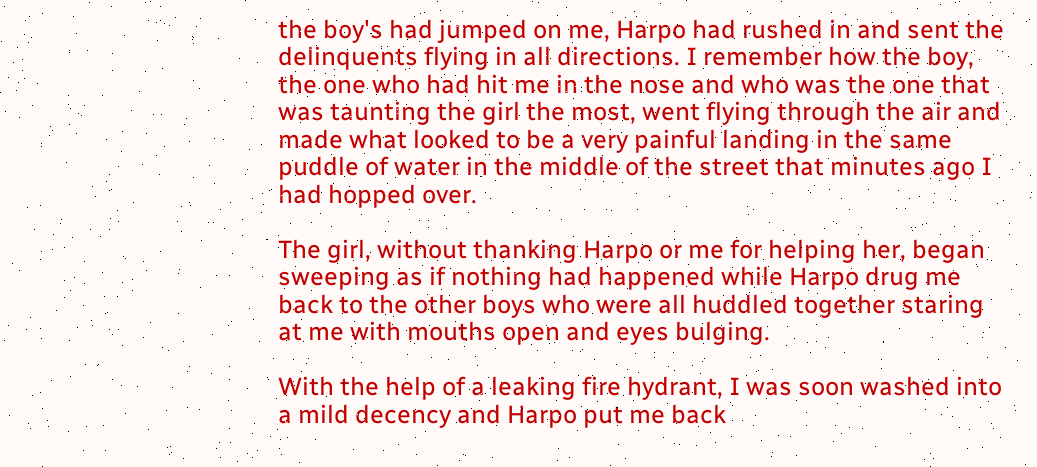the boy's had jumped on me, Harpo had rushed in and sent the delinquents flying in all directions. I remember how the boy, the one who had hit me in the nose and who was the one that was taunting the girl the most, went flying through the air and made what looked to be a very painful landing in the same puddle of water in the middle of the street that minutes ago I had hopped over.

The girl, without thanking Harpo or me for helping her, began sweeping as if nothing had happened while Harpo drug me back to the other boys who were all huddled together staring at me with mouths open and eyes bulging.

With the help of a leaking fire hydrant, I was soon washed into a mild decency and Harpo put me back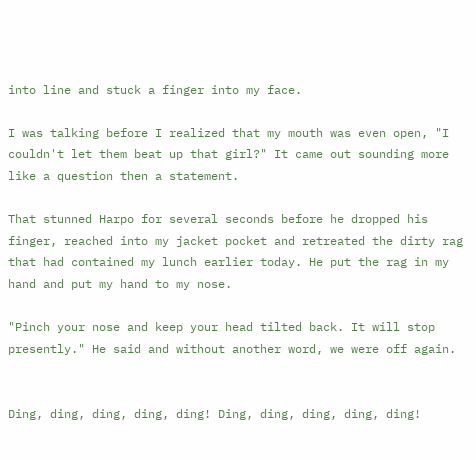into line and stuck a finger into my face.

I was talking before I realized that my mouth was even open, "I couldn't let them beat up that girl?" It came out sounding more like a question then a statement.

That stunned Harpo for several seconds before he dropped his finger, reached into my jacket pocket and retreated the dirty rag that had contained my lunch earlier today. He put the rag in my hand and put my hand to my nose.

"Pinch your nose and keep your head tilted back. It will stop presently." He said and without another word, we were off again.


Ding, ding, ding, ding, ding! Ding, ding, ding, ding, ding!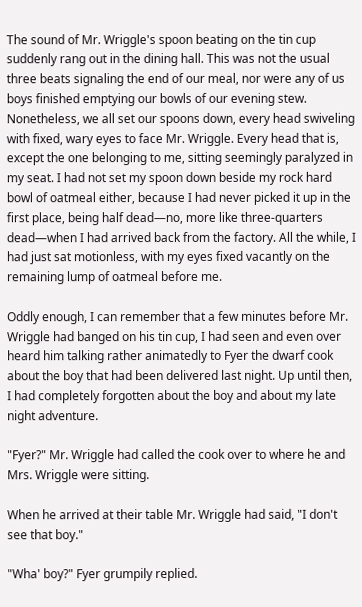The sound of Mr. Wriggle's spoon beating on the tin cup suddenly rang out in the dining hall. This was not the usual three beats signaling the end of our meal, nor were any of us boys finished emptying our bowls of our evening stew. Nonetheless, we all set our spoons down, every head swiveling with fixed, wary eyes to face Mr. Wriggle. Every head that is, except the one belonging to me, sitting seemingly paralyzed in my seat. I had not set my spoon down beside my rock hard bowl of oatmeal either, because I had never picked it up in the first place, being half dead—no, more like three-quarters dead—when I had arrived back from the factory. All the while, I had just sat motionless, with my eyes fixed vacantly on the remaining lump of oatmeal before me.

Oddly enough, I can remember that a few minutes before Mr. Wriggle had banged on his tin cup, I had seen and even over heard him talking rather animatedly to Fyer the dwarf cook about the boy that had been delivered last night. Up until then, I had completely forgotten about the boy and about my late night adventure.

"Fyer?" Mr. Wriggle had called the cook over to where he and Mrs. Wriggle were sitting.

When he arrived at their table Mr. Wriggle had said, "I don't see that boy."

"Wha' boy?" Fyer grumpily replied.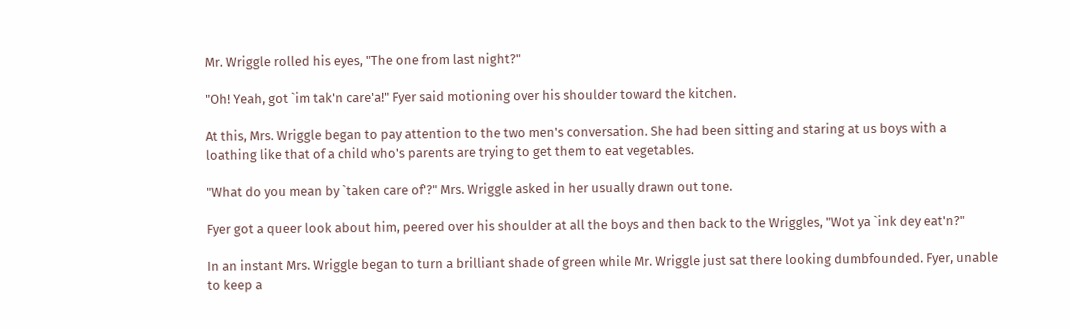Mr. Wriggle rolled his eyes, "The one from last night?"

"Oh! Yeah, got `im tak'n care'a!" Fyer said motioning over his shoulder toward the kitchen.

At this, Mrs. Wriggle began to pay attention to the two men's conversation. She had been sitting and staring at us boys with a loathing like that of a child who's parents are trying to get them to eat vegetables.

"What do you mean by `taken care of'?" Mrs. Wriggle asked in her usually drawn out tone.

Fyer got a queer look about him, peered over his shoulder at all the boys and then back to the Wriggles, "Wot ya `ink dey eat'n?"

In an instant Mrs. Wriggle began to turn a brilliant shade of green while Mr. Wriggle just sat there looking dumbfounded. Fyer, unable to keep a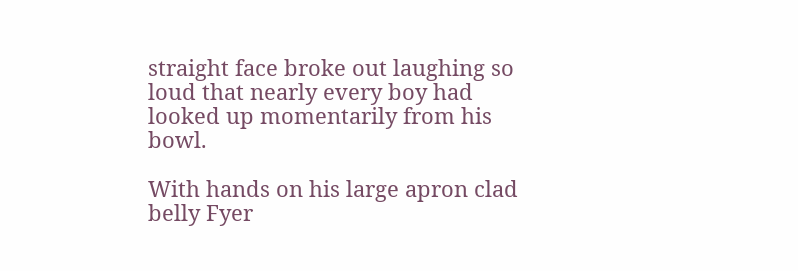straight face broke out laughing so loud that nearly every boy had looked up momentarily from his bowl.

With hands on his large apron clad belly Fyer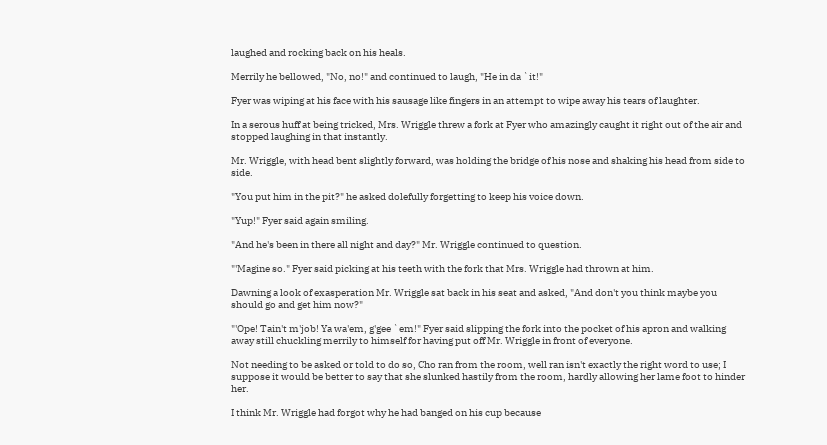laughed and rocking back on his heals.

Merrily he bellowed, "No, no!" and continued to laugh, "He in da `it!"

Fyer was wiping at his face with his sausage like fingers in an attempt to wipe away his tears of laughter.

In a serous huff at being tricked, Mrs. Wriggle threw a fork at Fyer who amazingly caught it right out of the air and stopped laughing in that instantly.

Mr. Wriggle, with head bent slightly forward, was holding the bridge of his nose and shaking his head from side to side.

"You put him in the pit?" he asked dolefully forgetting to keep his voice down.

"Yup!" Fyer said again smiling.

"And he's been in there all night and day?" Mr. Wriggle continued to question.

"'Magine so." Fyer said picking at his teeth with the fork that Mrs. Wriggle had thrown at him.

Dawning a look of exasperation Mr. Wriggle sat back in his seat and asked, "And don't you think maybe you should go and get him now?"

"'Ope! Tain't m'job! Ya wa'em, g'gee `em!" Fyer said slipping the fork into the pocket of his apron and walking away still chuckling merrily to himself for having put off Mr. Wriggle in front of everyone.

Not needing to be asked or told to do so, Cho ran from the room, well ran isn't exactly the right word to use; I suppose it would be better to say that she slunked hastily from the room, hardly allowing her lame foot to hinder her.

I think Mr. Wriggle had forgot why he had banged on his cup because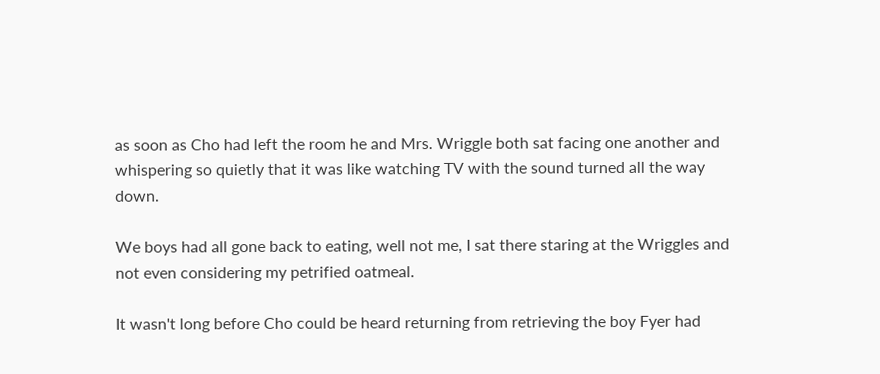as soon as Cho had left the room he and Mrs. Wriggle both sat facing one another and whispering so quietly that it was like watching TV with the sound turned all the way down.

We boys had all gone back to eating, well not me, I sat there staring at the Wriggles and not even considering my petrified oatmeal.

It wasn't long before Cho could be heard returning from retrieving the boy Fyer had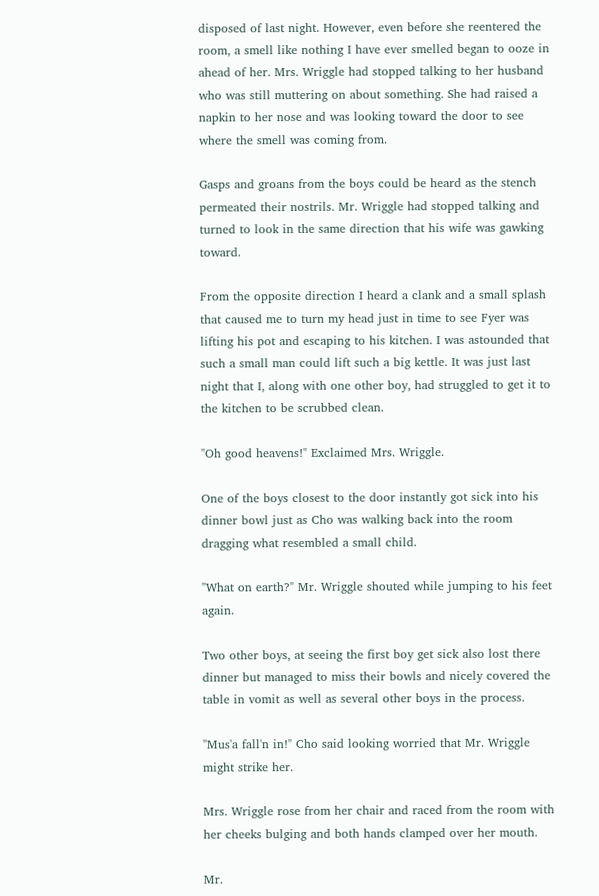disposed of last night. However, even before she reentered the room, a smell like nothing I have ever smelled began to ooze in ahead of her. Mrs. Wriggle had stopped talking to her husband who was still muttering on about something. She had raised a napkin to her nose and was looking toward the door to see where the smell was coming from.

Gasps and groans from the boys could be heard as the stench permeated their nostrils. Mr. Wriggle had stopped talking and turned to look in the same direction that his wife was gawking toward.

From the opposite direction I heard a clank and a small splash that caused me to turn my head just in time to see Fyer was lifting his pot and escaping to his kitchen. I was astounded that such a small man could lift such a big kettle. It was just last night that I, along with one other boy, had struggled to get it to the kitchen to be scrubbed clean.

"Oh good heavens!" Exclaimed Mrs. Wriggle.

One of the boys closest to the door instantly got sick into his dinner bowl just as Cho was walking back into the room dragging what resembled a small child.

"What on earth?" Mr. Wriggle shouted while jumping to his feet again.

Two other boys, at seeing the first boy get sick also lost there dinner but managed to miss their bowls and nicely covered the table in vomit as well as several other boys in the process.

"Mus'a fall'n in!" Cho said looking worried that Mr. Wriggle might strike her.

Mrs. Wriggle rose from her chair and raced from the room with her cheeks bulging and both hands clamped over her mouth.

Mr.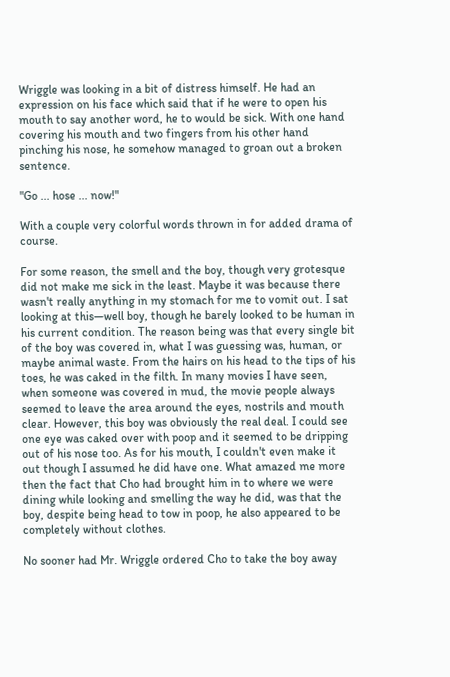Wriggle was looking in a bit of distress himself. He had an expression on his face which said that if he were to open his mouth to say another word, he to would be sick. With one hand covering his mouth and two fingers from his other hand pinching his nose, he somehow managed to groan out a broken sentence.

"Go ... hose ... now!"

With a couple very colorful words thrown in for added drama of course.

For some reason, the smell and the boy, though very grotesque did not make me sick in the least. Maybe it was because there wasn't really anything in my stomach for me to vomit out. I sat looking at this—well boy, though he barely looked to be human in his current condition. The reason being was that every single bit of the boy was covered in, what I was guessing was, human, or maybe animal waste. From the hairs on his head to the tips of his toes, he was caked in the filth. In many movies I have seen, when someone was covered in mud, the movie people always seemed to leave the area around the eyes, nostrils and mouth clear. However, this boy was obviously the real deal. I could see one eye was caked over with poop and it seemed to be dripping out of his nose too. As for his mouth, I couldn't even make it out though I assumed he did have one. What amazed me more then the fact that Cho had brought him in to where we were dining while looking and smelling the way he did, was that the boy, despite being head to tow in poop, he also appeared to be completely without clothes.

No sooner had Mr. Wriggle ordered Cho to take the boy away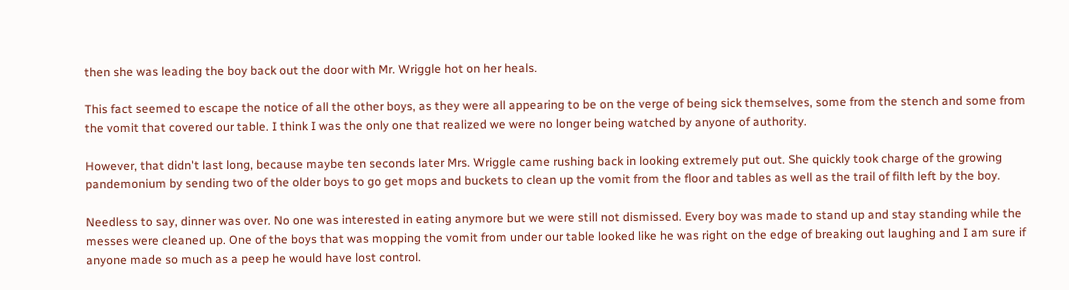then she was leading the boy back out the door with Mr. Wriggle hot on her heals.

This fact seemed to escape the notice of all the other boys, as they were all appearing to be on the verge of being sick themselves, some from the stench and some from the vomit that covered our table. I think I was the only one that realized we were no longer being watched by anyone of authority.

However, that didn't last long, because maybe ten seconds later Mrs. Wriggle came rushing back in looking extremely put out. She quickly took charge of the growing pandemonium by sending two of the older boys to go get mops and buckets to clean up the vomit from the floor and tables as well as the trail of filth left by the boy.

Needless to say, dinner was over. No one was interested in eating anymore but we were still not dismissed. Every boy was made to stand up and stay standing while the messes were cleaned up. One of the boys that was mopping the vomit from under our table looked like he was right on the edge of breaking out laughing and I am sure if anyone made so much as a peep he would have lost control.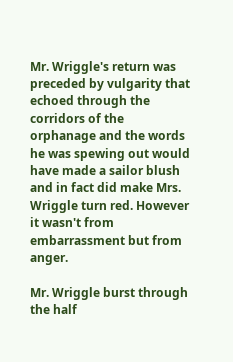Mr. Wriggle's return was preceded by vulgarity that echoed through the corridors of the orphanage and the words he was spewing out would have made a sailor blush and in fact did make Mrs. Wriggle turn red. However it wasn't from embarrassment but from anger.

Mr. Wriggle burst through the half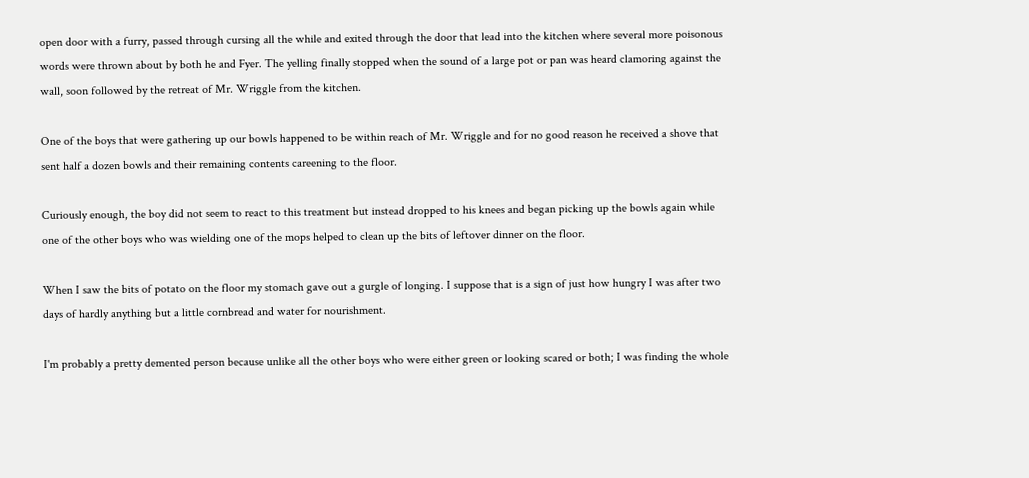open door with a furry, passed through cursing all the while and exited through the door that lead into the kitchen where several more poisonous words were thrown about by both he and Fyer. The yelling finally stopped when the sound of a large pot or pan was heard clamoring against the wall, soon followed by the retreat of Mr. Wriggle from the kitchen.

One of the boys that were gathering up our bowls happened to be within reach of Mr. Wriggle and for no good reason he received a shove that sent half a dozen bowls and their remaining contents careening to the floor.

Curiously enough, the boy did not seem to react to this treatment but instead dropped to his knees and began picking up the bowls again while one of the other boys who was wielding one of the mops helped to clean up the bits of leftover dinner on the floor.

When I saw the bits of potato on the floor my stomach gave out a gurgle of longing. I suppose that is a sign of just how hungry I was after two days of hardly anything but a little cornbread and water for nourishment.

I'm probably a pretty demented person because unlike all the other boys who were either green or looking scared or both; I was finding the whole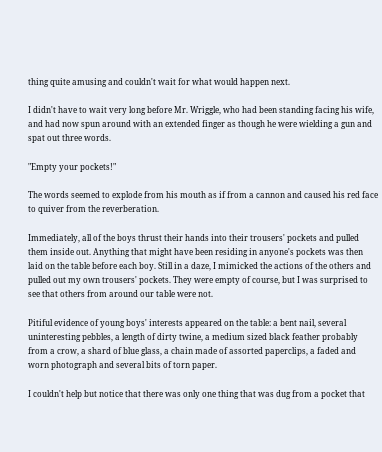thing quite amusing and couldn't wait for what would happen next.

I didn't have to wait very long before Mr. Wriggle, who had been standing facing his wife, and had now spun around with an extended finger as though he were wielding a gun and spat out three words.

"Empty your pockets!"

The words seemed to explode from his mouth as if from a cannon and caused his red face to quiver from the reverberation.

Immediately, all of the boys thrust their hands into their trousers' pockets and pulled them inside out. Anything that might have been residing in anyone's pockets was then laid on the table before each boy. Still in a daze, I mimicked the actions of the others and pulled out my own trousers' pockets. They were empty of course, but I was surprised to see that others from around our table were not.

Pitiful evidence of young boys' interests appeared on the table: a bent nail, several uninteresting pebbles, a length of dirty twine, a medium sized black feather probably from a crow, a shard of blue glass, a chain made of assorted paperclips, a faded and worn photograph and several bits of torn paper.

I couldn't help but notice that there was only one thing that was dug from a pocket that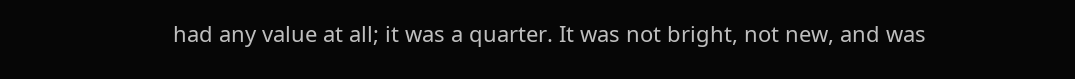had any value at all; it was a quarter. It was not bright, not new, and was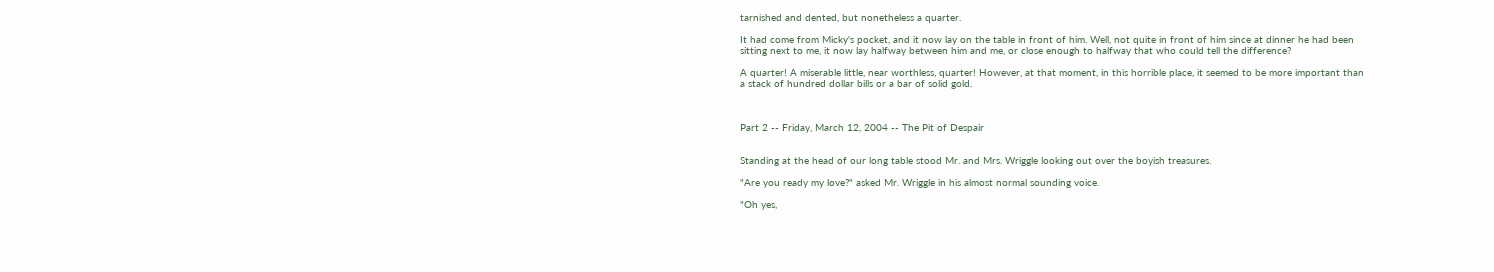tarnished and dented, but nonetheless a quarter.

It had come from Micky's pocket, and it now lay on the table in front of him. Well, not quite in front of him since at dinner he had been sitting next to me, it now lay halfway between him and me, or close enough to halfway that who could tell the difference?

A quarter! A miserable little, near worthless, quarter! However, at that moment, in this horrible place, it seemed to be more important than a stack of hundred dollar bills or a bar of solid gold.



Part 2 -- Friday, March 12, 2004 -- The Pit of Despair


Standing at the head of our long table stood Mr. and Mrs. Wriggle looking out over the boyish treasures.

"Are you ready my love?" asked Mr. Wriggle in his almost normal sounding voice.

"Oh yes,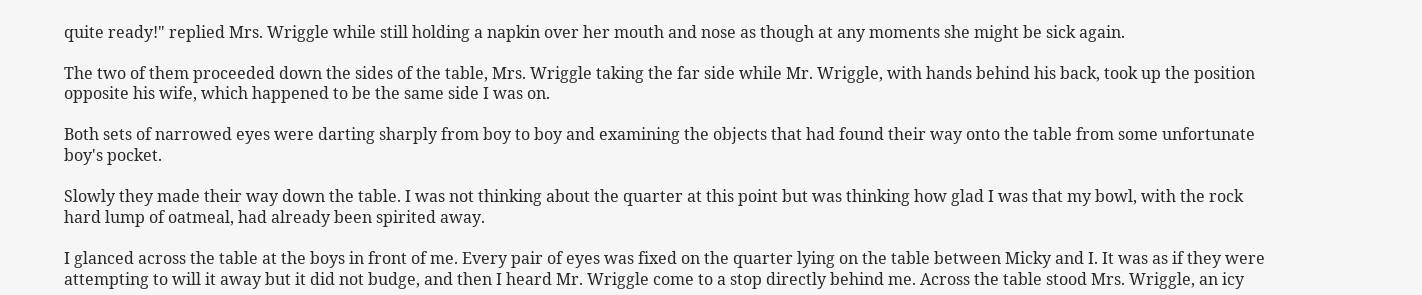quite ready!" replied Mrs. Wriggle while still holding a napkin over her mouth and nose as though at any moments she might be sick again.

The two of them proceeded down the sides of the table, Mrs. Wriggle taking the far side while Mr. Wriggle, with hands behind his back, took up the position opposite his wife, which happened to be the same side I was on.

Both sets of narrowed eyes were darting sharply from boy to boy and examining the objects that had found their way onto the table from some unfortunate boy's pocket.

Slowly they made their way down the table. I was not thinking about the quarter at this point but was thinking how glad I was that my bowl, with the rock hard lump of oatmeal, had already been spirited away.

I glanced across the table at the boys in front of me. Every pair of eyes was fixed on the quarter lying on the table between Micky and I. It was as if they were attempting to will it away but it did not budge, and then I heard Mr. Wriggle come to a stop directly behind me. Across the table stood Mrs. Wriggle, an icy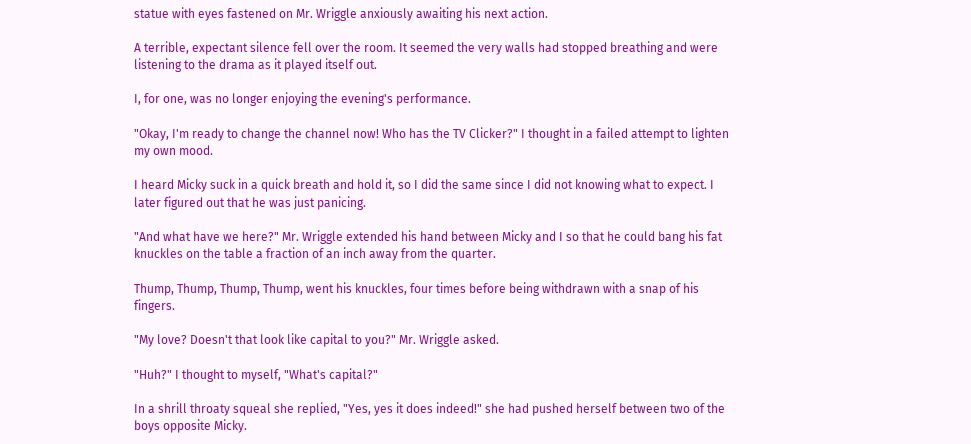statue with eyes fastened on Mr. Wriggle anxiously awaiting his next action.

A terrible, expectant silence fell over the room. It seemed the very walls had stopped breathing and were listening to the drama as it played itself out.

I, for one, was no longer enjoying the evening's performance.

"Okay, I'm ready to change the channel now! Who has the TV Clicker?" I thought in a failed attempt to lighten my own mood.

I heard Micky suck in a quick breath and hold it, so I did the same since I did not knowing what to expect. I later figured out that he was just panicing.

"And what have we here?" Mr. Wriggle extended his hand between Micky and I so that he could bang his fat knuckles on the table a fraction of an inch away from the quarter.

Thump, Thump, Thump, Thump, went his knuckles, four times before being withdrawn with a snap of his fingers.

"My love? Doesn't that look like capital to you?" Mr. Wriggle asked.

"Huh?" I thought to myself, "What's capital?"

In a shrill throaty squeal she replied, "Yes, yes it does indeed!" she had pushed herself between two of the boys opposite Micky.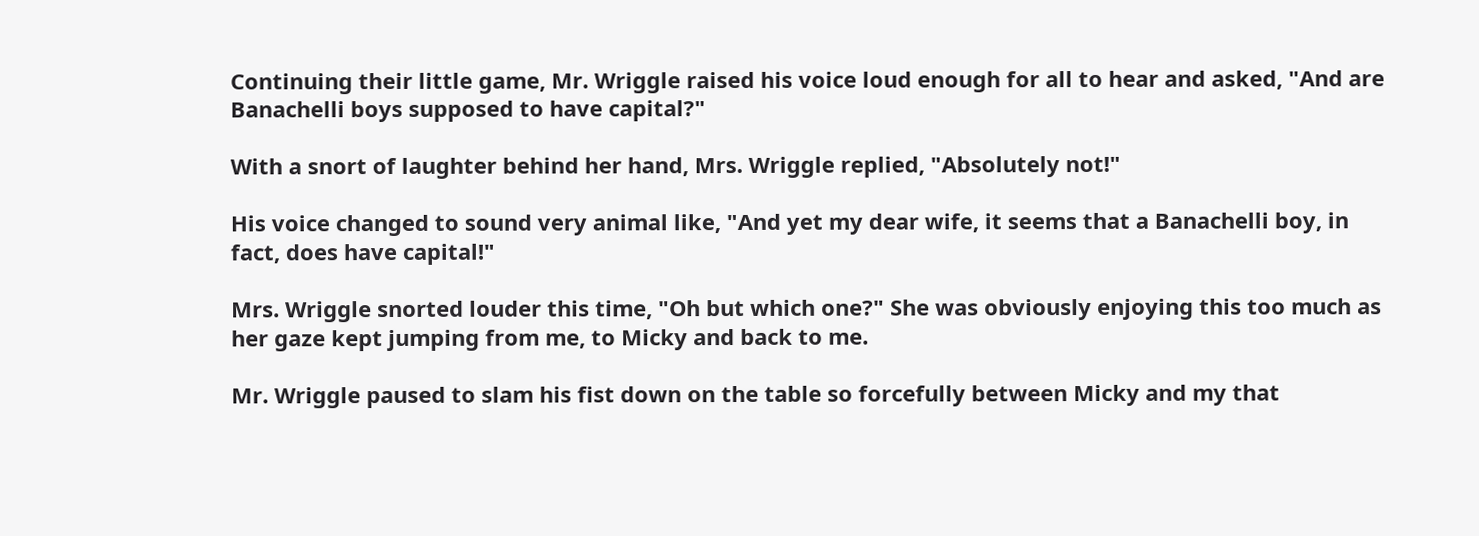Continuing their little game, Mr. Wriggle raised his voice loud enough for all to hear and asked, "And are Banachelli boys supposed to have capital?"

With a snort of laughter behind her hand, Mrs. Wriggle replied, "Absolutely not!"

His voice changed to sound very animal like, "And yet my dear wife, it seems that a Banachelli boy, in fact, does have capital!"

Mrs. Wriggle snorted louder this time, "Oh but which one?" She was obviously enjoying this too much as her gaze kept jumping from me, to Micky and back to me.

Mr. Wriggle paused to slam his fist down on the table so forcefully between Micky and my that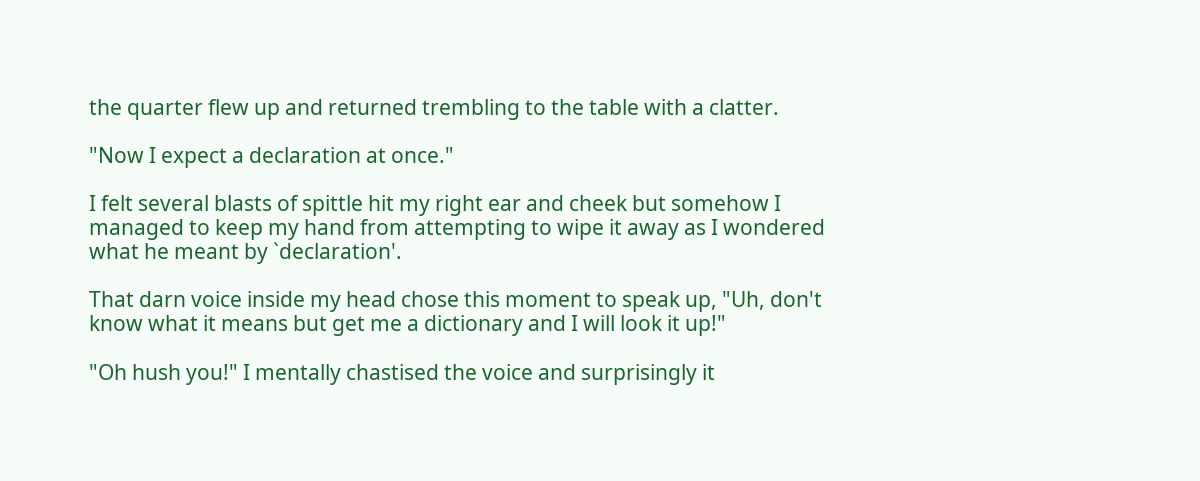the quarter flew up and returned trembling to the table with a clatter.

"Now I expect a declaration at once."

I felt several blasts of spittle hit my right ear and cheek but somehow I managed to keep my hand from attempting to wipe it away as I wondered what he meant by `declaration'.

That darn voice inside my head chose this moment to speak up, "Uh, don't know what it means but get me a dictionary and I will look it up!"

"Oh hush you!" I mentally chastised the voice and surprisingly it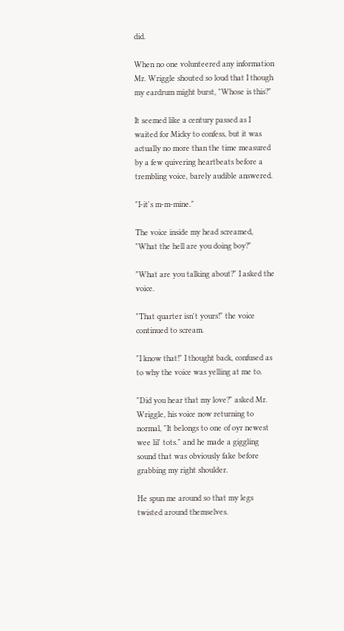did.

When no one volunteered any information Mr. Wriggle shouted so loud that I though my eardrum might burst, "Whose is this?"

It seemed like a century passed as I waited for Micky to confess, but it was actually no more than the time measured by a few quivering heartbeats before a trembling voice, barely audible answered.

"I-it's m-m-mine."

The voice inside my head screamed, "What the hell are you doing boy?"

"What are you talking about?" I asked the voice.

"That quarter isn't yours!" the voice continued to scream.

"I know that!" I thought back, confused as to why the voice was yelling at me to.

"Did you hear that my love?" asked Mr. Wriggle, his voice now returning to normal, "It belongs to one of oyr newest wee lil' tots." and he made a giggling sound that was obviously fake before grabbing my right shoulder.

He spun me around so that my legs twisted around themselves.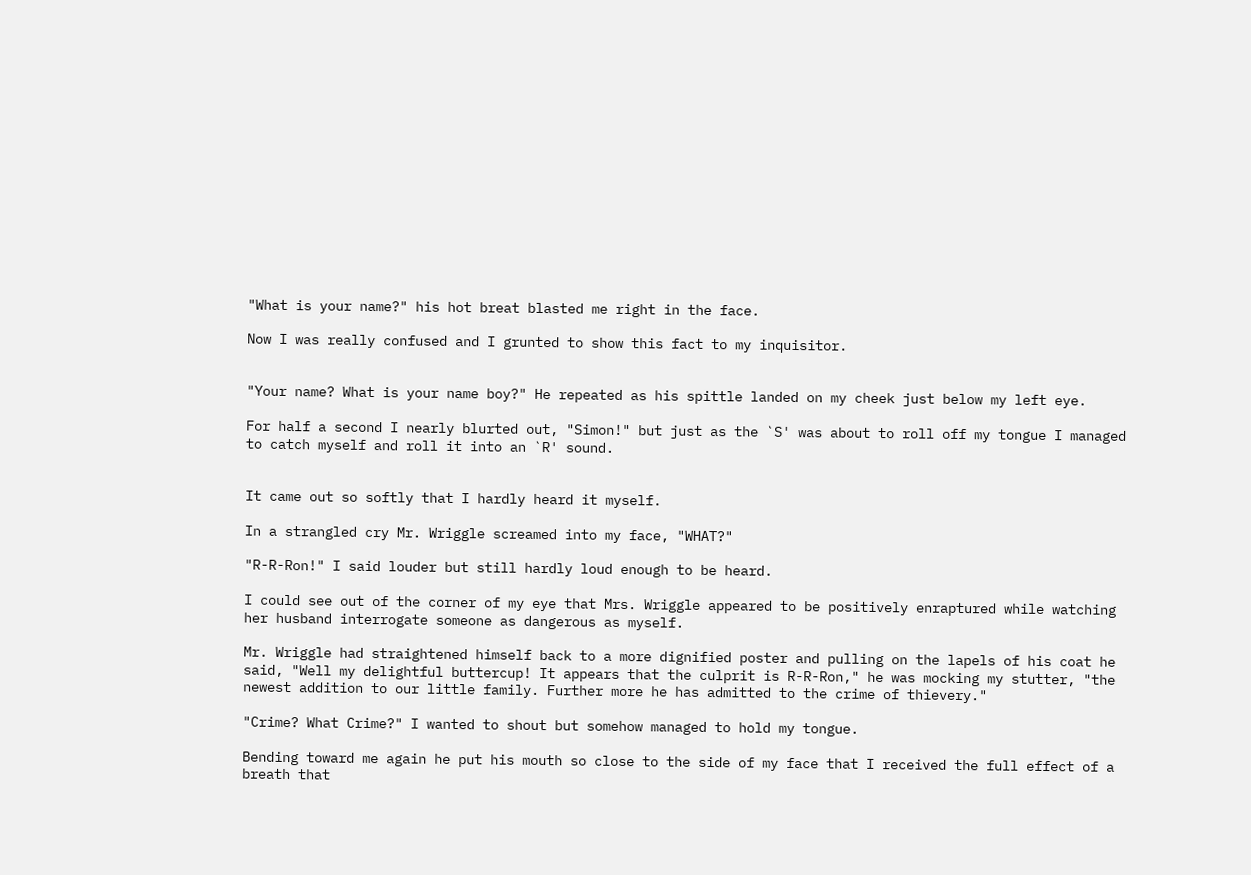"What is your name?" his hot breat blasted me right in the face.

Now I was really confused and I grunted to show this fact to my inquisitor.


"Your name? What is your name boy?" He repeated as his spittle landed on my cheek just below my left eye.

For half a second I nearly blurted out, "Simon!" but just as the `S' was about to roll off my tongue I managed to catch myself and roll it into an `R' sound.


It came out so softly that I hardly heard it myself.

In a strangled cry Mr. Wriggle screamed into my face, "WHAT?"

"R-R-Ron!" I said louder but still hardly loud enough to be heard.

I could see out of the corner of my eye that Mrs. Wriggle appeared to be positively enraptured while watching her husband interrogate someone as dangerous as myself.

Mr. Wriggle had straightened himself back to a more dignified poster and pulling on the lapels of his coat he said, "Well my delightful buttercup! It appears that the culprit is R-R-Ron," he was mocking my stutter, "the newest addition to our little family. Further more he has admitted to the crime of thievery."

"Crime? What Crime?" I wanted to shout but somehow managed to hold my tongue.

Bending toward me again he put his mouth so close to the side of my face that I received the full effect of a breath that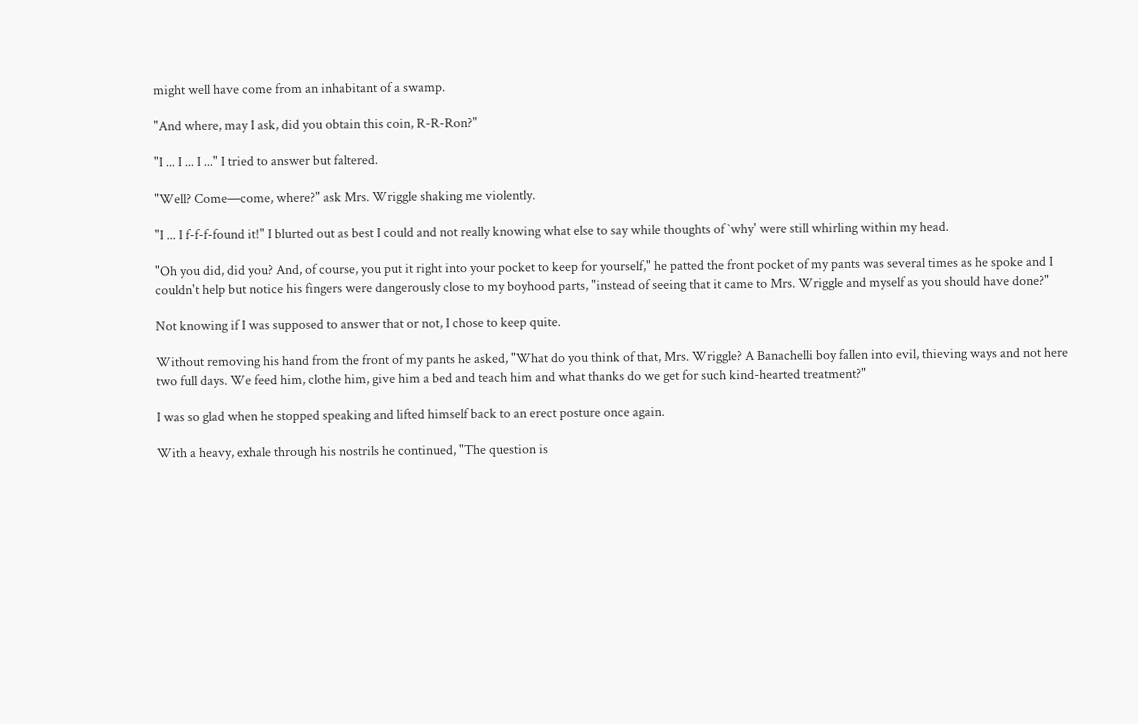might well have come from an inhabitant of a swamp.

"And where, may I ask, did you obtain this coin, R-R-Ron?"

"I ... I ... I ..." I tried to answer but faltered.

"Well? Come—come, where?" ask Mrs. Wriggle shaking me violently.

"I ... I f-f-f-found it!" I blurted out as best I could and not really knowing what else to say while thoughts of `why' were still whirling within my head.

"Oh you did, did you? And, of course, you put it right into your pocket to keep for yourself," he patted the front pocket of my pants was several times as he spoke and I couldn't help but notice his fingers were dangerously close to my boyhood parts, "instead of seeing that it came to Mrs. Wriggle and myself as you should have done?"

Not knowing if I was supposed to answer that or not, I chose to keep quite.

Without removing his hand from the front of my pants he asked, "What do you think of that, Mrs. Wriggle? A Banachelli boy fallen into evil, thieving ways and not here two full days. We feed him, clothe him, give him a bed and teach him and what thanks do we get for such kind-hearted treatment?"

I was so glad when he stopped speaking and lifted himself back to an erect posture once again.

With a heavy, exhale through his nostrils he continued, "The question is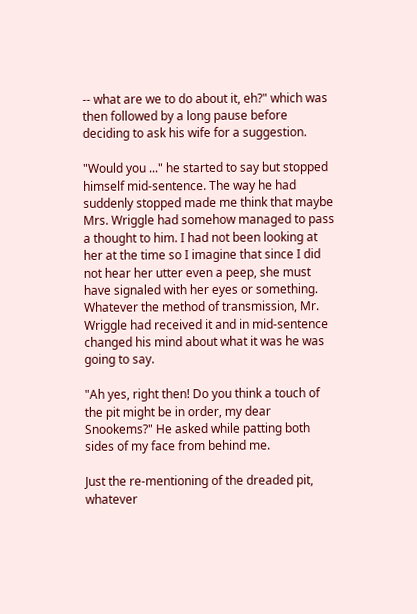-- what are we to do about it, eh?" which was then followed by a long pause before deciding to ask his wife for a suggestion.

"Would you ..." he started to say but stopped himself mid-sentence. The way he had suddenly stopped made me think that maybe Mrs. Wriggle had somehow managed to pass a thought to him. I had not been looking at her at the time so I imagine that since I did not hear her utter even a peep, she must have signaled with her eyes or something. Whatever the method of transmission, Mr. Wriggle had received it and in mid-sentence changed his mind about what it was he was going to say.

"Ah yes, right then! Do you think a touch of the pit might be in order, my dear Snookems?" He asked while patting both sides of my face from behind me.

Just the re-mentioning of the dreaded pit, whatever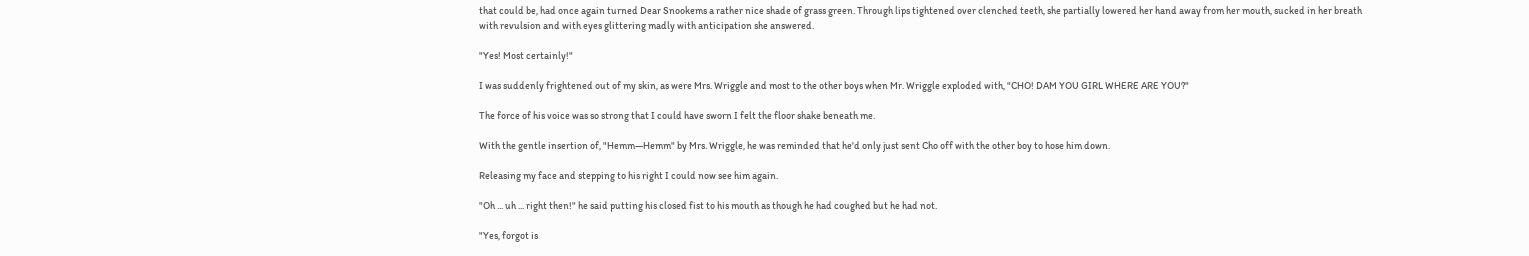that could be, had once again turned Dear Snookems a rather nice shade of grass green. Through lips tightened over clenched teeth, she partially lowered her hand away from her mouth, sucked in her breath with revulsion and with eyes glittering madly with anticipation she answered.

"Yes! Most certainly!"

I was suddenly frightened out of my skin, as were Mrs. Wriggle and most to the other boys when Mr. Wriggle exploded with, "CHO! DAM YOU GIRL WHERE ARE YOU?"

The force of his voice was so strong that I could have sworn I felt the floor shake beneath me.

With the gentle insertion of, "Hemm—Hemm" by Mrs. Wriggle, he was reminded that he'd only just sent Cho off with the other boy to hose him down.

Releasing my face and stepping to his right I could now see him again.

"Oh ... uh ... right then!" he said putting his closed fist to his mouth as though he had coughed but he had not.

"Yes, forgot is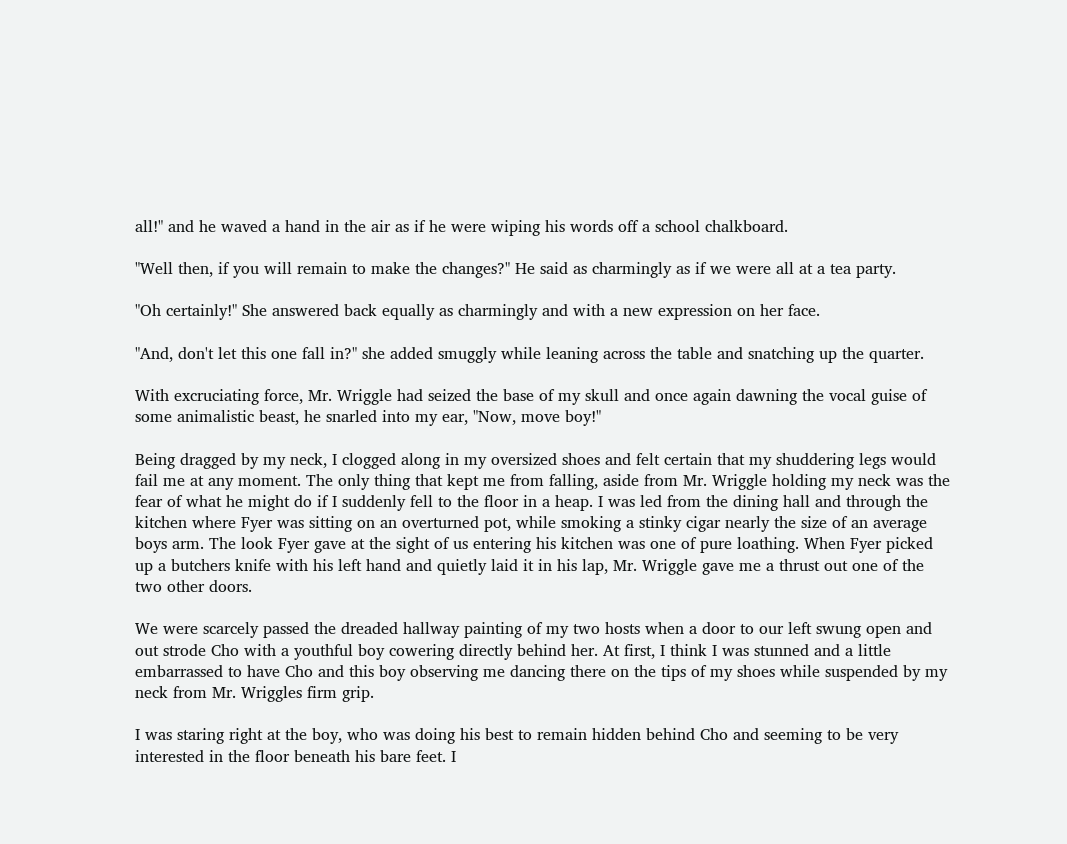all!" and he waved a hand in the air as if he were wiping his words off a school chalkboard.

"Well then, if you will remain to make the changes?" He said as charmingly as if we were all at a tea party.

"Oh certainly!" She answered back equally as charmingly and with a new expression on her face.

"And, don't let this one fall in?" she added smuggly while leaning across the table and snatching up the quarter.

With excruciating force, Mr. Wriggle had seized the base of my skull and once again dawning the vocal guise of some animalistic beast, he snarled into my ear, "Now, move boy!"

Being dragged by my neck, I clogged along in my oversized shoes and felt certain that my shuddering legs would fail me at any moment. The only thing that kept me from falling, aside from Mr. Wriggle holding my neck was the fear of what he might do if I suddenly fell to the floor in a heap. I was led from the dining hall and through the kitchen where Fyer was sitting on an overturned pot, while smoking a stinky cigar nearly the size of an average boys arm. The look Fyer gave at the sight of us entering his kitchen was one of pure loathing. When Fyer picked up a butchers knife with his left hand and quietly laid it in his lap, Mr. Wriggle gave me a thrust out one of the two other doors.

We were scarcely passed the dreaded hallway painting of my two hosts when a door to our left swung open and out strode Cho with a youthful boy cowering directly behind her. At first, I think I was stunned and a little embarrassed to have Cho and this boy observing me dancing there on the tips of my shoes while suspended by my neck from Mr. Wriggles firm grip.

I was staring right at the boy, who was doing his best to remain hidden behind Cho and seeming to be very interested in the floor beneath his bare feet. I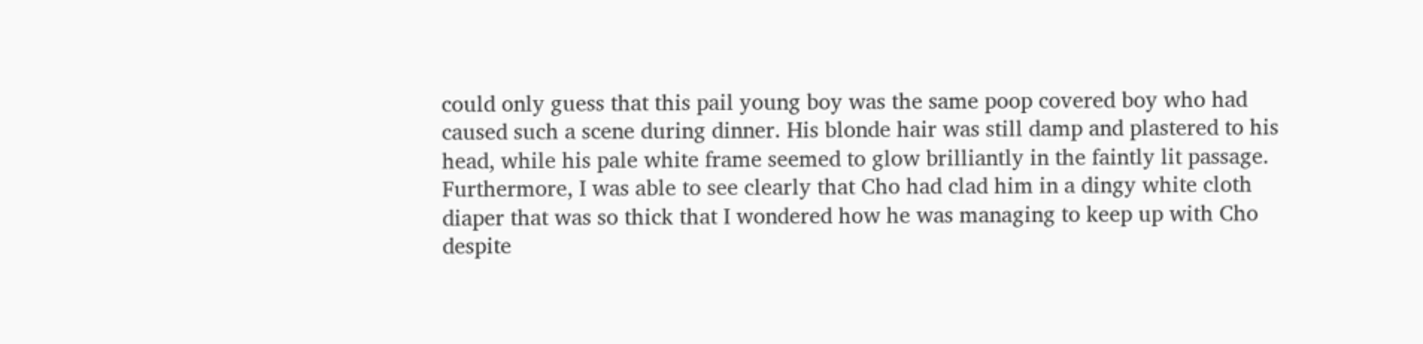could only guess that this pail young boy was the same poop covered boy who had caused such a scene during dinner. His blonde hair was still damp and plastered to his head, while his pale white frame seemed to glow brilliantly in the faintly lit passage. Furthermore, I was able to see clearly that Cho had clad him in a dingy white cloth diaper that was so thick that I wondered how he was managing to keep up with Cho despite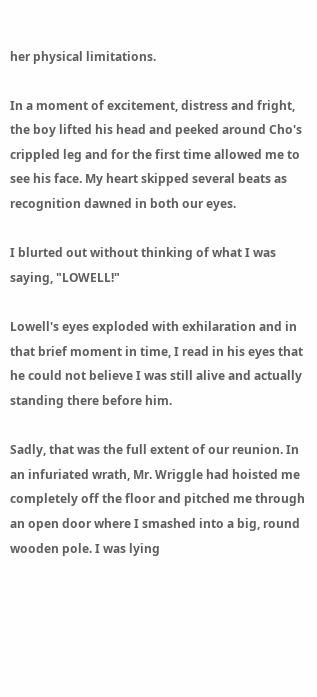her physical limitations.

In a moment of excitement, distress and fright, the boy lifted his head and peeked around Cho's crippled leg and for the first time allowed me to see his face. My heart skipped several beats as recognition dawned in both our eyes.

I blurted out without thinking of what I was saying, "LOWELL!"

Lowell's eyes exploded with exhilaration and in that brief moment in time, I read in his eyes that he could not believe I was still alive and actually standing there before him.

Sadly, that was the full extent of our reunion. In an infuriated wrath, Mr. Wriggle had hoisted me completely off the floor and pitched me through an open door where I smashed into a big, round wooden pole. I was lying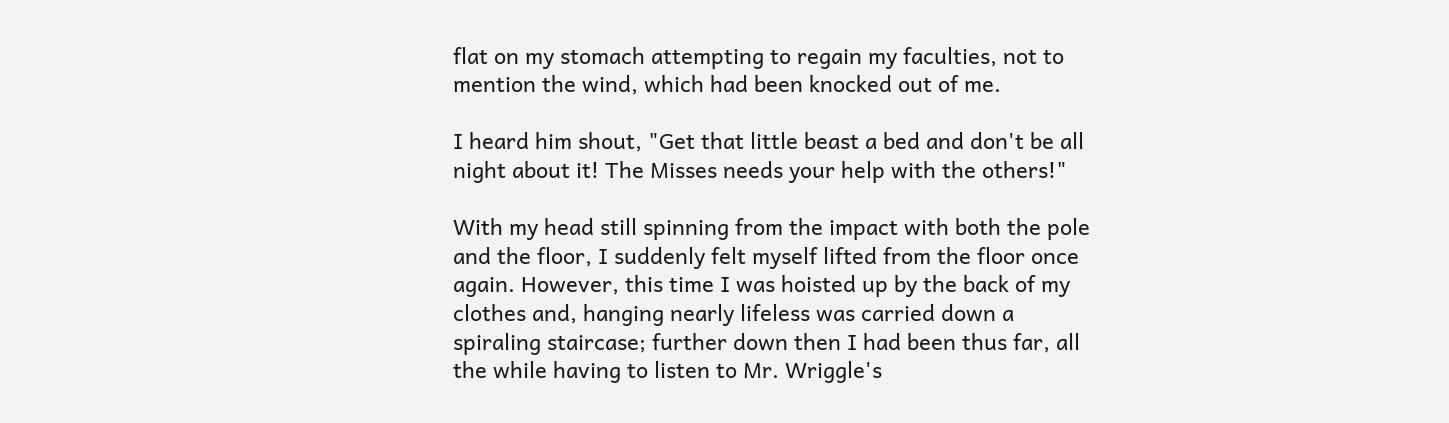flat on my stomach attempting to regain my faculties, not to mention the wind, which had been knocked out of me.

I heard him shout, "Get that little beast a bed and don't be all night about it! The Misses needs your help with the others!"

With my head still spinning from the impact with both the pole and the floor, I suddenly felt myself lifted from the floor once again. However, this time I was hoisted up by the back of my clothes and, hanging nearly lifeless was carried down a spiraling staircase; further down then I had been thus far, all the while having to listen to Mr. Wriggle's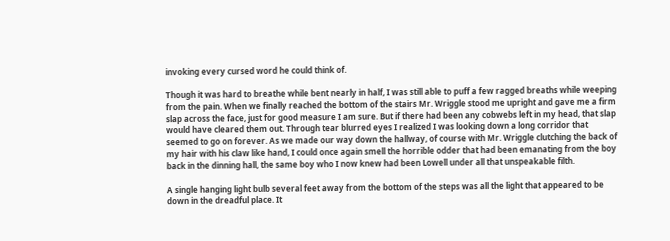invoking every cursed word he could think of.

Though it was hard to breathe while bent nearly in half, I was still able to puff a few ragged breaths while weeping from the pain. When we finally reached the bottom of the stairs Mr. Wriggle stood me upright and gave me a firm slap across the face, just for good measure I am sure. But if there had been any cobwebs left in my head, that slap would have cleared them out. Through tear blurred eyes I realized I was looking down a long corridor that seemed to go on forever. As we made our way down the hallway, of course with Mr. Wriggle clutching the back of my hair with his claw like hand, I could once again smell the horrible odder that had been emanating from the boy back in the dinning hall, the same boy who I now knew had been Lowell under all that unspeakable filth.

A single hanging light bulb several feet away from the bottom of the steps was all the light that appeared to be down in the dreadful place. It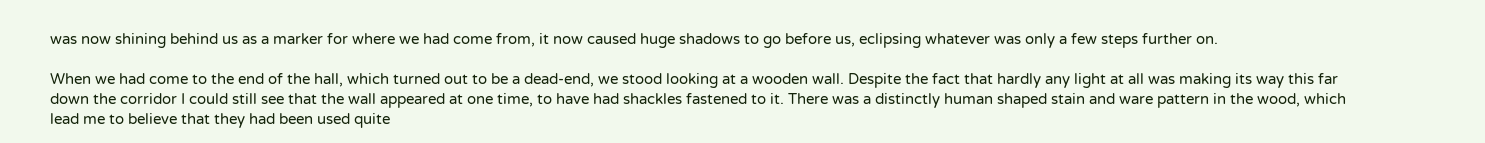was now shining behind us as a marker for where we had come from, it now caused huge shadows to go before us, eclipsing whatever was only a few steps further on.

When we had come to the end of the hall, which turned out to be a dead-end, we stood looking at a wooden wall. Despite the fact that hardly any light at all was making its way this far down the corridor I could still see that the wall appeared at one time, to have had shackles fastened to it. There was a distinctly human shaped stain and ware pattern in the wood, which lead me to believe that they had been used quite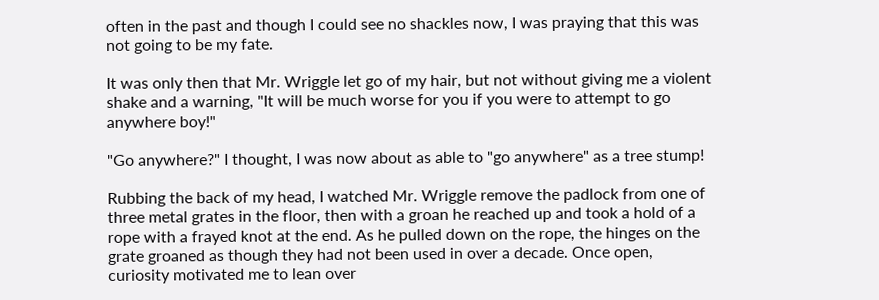often in the past and though I could see no shackles now, I was praying that this was not going to be my fate.

It was only then that Mr. Wriggle let go of my hair, but not without giving me a violent shake and a warning, "It will be much worse for you if you were to attempt to go anywhere boy!"

"Go anywhere?" I thought, I was now about as able to "go anywhere" as a tree stump!

Rubbing the back of my head, I watched Mr. Wriggle remove the padlock from one of three metal grates in the floor, then with a groan he reached up and took a hold of a rope with a frayed knot at the end. As he pulled down on the rope, the hinges on the grate groaned as though they had not been used in over a decade. Once open, curiosity motivated me to lean over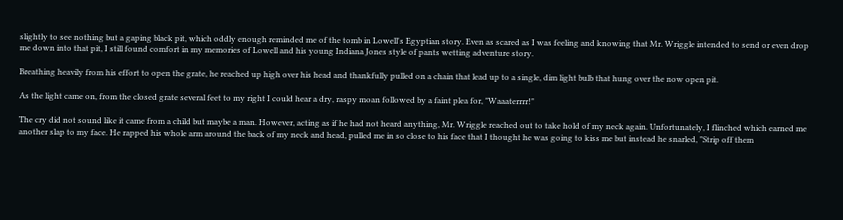slightly to see nothing but a gaping black pit, which oddly enough reminded me of the tomb in Lowell's Egyptian story. Even as scared as I was feeling and knowing that Mr. Wriggle intended to send or even drop me down into that pit, I still found comfort in my memories of Lowell and his young Indiana Jones style of pants wetting adventure story.

Breathing heavily from his effort to open the grate, he reached up high over his head and thankfully pulled on a chain that lead up to a single, dim light bulb that hung over the now open pit.

As the light came on, from the closed grate several feet to my right I could hear a dry, raspy moan followed by a faint plea for, "Waaaterrrr!"

The cry did not sound like it came from a child but maybe a man. However, acting as if he had not heard anything, Mr. Wriggle reached out to take hold of my neck again. Unfortunately, I flinched which earned me another slap to my face. He rapped his whole arm around the back of my neck and head, pulled me in so close to his face that I thought he was going to kiss me but instead he snarled, "Strip off them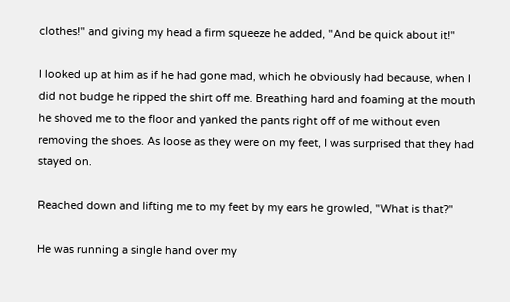clothes!" and giving my head a firm squeeze he added, "And be quick about it!"

I looked up at him as if he had gone mad, which he obviously had because, when I did not budge he ripped the shirt off me. Breathing hard and foaming at the mouth he shoved me to the floor and yanked the pants right off of me without even removing the shoes. As loose as they were on my feet, I was surprised that they had stayed on.

Reached down and lifting me to my feet by my ears he growled, "What is that?"

He was running a single hand over my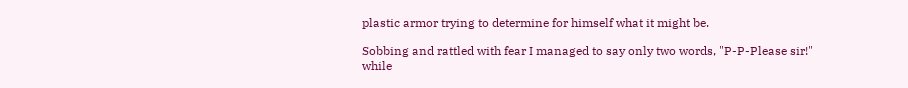plastic armor trying to determine for himself what it might be.

Sobbing and rattled with fear I managed to say only two words, "P-P-Please sir!" while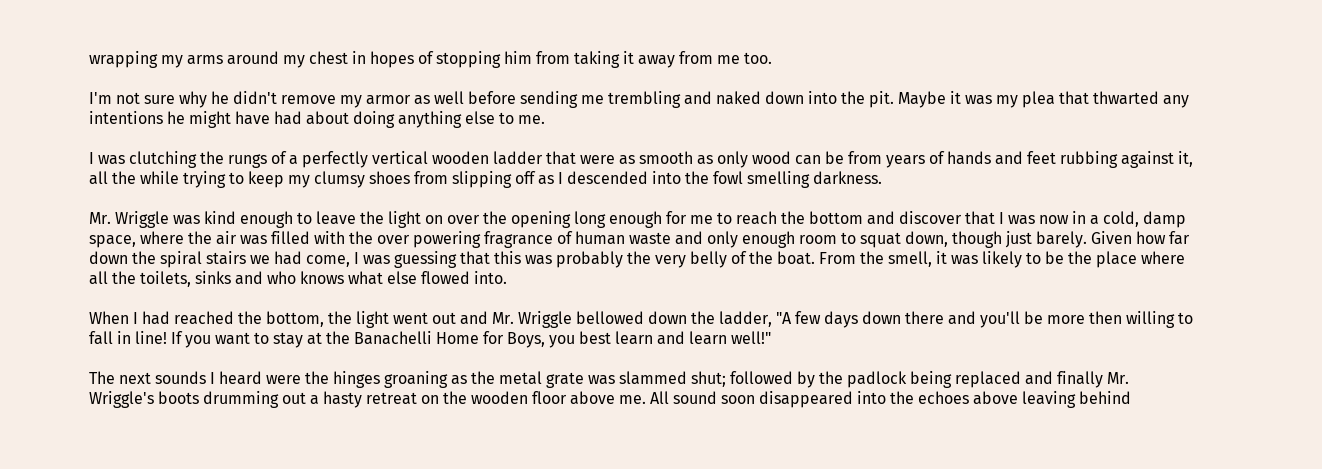wrapping my arms around my chest in hopes of stopping him from taking it away from me too.

I'm not sure why he didn't remove my armor as well before sending me trembling and naked down into the pit. Maybe it was my plea that thwarted any intentions he might have had about doing anything else to me.

I was clutching the rungs of a perfectly vertical wooden ladder that were as smooth as only wood can be from years of hands and feet rubbing against it, all the while trying to keep my clumsy shoes from slipping off as I descended into the fowl smelling darkness.

Mr. Wriggle was kind enough to leave the light on over the opening long enough for me to reach the bottom and discover that I was now in a cold, damp space, where the air was filled with the over powering fragrance of human waste and only enough room to squat down, though just barely. Given how far down the spiral stairs we had come, I was guessing that this was probably the very belly of the boat. From the smell, it was likely to be the place where all the toilets, sinks and who knows what else flowed into.

When I had reached the bottom, the light went out and Mr. Wriggle bellowed down the ladder, "A few days down there and you'll be more then willing to fall in line! If you want to stay at the Banachelli Home for Boys, you best learn and learn well!"

The next sounds I heard were the hinges groaning as the metal grate was slammed shut; followed by the padlock being replaced and finally Mr. Wriggle's boots drumming out a hasty retreat on the wooden floor above me. All sound soon disappeared into the echoes above leaving behind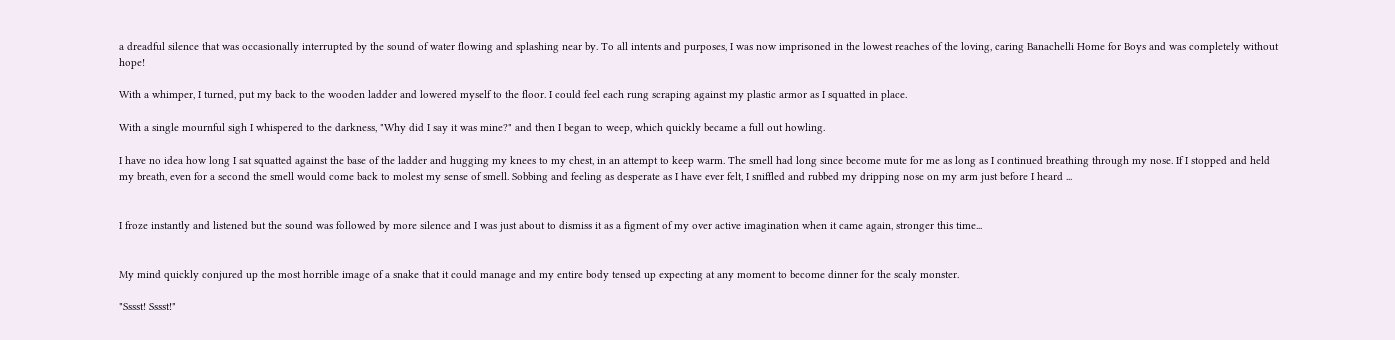a dreadful silence that was occasionally interrupted by the sound of water flowing and splashing near by. To all intents and purposes, I was now imprisoned in the lowest reaches of the loving, caring Banachelli Home for Boys and was completely without hope!

With a whimper, I turned, put my back to the wooden ladder and lowered myself to the floor. I could feel each rung scraping against my plastic armor as I squatted in place.

With a single mournful sigh I whispered to the darkness, "Why did I say it was mine?" and then I began to weep, which quickly became a full out howling.

I have no idea how long I sat squatted against the base of the ladder and hugging my knees to my chest, in an attempt to keep warm. The smell had long since become mute for me as long as I continued breathing through my nose. If I stopped and held my breath, even for a second the smell would come back to molest my sense of smell. Sobbing and feeling as desperate as I have ever felt, I sniffled and rubbed my dripping nose on my arm just before I heard ...


I froze instantly and listened but the sound was followed by more silence and I was just about to dismiss it as a figment of my over active imagination when it came again, stronger this time...


My mind quickly conjured up the most horrible image of a snake that it could manage and my entire body tensed up expecting at any moment to become dinner for the scaly monster.

"Sssst! Sssst!"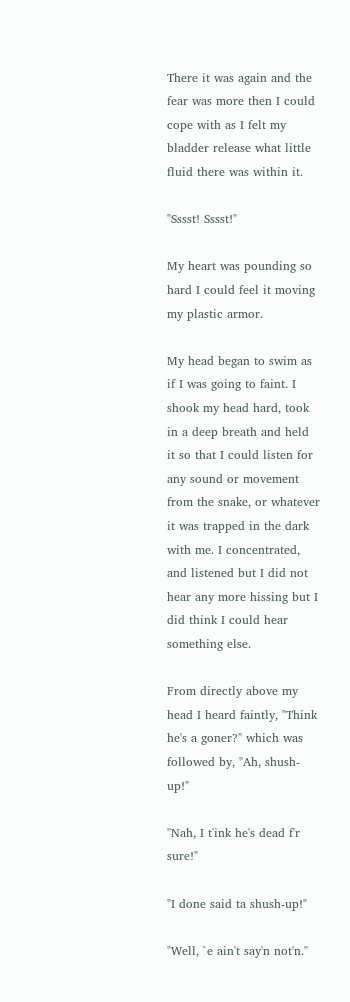There it was again and the fear was more then I could cope with as I felt my bladder release what little fluid there was within it.

"Sssst! Sssst!"

My heart was pounding so hard I could feel it moving my plastic armor.

My head began to swim as if I was going to faint. I shook my head hard, took in a deep breath and held it so that I could listen for any sound or movement from the snake, or whatever it was trapped in the dark with me. I concentrated, and listened but I did not hear any more hissing but I did think I could hear something else.

From directly above my head I heard faintly, "Think he's a goner?" which was followed by, "Ah, shush-up!"

"Nah, I t'ink he's dead f'r sure!"

"I done said ta shush-up!"

"Well, `e ain't say'n not'n."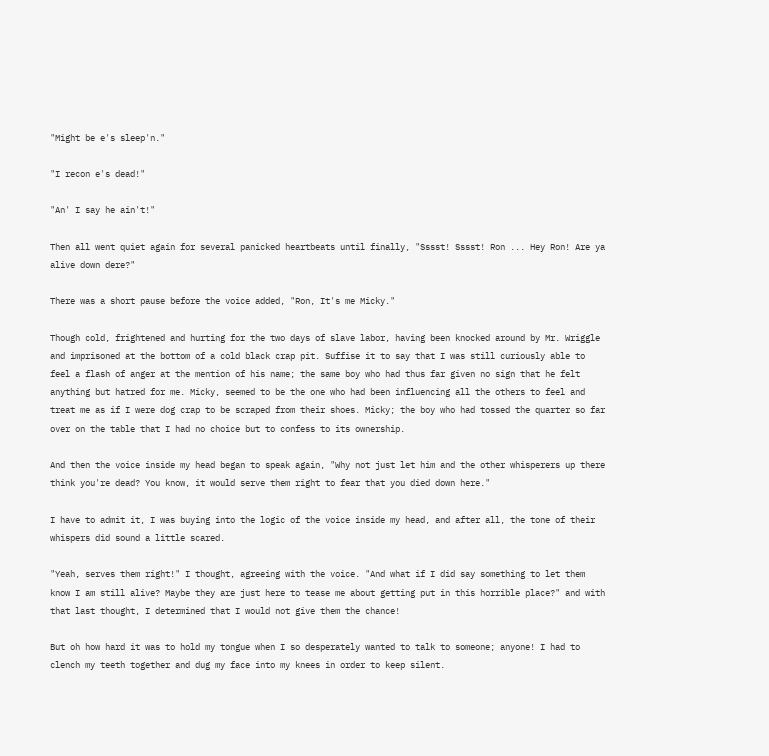"Might be e's sleep'n."

"I recon e's dead!"

"An' I say he ain't!"

Then all went quiet again for several panicked heartbeats until finally, "Sssst! Sssst! Ron ... Hey Ron! Are ya alive down dere?"

There was a short pause before the voice added, "Ron, It's me Micky."

Though cold, frightened and hurting for the two days of slave labor, having been knocked around by Mr. Wriggle and imprisoned at the bottom of a cold black crap pit. Suffise it to say that I was still curiously able to feel a flash of anger at the mention of his name; the same boy who had thus far given no sign that he felt anything but hatred for me. Micky, seemed to be the one who had been influencing all the others to feel and treat me as if I were dog crap to be scraped from their shoes. Micky; the boy who had tossed the quarter so far over on the table that I had no choice but to confess to its ownership.

And then the voice inside my head began to speak again, "Why not just let him and the other whisperers up there think you're dead? You know, it would serve them right to fear that you died down here."

I have to admit it, I was buying into the logic of the voice inside my head, and after all, the tone of their whispers did sound a little scared.

"Yeah, serves them right!" I thought, agreeing with the voice. "And what if I did say something to let them know I am still alive? Maybe they are just here to tease me about getting put in this horrible place?" and with that last thought, I determined that I would not give them the chance!

But oh how hard it was to hold my tongue when I so desperately wanted to talk to someone; anyone! I had to clench my teeth together and dug my face into my knees in order to keep silent.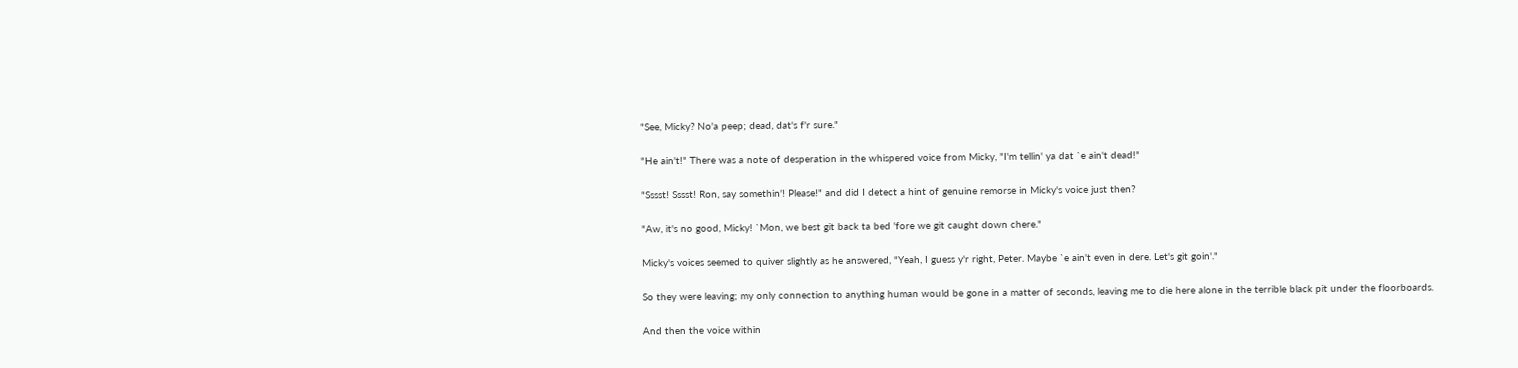"See, Micky? No'a peep; dead, dat's f'r sure."

"He ain't!" There was a note of desperation in the whispered voice from Micky, "I'm tellin' ya dat `e ain't dead!"

"Sssst! Sssst! Ron, say somethin'! Please!" and did I detect a hint of genuine remorse in Micky's voice just then?

"Aw, it's no good, Micky! `Mon, we best git back ta bed 'fore we git caught down chere."

Micky's voices seemed to quiver slightly as he answered, "Yeah, I guess y'r right, Peter. Maybe `e ain't even in dere. Let's git goin'."

So they were leaving; my only connection to anything human would be gone in a matter of seconds, leaving me to die here alone in the terrible black pit under the floorboards.

And then the voice within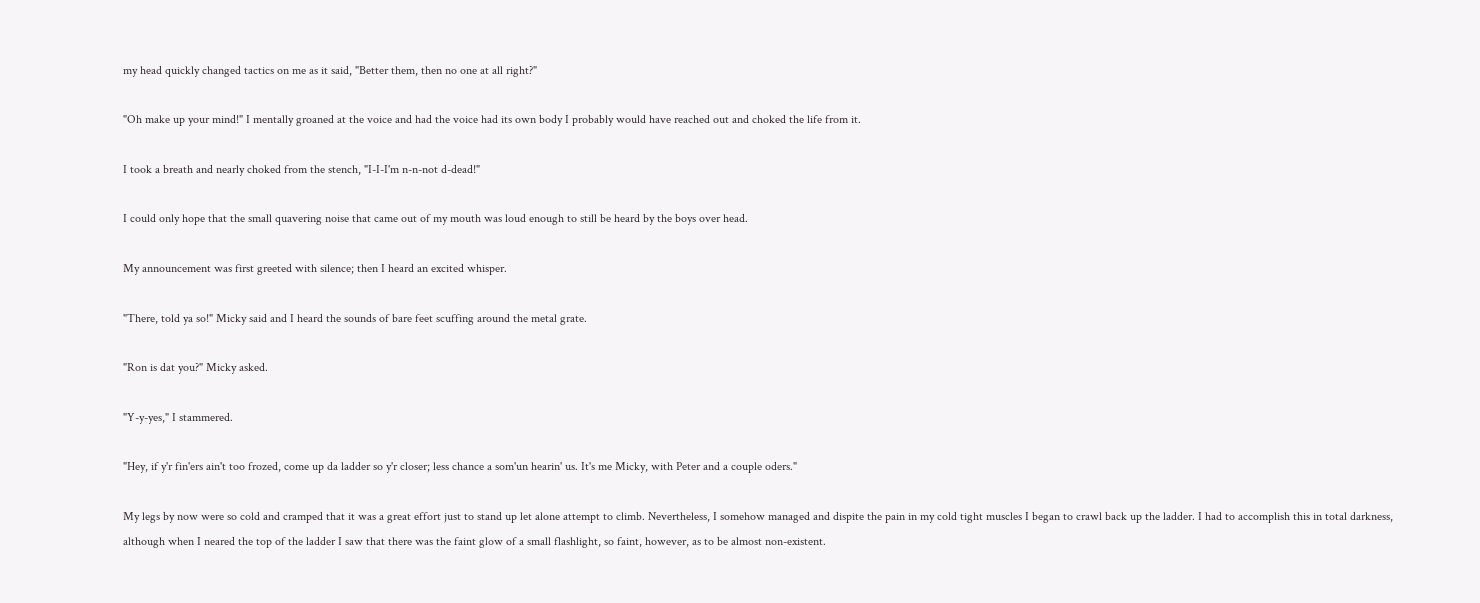my head quickly changed tactics on me as it said, "Better them, then no one at all right?"

"Oh make up your mind!" I mentally groaned at the voice and had the voice had its own body I probably would have reached out and choked the life from it.

I took a breath and nearly choked from the stench, "I-I-I'm n-n-not d-dead!"

I could only hope that the small quavering noise that came out of my mouth was loud enough to still be heard by the boys over head.

My announcement was first greeted with silence; then I heard an excited whisper.

"There, told ya so!" Micky said and I heard the sounds of bare feet scuffing around the metal grate.

"Ron is dat you?" Micky asked.

"Y-y-yes," I stammered.

"Hey, if y'r fin'ers ain't too frozed, come up da ladder so y'r closer; less chance a som'un hearin' us. It's me Micky, with Peter and a couple oders."

My legs by now were so cold and cramped that it was a great effort just to stand up let alone attempt to climb. Nevertheless, I somehow managed and dispite the pain in my cold tight muscles I began to crawl back up the ladder. I had to accomplish this in total darkness, although when I neared the top of the ladder I saw that there was the faint glow of a small flashlight, so faint, however, as to be almost non-existent.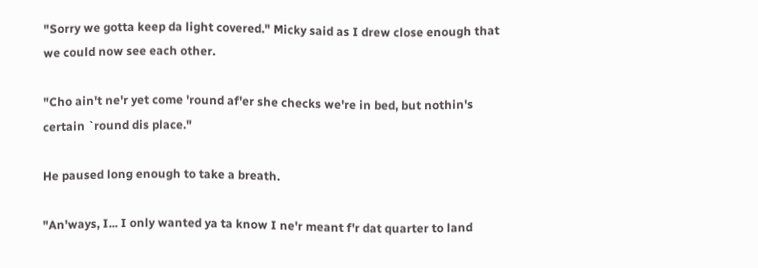"Sorry we gotta keep da light covered." Micky said as I drew close enough that we could now see each other.

"Cho ain't ne'r yet come 'round af'er she checks we're in bed, but nothin's certain `round dis place."

He paused long enough to take a breath.

"An'ways, I... I only wanted ya ta know I ne'r meant f'r dat quarter to land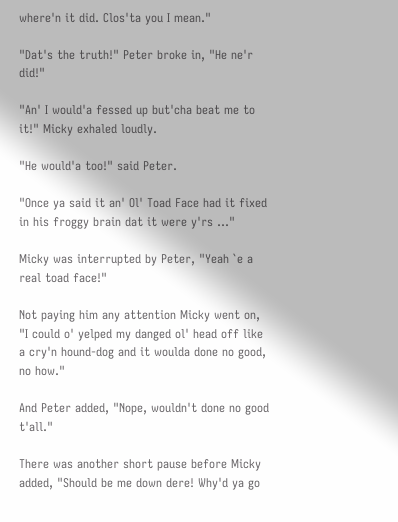where'n it did. Clos'ta you I mean."

"Dat's the truth!" Peter broke in, "He ne'r did!"

"An' I would'a fessed up but'cha beat me to it!" Micky exhaled loudly.

"He would'a too!" said Peter.

"Once ya said it an' Ol' Toad Face had it fixed in his froggy brain dat it were y'rs ..."

Micky was interrupted by Peter, "Yeah `e a real toad face!"

Not paying him any attention Micky went on, "I could o' yelped my danged ol' head off like a cry'n hound-dog and it woulda done no good, no how."

And Peter added, "Nope, wouldn't done no good t'all."

There was another short pause before Micky added, "Should be me down dere! Why'd ya go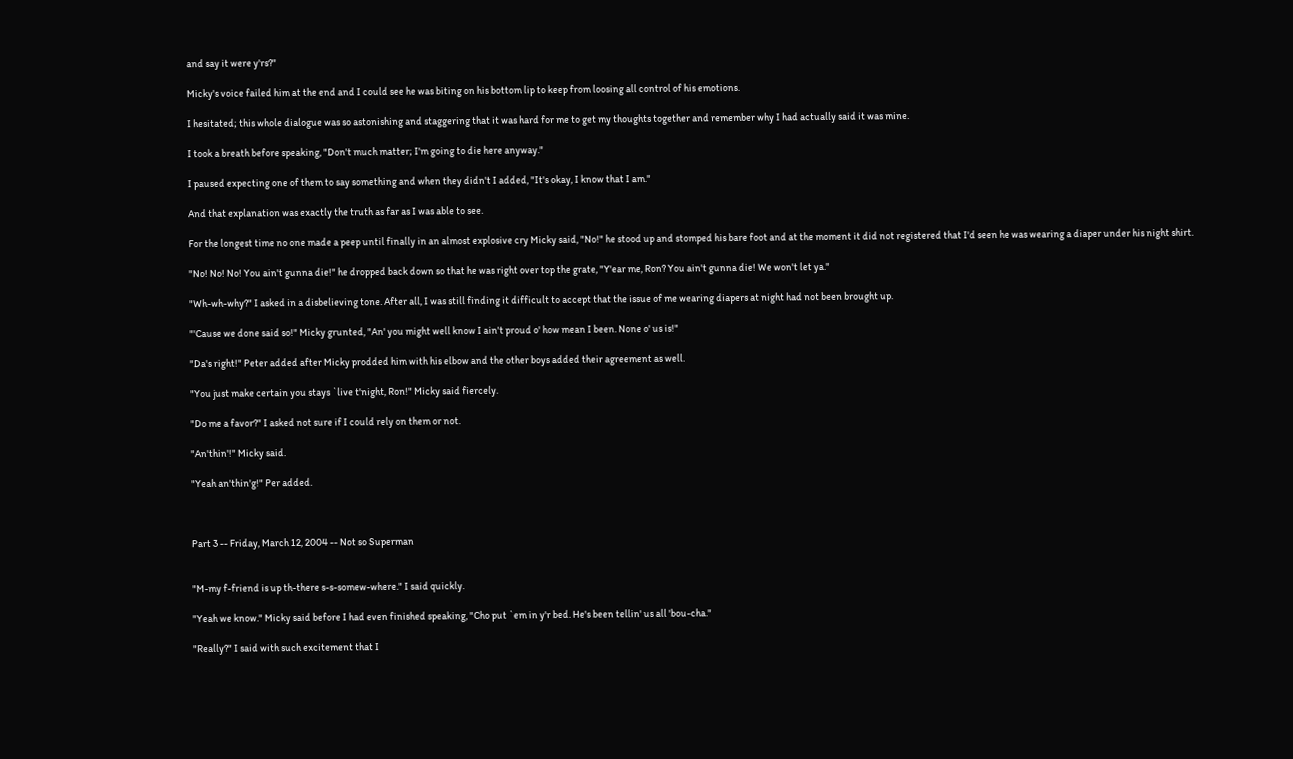and say it were y'rs?"

Micky's voice failed him at the end and I could see he was biting on his bottom lip to keep from loosing all control of his emotions.

I hesitated; this whole dialogue was so astonishing and staggering that it was hard for me to get my thoughts together and remember why I had actually said it was mine.

I took a breath before speaking, "Don't much matter; I'm going to die here anyway."

I paused expecting one of them to say something and when they didn't I added, "It's okay, I know that I am."

And that explanation was exactly the truth as far as I was able to see.

For the longest time no one made a peep until finally in an almost explosive cry Micky said, "No!" he stood up and stomped his bare foot and at the moment it did not registered that I'd seen he was wearing a diaper under his night shirt.

"No! No! No! You ain't gunna die!" he dropped back down so that he was right over top the grate, "Y'ear me, Ron? You ain't gunna die! We won't let ya."

"Wh-wh-why?" I asked in a disbelieving tone. After all, I was still finding it difficult to accept that the issue of me wearing diapers at night had not been brought up.

"'Cause we done said so!" Micky grunted, "An' you might well know I ain't proud o' how mean I been. None o' us is!"

"Da's right!" Peter added after Micky prodded him with his elbow and the other boys added their agreement as well.

"You just make certain you stays `live t'night, Ron!" Micky said fiercely.

"Do me a favor?" I asked not sure if I could rely on them or not.

"An'thin'!" Micky said.

"Yeah an'thin'g!" Per added.



Part 3 -- Friday, March 12, 2004 -- Not so Superman


"M-my f-friend is up th-there s-s-somew-where." I said quickly.

"Yeah we know." Micky said before I had even finished speaking, "Cho put `em in y'r bed. He's been tellin' us all 'bou-cha."

"Really?" I said with such excitement that I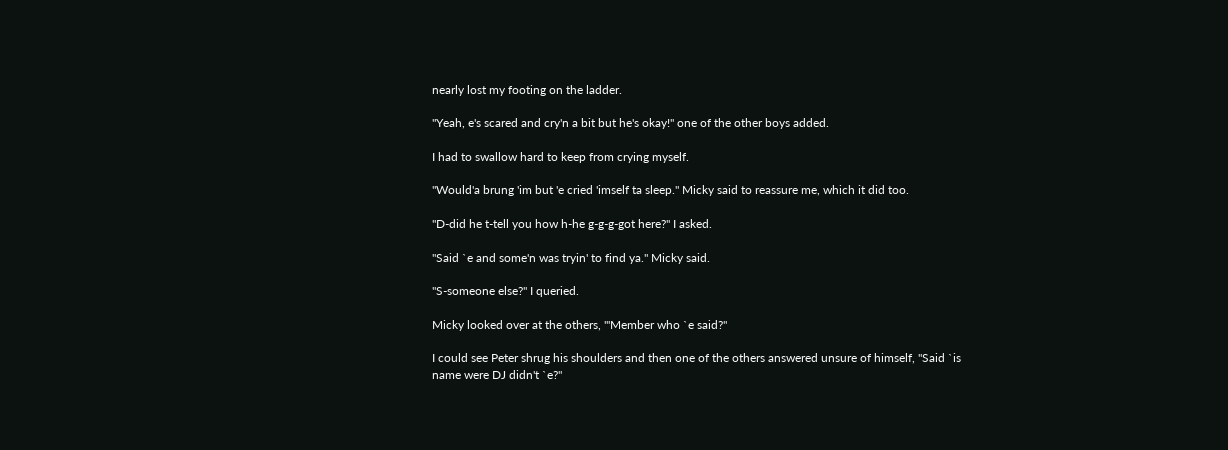nearly lost my footing on the ladder.

"Yeah, e's scared and cry'n a bit but he's okay!" one of the other boys added.

I had to swallow hard to keep from crying myself.

"Would'a brung 'im but 'e cried 'imself ta sleep." Micky said to reassure me, which it did too.

"D-did he t-tell you how h-he g-g-g-got here?" I asked.

"Said `e and some'n was tryin' to find ya." Micky said.

"S-someone else?" I queried.

Micky looked over at the others, "'Member who `e said?"

I could see Peter shrug his shoulders and then one of the others answered unsure of himself, "Said `is name were DJ didn't `e?"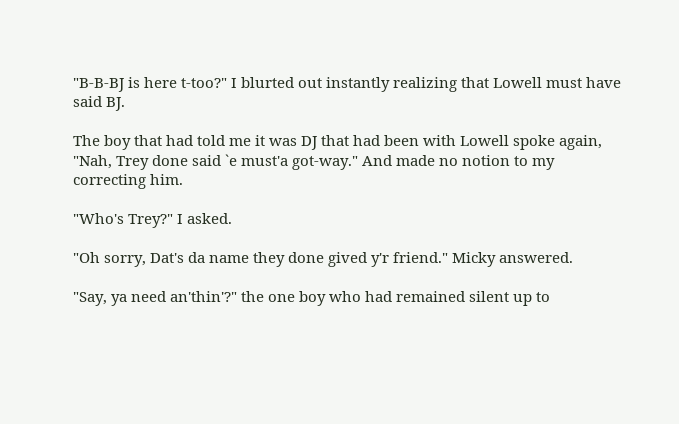"B-B-BJ is here t-too?" I blurted out instantly realizing that Lowell must have said BJ.

The boy that had told me it was DJ that had been with Lowell spoke again, "Nah, Trey done said `e must'a got-way." And made no notion to my correcting him.

"Who's Trey?" I asked.

"Oh sorry, Dat's da name they done gived y'r friend." Micky answered.

"Say, ya need an'thin'?" the one boy who had remained silent up to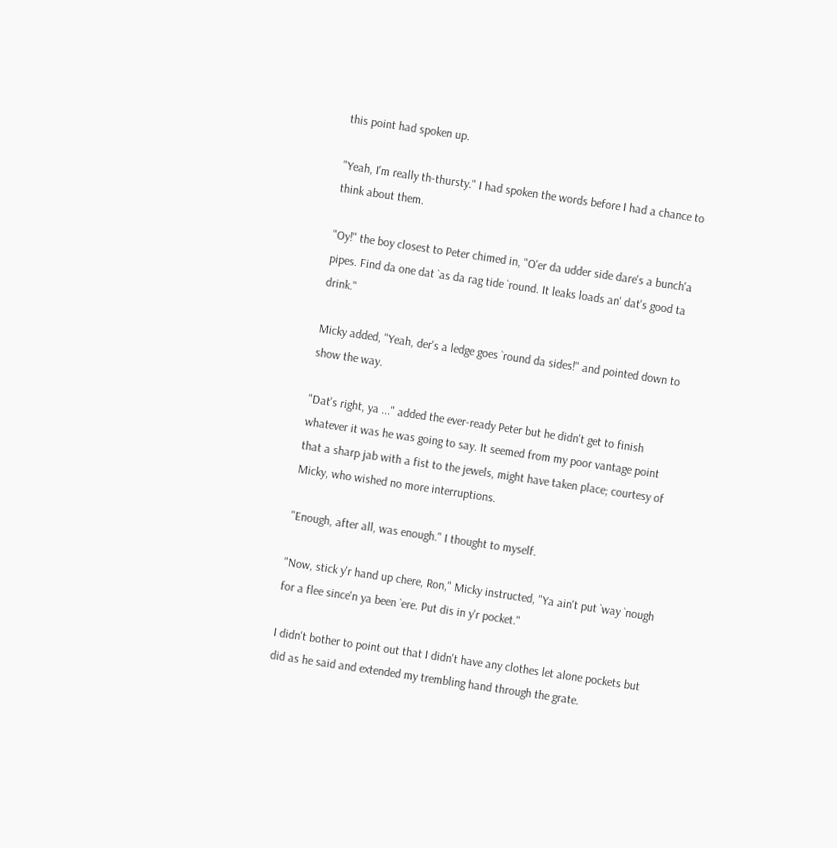this point had spoken up.

"Yeah, I'm really th-thursty." I had spoken the words before I had a chance to think about them.

"Oy!" the boy closest to Peter chimed in, "O'er da udder side dare's a bunch'a pipes. Find da one dat `as da rag tide `round. It leaks loads an' dat's good ta drink."

Micky added, "Yeah, der's a ledge goes `round da sides!" and pointed down to show the way.

"Dat's right, ya ..." added the ever-ready Peter but he didn't get to finish whatever it was he was going to say. It seemed from my poor vantage point that a sharp jab with a fist to the jewels, might have taken place; courtesy of Micky, who wished no more interruptions.

"Enough, after all, was enough." I thought to myself.

"Now, stick y'r hand up chere, Ron," Micky instructed, "Ya ain't put `way `nough for a flee since'n ya been `ere. Put dis in y'r pocket."

I didn't bother to point out that I didn't have any clothes let alone pockets but did as he said and extended my trembling hand through the grate.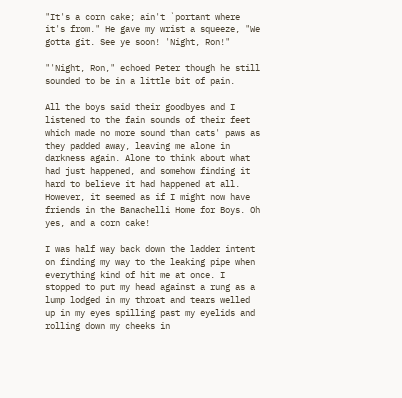"It's a corn cake; ain't `portant where it's from." He gave my wrist a squeeze, "We gotta git. See ye soon! 'Night, Ron!"

"'Night, Ron," echoed Peter though he still sounded to be in a little bit of pain.

All the boys said their goodbyes and I listened to the fain sounds of their feet which made no more sound than cats' paws as they padded away, leaving me alone in darkness again. Alone to think about what had just happened, and somehow finding it hard to believe it had happened at all. However, it seemed as if I might now have friends in the Banachelli Home for Boys. Oh yes, and a corn cake!

I was half way back down the ladder intent on finding my way to the leaking pipe when everything kind of hit me at once. I stopped to put my head against a rung as a lump lodged in my throat and tears welled up in my eyes spilling past my eyelids and rolling down my cheeks in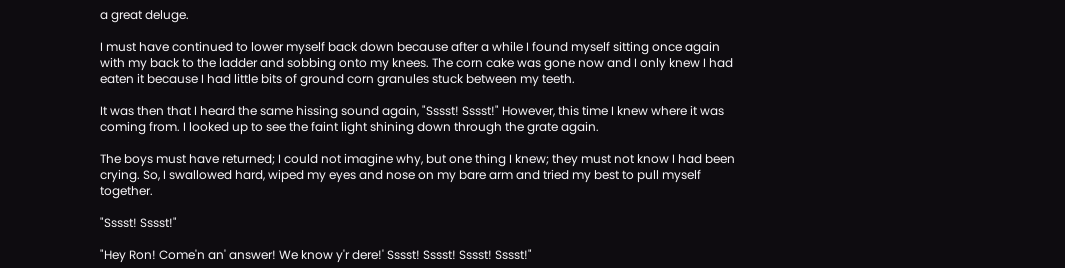a great deluge.

I must have continued to lower myself back down because after a while I found myself sitting once again with my back to the ladder and sobbing onto my knees. The corn cake was gone now and I only knew I had eaten it because I had little bits of ground corn granules stuck between my teeth.

It was then that I heard the same hissing sound again, "Sssst! Sssst!" However, this time I knew where it was coming from. I looked up to see the faint light shining down through the grate again.

The boys must have returned; I could not imagine why, but one thing I knew; they must not know I had been crying. So, I swallowed hard, wiped my eyes and nose on my bare arm and tried my best to pull myself together.

"Sssst! Sssst!"

"Hey Ron! Come'n an' answer! We know y'r dere!' Sssst! Sssst! Sssst! Sssst!"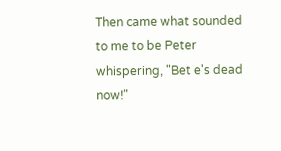Then came what sounded to me to be Peter whispering, "Bet e's dead now!"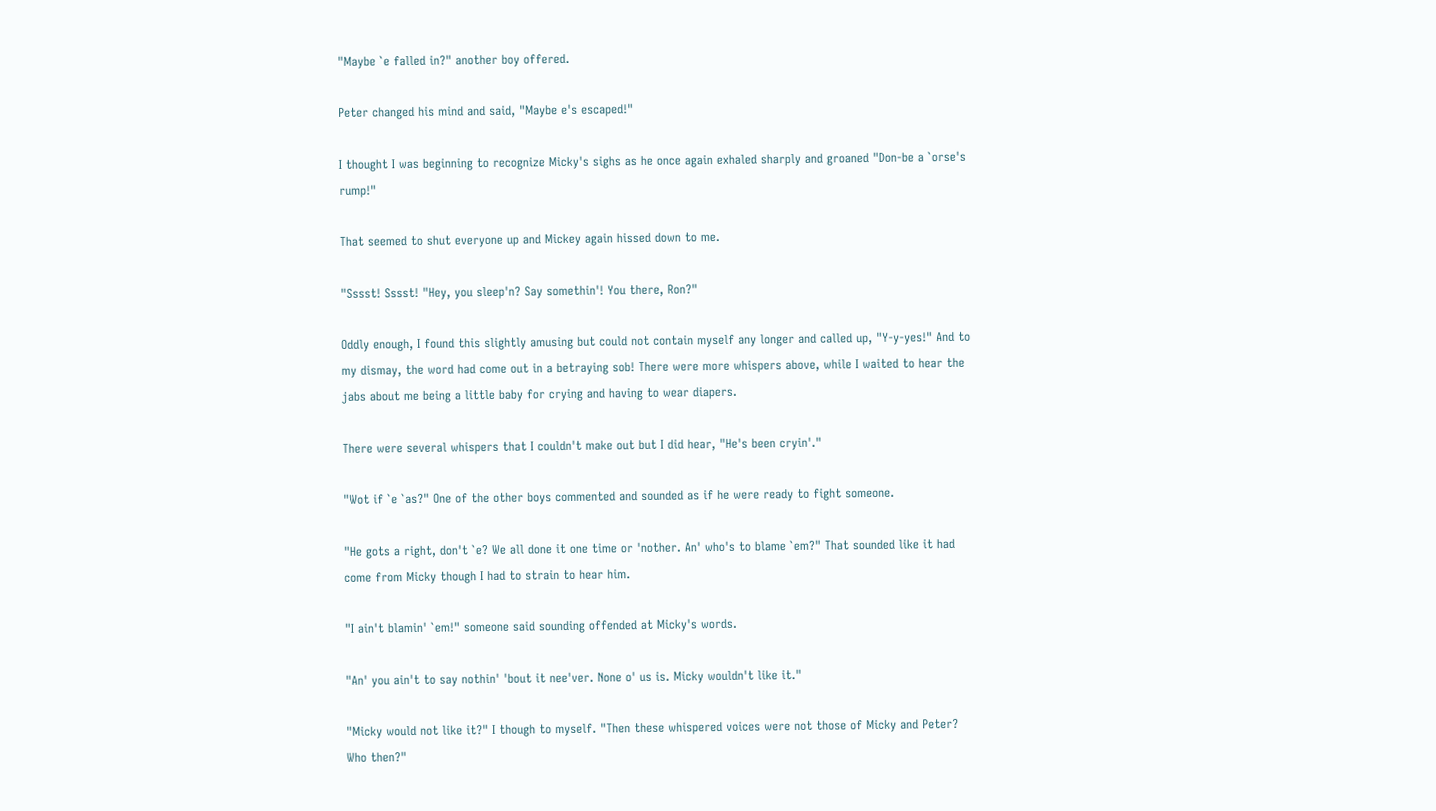"Maybe `e falled in?" another boy offered.

Peter changed his mind and said, "Maybe e's escaped!"

I thought I was beginning to recognize Micky's sighs as he once again exhaled sharply and groaned "Don-be a `orse's rump!"

That seemed to shut everyone up and Mickey again hissed down to me.

"Sssst! Sssst! "Hey, you sleep'n? Say somethin'! You there, Ron?"

Oddly enough, I found this slightly amusing but could not contain myself any longer and called up, "Y-y-yes!" And to my dismay, the word had come out in a betraying sob! There were more whispers above, while I waited to hear the jabs about me being a little baby for crying and having to wear diapers.

There were several whispers that I couldn't make out but I did hear, "He's been cryin'."

"Wot if `e `as?" One of the other boys commented and sounded as if he were ready to fight someone.

"He gots a right, don't `e? We all done it one time or 'nother. An' who's to blame `em?" That sounded like it had come from Micky though I had to strain to hear him.

"I ain't blamin' `em!" someone said sounding offended at Micky's words.

"An' you ain't to say nothin' 'bout it nee'ver. None o' us is. Micky wouldn't like it."

"Micky would not like it?" I though to myself. "Then these whispered voices were not those of Micky and Peter? Who then?"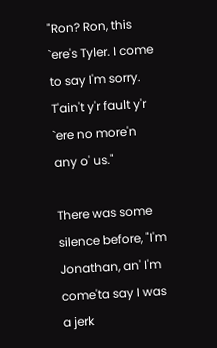"Ron? Ron, this `ere's Tyler. I come to say I'm sorry. T'ain't y'r fault y'r `ere no more'n any o' us."

There was some silence before, "I'm Jonathan, an' I'm come'ta say I was a jerk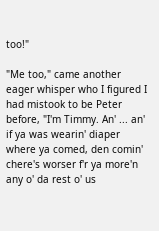too!"

"Me too," came another eager whisper who I figured I had mistook to be Peter before, "I'm Timmy. An' ... an' if ya was wearin' diaper where ya comed, den comin' chere's worser f'r ya more'n any o' da rest o' us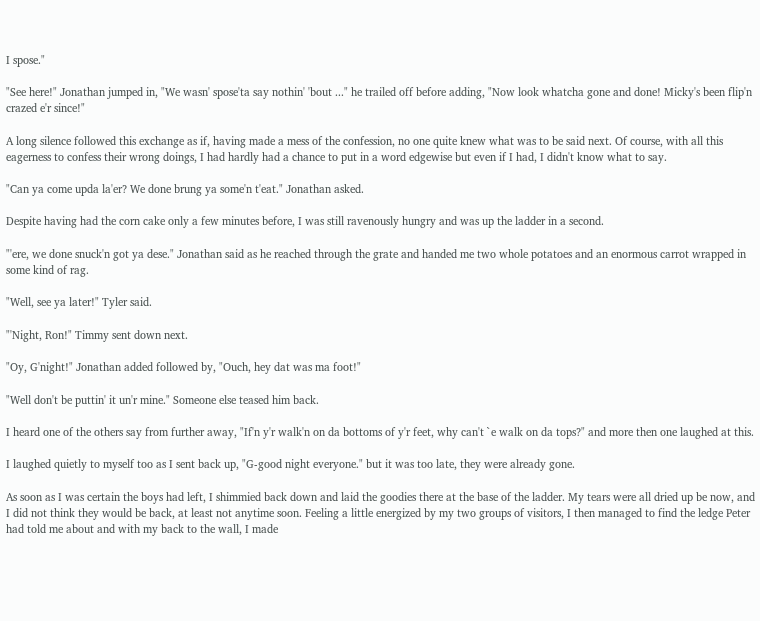I spose."

"See here!" Jonathan jumped in, "We wasn' spose'ta say nothin' 'bout ..." he trailed off before adding, "Now look whatcha gone and done! Micky's been flip'n crazed e'r since!"

A long silence followed this exchange as if, having made a mess of the confession, no one quite knew what was to be said next. Of course, with all this eagerness to confess their wrong doings, I had hardly had a chance to put in a word edgewise but even if I had, I didn't know what to say.

"Can ya come upda la'er? We done brung ya some'n t'eat." Jonathan asked.

Despite having had the corn cake only a few minutes before, I was still ravenously hungry and was up the ladder in a second.

"'ere, we done snuck'n got ya dese." Jonathan said as he reached through the grate and handed me two whole potatoes and an enormous carrot wrapped in some kind of rag.

"Well, see ya later!" Tyler said.

"'Night, Ron!" Timmy sent down next.

"Oy, G'night!" Jonathan added followed by, "Ouch, hey dat was ma foot!"

"Well don't be puttin' it un'r mine." Someone else teased him back.

I heard one of the others say from further away, "If'n y'r walk'n on da bottoms of y'r feet, why can't `e walk on da tops?" and more then one laughed at this.

I laughed quietly to myself too as I sent back up, "G-good night everyone." but it was too late, they were already gone.

As soon as I was certain the boys had left, I shimmied back down and laid the goodies there at the base of the ladder. My tears were all dried up be now, and I did not think they would be back, at least not anytime soon. Feeling a little energized by my two groups of visitors, I then managed to find the ledge Peter had told me about and with my back to the wall, I made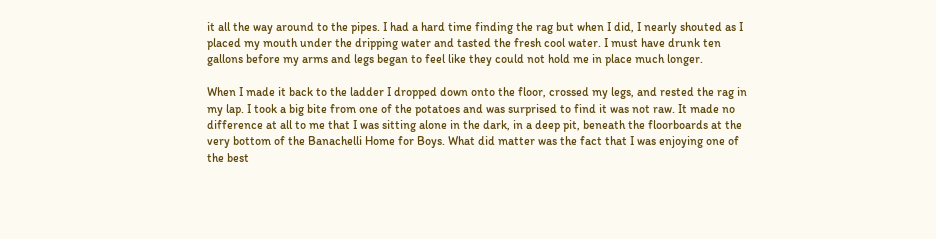it all the way around to the pipes. I had a hard time finding the rag but when I did, I nearly shouted as I placed my mouth under the dripping water and tasted the fresh cool water. I must have drunk ten gallons before my arms and legs began to feel like they could not hold me in place much longer.

When I made it back to the ladder I dropped down onto the floor, crossed my legs, and rested the rag in my lap. I took a big bite from one of the potatoes and was surprised to find it was not raw. It made no difference at all to me that I was sitting alone in the dark, in a deep pit, beneath the floorboards at the very bottom of the Banachelli Home for Boys. What did matter was the fact that I was enjoying one of the best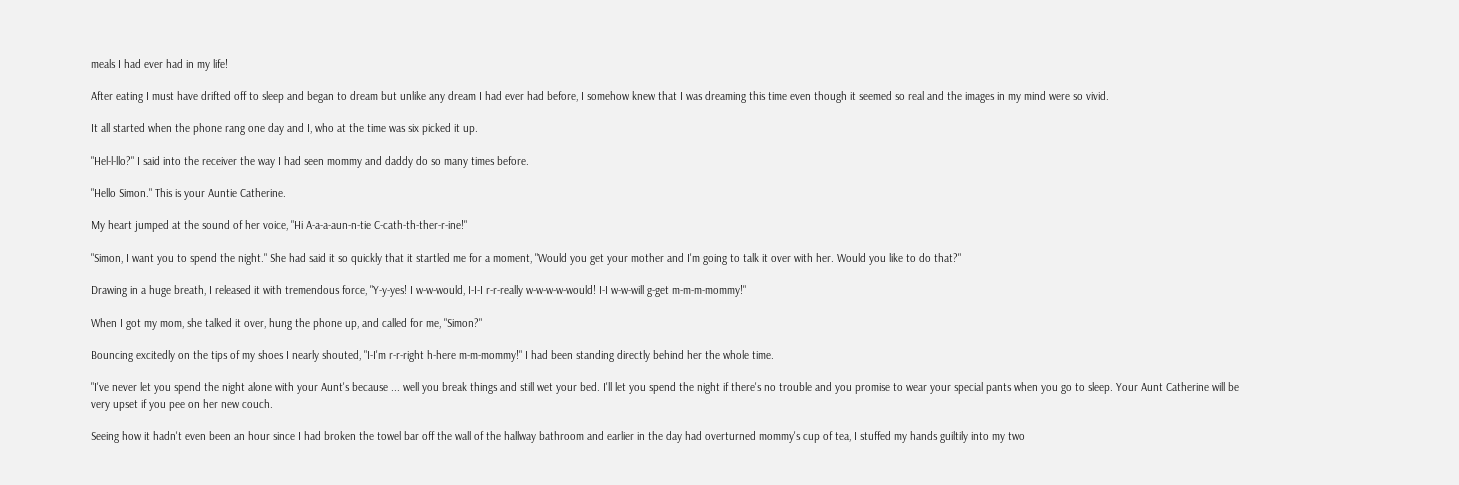meals I had ever had in my life!

After eating I must have drifted off to sleep and began to dream but unlike any dream I had ever had before, I somehow knew that I was dreaming this time even though it seemed so real and the images in my mind were so vivid.

It all started when the phone rang one day and I, who at the time was six picked it up.

"Hel-l-llo?" I said into the receiver the way I had seen mommy and daddy do so many times before.

"Hello Simon." This is your Auntie Catherine.

My heart jumped at the sound of her voice, "Hi A-a-a-aun-n-tie C-cath-th-ther-r-ine!"

"Simon, I want you to spend the night." She had said it so quickly that it startled me for a moment, "Would you get your mother and I'm going to talk it over with her. Would you like to do that?"

Drawing in a huge breath, I released it with tremendous force, "Y-y-yes! I w-w-would, I-I-I r-r-really w-w-w-w-would! I-I w-w-will g-get m-m-m-mommy!"

When I got my mom, she talked it over, hung the phone up, and called for me, "Simon?"

Bouncing excitedly on the tips of my shoes I nearly shouted, "I-I'm r-r-right h-here m-m-mommy!" I had been standing directly behind her the whole time.

"I've never let you spend the night alone with your Aunt's because ... well you break things and still wet your bed. I'll let you spend the night if there's no trouble and you promise to wear your special pants when you go to sleep. Your Aunt Catherine will be very upset if you pee on her new couch.

Seeing how it hadn't even been an hour since I had broken the towel bar off the wall of the hallway bathroom and earlier in the day had overturned mommy's cup of tea, I stuffed my hands guiltily into my two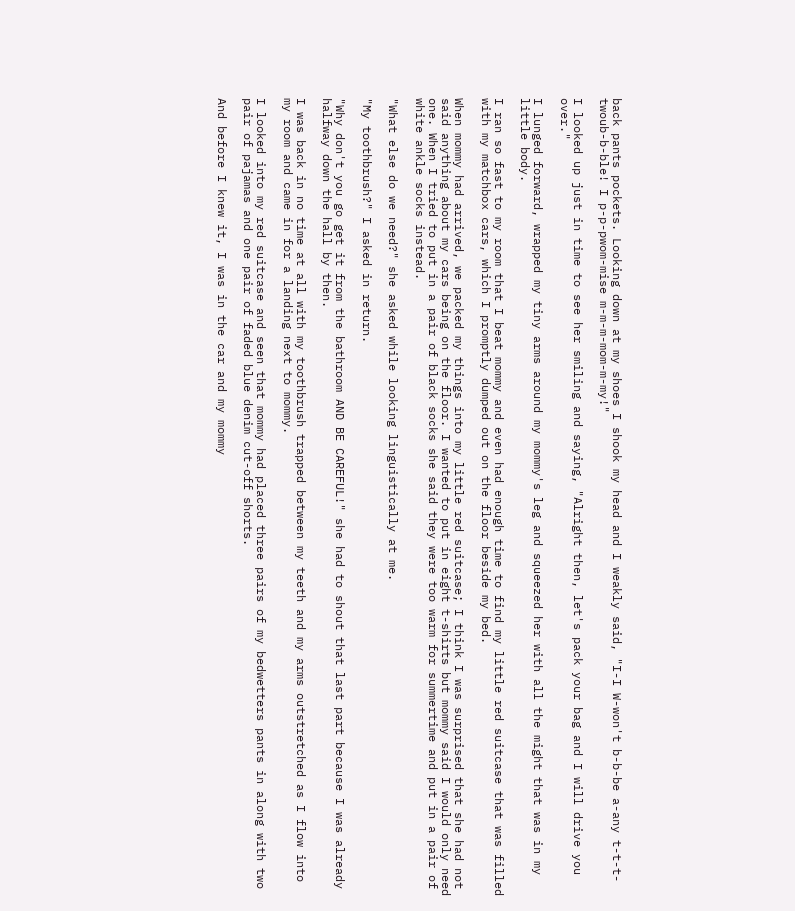back pants pockets. Looking down at my shoes I shook my head and I weakly said, "I-I W-won't b-b-be a-any t-t-t-twoub-b-ble! I p-p-pwom-mise m-m-m-mom-m-my!"

I looked up just in time to see her smiling and saying, "Alright then, let's pack your bag and I will drive you over."

I lunged forward, wrapped my tiny arms around my mommy's leg and squeezed her with all the might that was in my little body.

I ran so fast to my room that I beat mommy and even had enough time to find my little red suitcase that was filled with my matchbox cars, which I promptly dumped out on the floor beside my bed.

When mommy had arrived, we packed my things into my little red suitcase; I think I was surprised that she had not said anything about my cars being on the floor. I wanted to put in eight t-shirts but mommy said I would only need one. When I tried to put in a pair of black socks she said they were too warm for summertime and put in a pair of white ankle socks instead.

"What else do we need?" she asked while looking linguistically at me.

"My toothbrush?" I asked in return.

"Why don't you go get it from the bathroom AND BE CAREFUL!" she had to shout that last part because I was already halfway down the hall by then.

I was back in no time at all with my toothbrush trapped between my teeth and my arms outstretched as I flow into my room and came in for a landing next to mommy.

I looked into my red suitcase and seen that mommy had placed three pairs of my bedwetters pants in along with two pair of pajamas and one pair of faded blue denim cut-off shorts.

And before I knew it, I was in the car and my mommy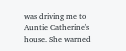was driving me to Auntie Catherine's house. She warned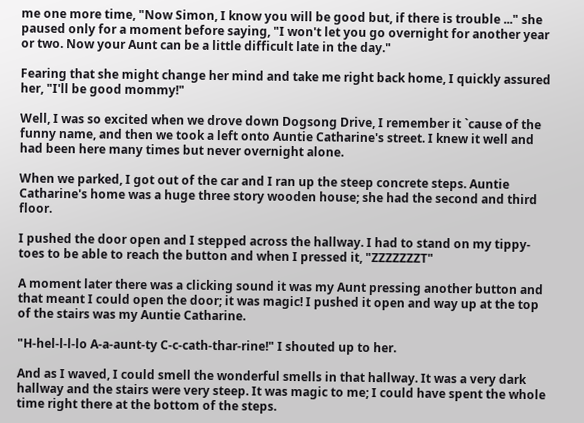me one more time, "Now Simon, I know you will be good but, if there is trouble ..." she paused only for a moment before saying, "I won't let you go overnight for another year or two. Now your Aunt can be a little difficult late in the day."

Fearing that she might change her mind and take me right back home, I quickly assured her, "I'll be good mommy!"

Well, I was so excited when we drove down Dogsong Drive, I remember it `cause of the funny name, and then we took a left onto Auntie Catharine's street. I knew it well and had been here many times but never overnight alone.

When we parked, I got out of the car and I ran up the steep concrete steps. Auntie Catharine's home was a huge three story wooden house; she had the second and third floor.

I pushed the door open and I stepped across the hallway. I had to stand on my tippy-toes to be able to reach the button and when I pressed it, "ZZZZZZZT"

A moment later there was a clicking sound it was my Aunt pressing another button and that meant I could open the door; it was magic! I pushed it open and way up at the top of the stairs was my Auntie Catharine.

"H-hel-l-l-lo A-a-aunt-ty C-c-cath-thar-rine!" I shouted up to her.

And as I waved, I could smell the wonderful smells in that hallway. It was a very dark hallway and the stairs were very steep. It was magic to me; I could have spent the whole time right there at the bottom of the steps.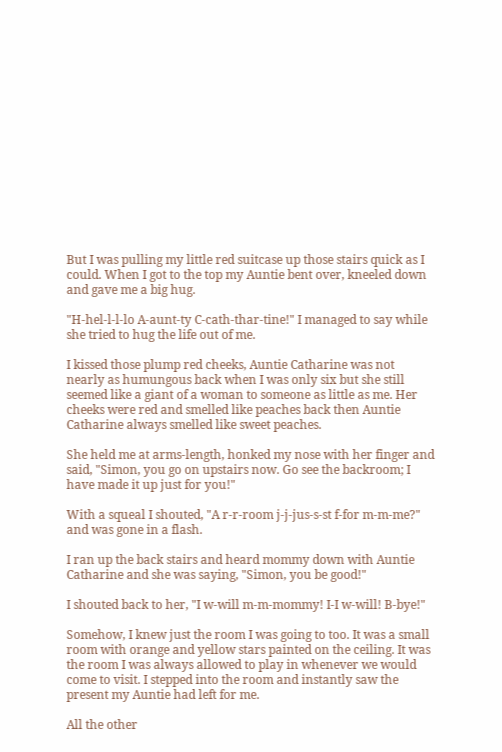But I was pulling my little red suitcase up those stairs quick as I could. When I got to the top my Auntie bent over, kneeled down and gave me a big hug.

"H-hel-l-l-lo A-aunt-ty C-cath-thar-tine!" I managed to say while she tried to hug the life out of me.

I kissed those plump red cheeks, Auntie Catharine was not nearly as humungous back when I was only six but she still seemed like a giant of a woman to someone as little as me. Her cheeks were red and smelled like peaches back then Auntie Catharine always smelled like sweet peaches.

She held me at arms-length, honked my nose with her finger and said, "Simon, you go on upstairs now. Go see the backroom; I have made it up just for you!"

With a squeal I shouted, "A r-r-room j-j-jus-s-st f-for m-m-me?" and was gone in a flash.

I ran up the back stairs and heard mommy down with Auntie Catharine and she was saying, "Simon, you be good!"

I shouted back to her, "I w-will m-m-mommy! I-I w-will! B-bye!"

Somehow, I knew just the room I was going to too. It was a small room with orange and yellow stars painted on the ceiling. It was the room I was always allowed to play in whenever we would come to visit. I stepped into the room and instantly saw the present my Auntie had left for me.

All the other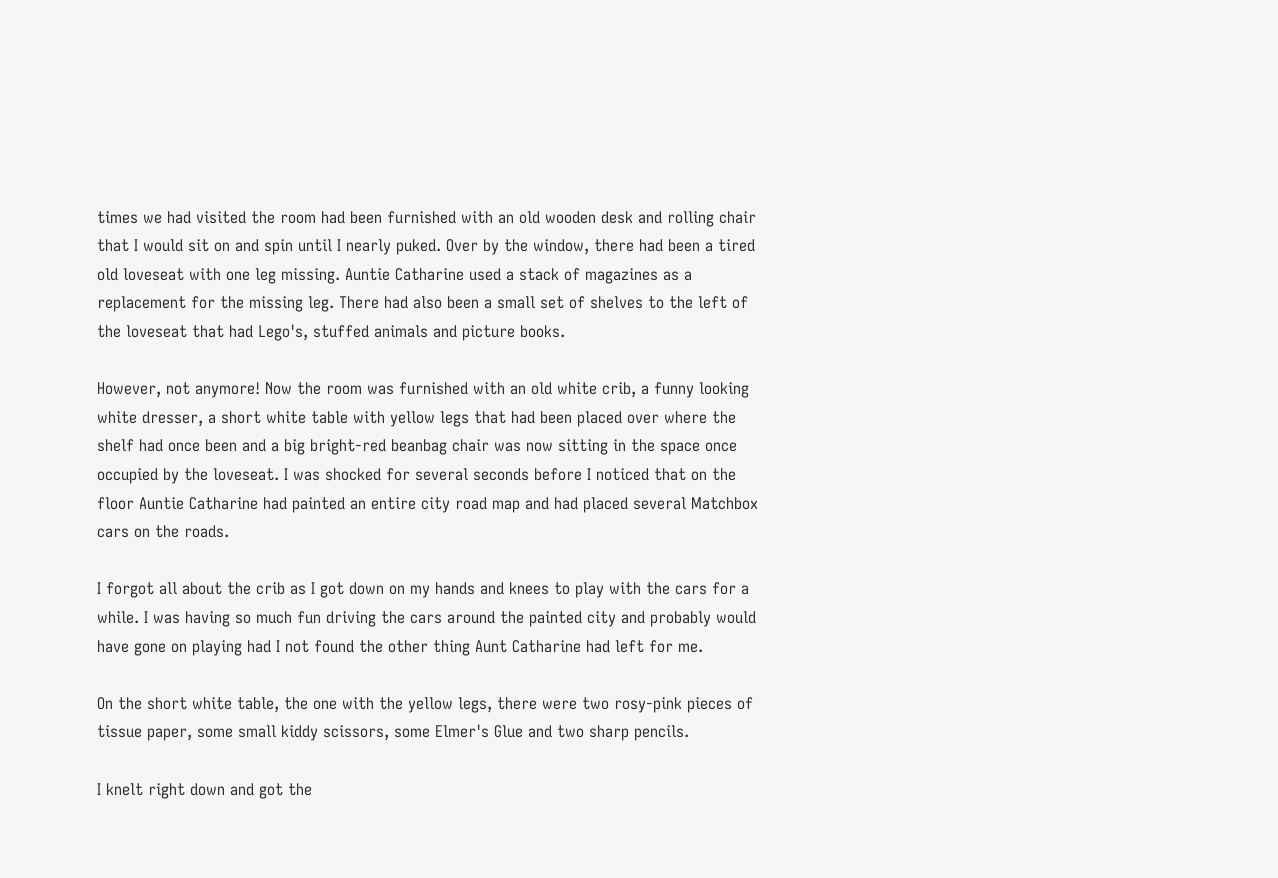times we had visited the room had been furnished with an old wooden desk and rolling chair that I would sit on and spin until I nearly puked. Over by the window, there had been a tired old loveseat with one leg missing. Auntie Catharine used a stack of magazines as a replacement for the missing leg. There had also been a small set of shelves to the left of the loveseat that had Lego's, stuffed animals and picture books.

However, not anymore! Now the room was furnished with an old white crib, a funny looking white dresser, a short white table with yellow legs that had been placed over where the shelf had once been and a big bright-red beanbag chair was now sitting in the space once occupied by the loveseat. I was shocked for several seconds before I noticed that on the floor Auntie Catharine had painted an entire city road map and had placed several Matchbox cars on the roads.

I forgot all about the crib as I got down on my hands and knees to play with the cars for a while. I was having so much fun driving the cars around the painted city and probably would have gone on playing had I not found the other thing Aunt Catharine had left for me.

On the short white table, the one with the yellow legs, there were two rosy-pink pieces of tissue paper, some small kiddy scissors, some Elmer's Glue and two sharp pencils.

I knelt right down and got the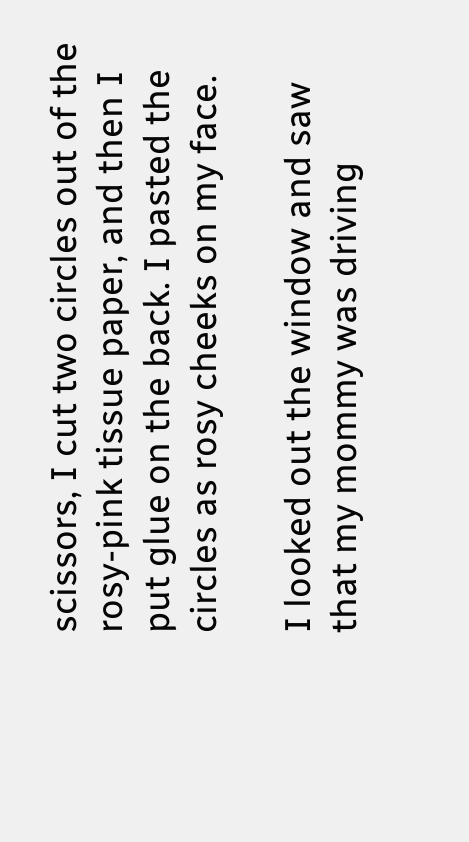scissors, I cut two circles out of the rosy-pink tissue paper, and then I put glue on the back. I pasted the circles as rosy cheeks on my face.

I looked out the window and saw that my mommy was driving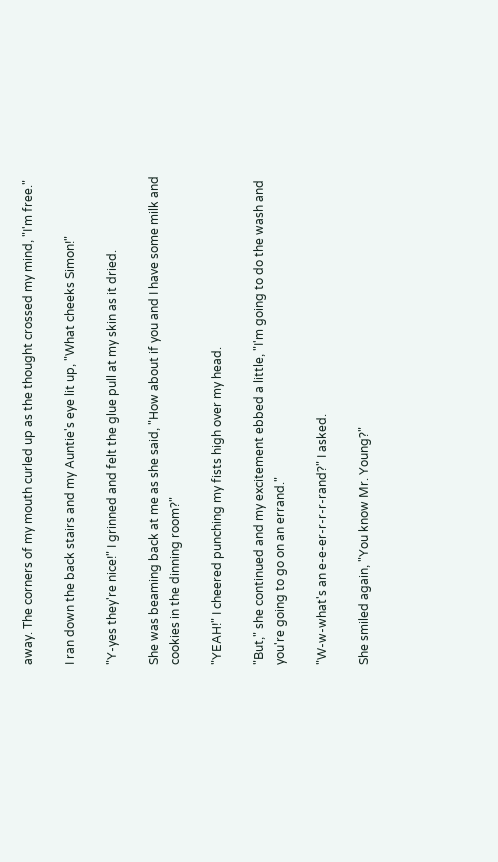away. The corners of my mouth curled up as the thought crossed my mind, "I'm free."

I ran down the back stairs and my Auntie's eye lit up, "What cheeks Simon!"

"Y-yes they're nice!" I grinned and felt the glue pull at my skin as it dried.

She was beaming back at me as she said, "How about if you and I have some milk and cookies in the dinning room?"

"YEAH!" I cheered punching my fists high over my head.

"But," she continued and my excitement ebbed a little, "I'm going to do the wash and you're going to go on an errand."

"W-w-what's an e-e-er-r-r-r-rand?" I asked.

She smiled again, "You know Mr. Young?"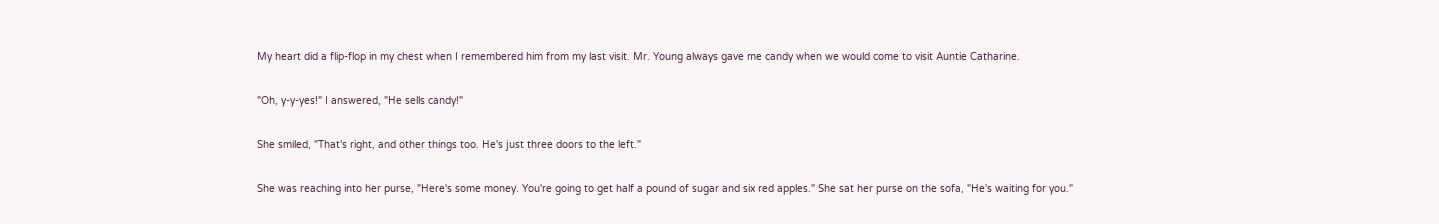My heart did a flip-flop in my chest when I remembered him from my last visit. Mr. Young always gave me candy when we would come to visit Auntie Catharine.

"Oh, y-y-yes!" I answered, "He sells candy!"

She smiled, "That's right, and other things too. He's just three doors to the left."

She was reaching into her purse, "Here's some money. You're going to get half a pound of sugar and six red apples." She sat her purse on the sofa, "He's waiting for you."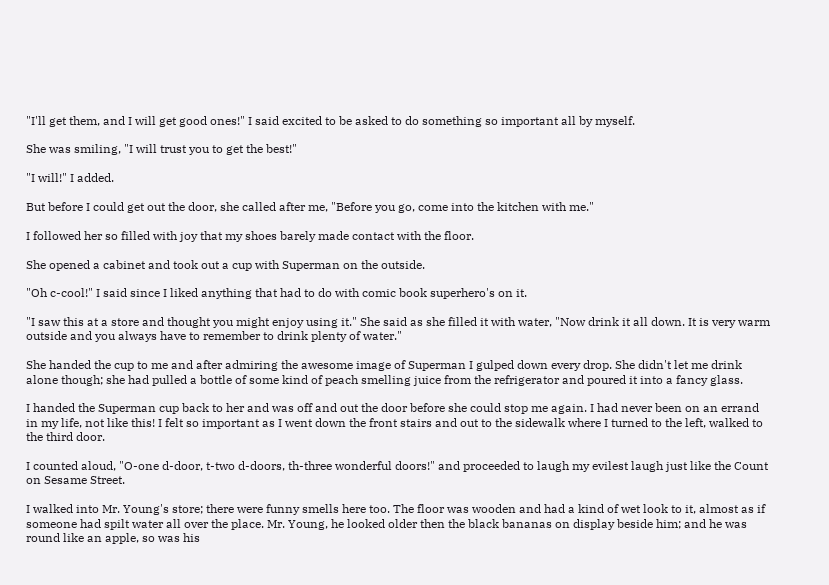"I'll get them, and I will get good ones!" I said excited to be asked to do something so important all by myself.

She was smiling, "I will trust you to get the best!"

"I will!" I added.

But before I could get out the door, she called after me, "Before you go, come into the kitchen with me."

I followed her so filled with joy that my shoes barely made contact with the floor.

She opened a cabinet and took out a cup with Superman on the outside.

"Oh c-cool!" I said since I liked anything that had to do with comic book superhero's on it.

"I saw this at a store and thought you might enjoy using it." She said as she filled it with water, "Now drink it all down. It is very warm outside and you always have to remember to drink plenty of water."

She handed the cup to me and after admiring the awesome image of Superman I gulped down every drop. She didn't let me drink alone though; she had pulled a bottle of some kind of peach smelling juice from the refrigerator and poured it into a fancy glass.

I handed the Superman cup back to her and was off and out the door before she could stop me again. I had never been on an errand in my life, not like this! I felt so important as I went down the front stairs and out to the sidewalk where I turned to the left, walked to the third door.

I counted aloud, "O-one d-door, t-two d-doors, th-three wonderful doors!" and proceeded to laugh my evilest laugh just like the Count on Sesame Street.

I walked into Mr. Young's store; there were funny smells here too. The floor was wooden and had a kind of wet look to it, almost as if someone had spilt water all over the place. Mr. Young, he looked older then the black bananas on display beside him; and he was round like an apple, so was his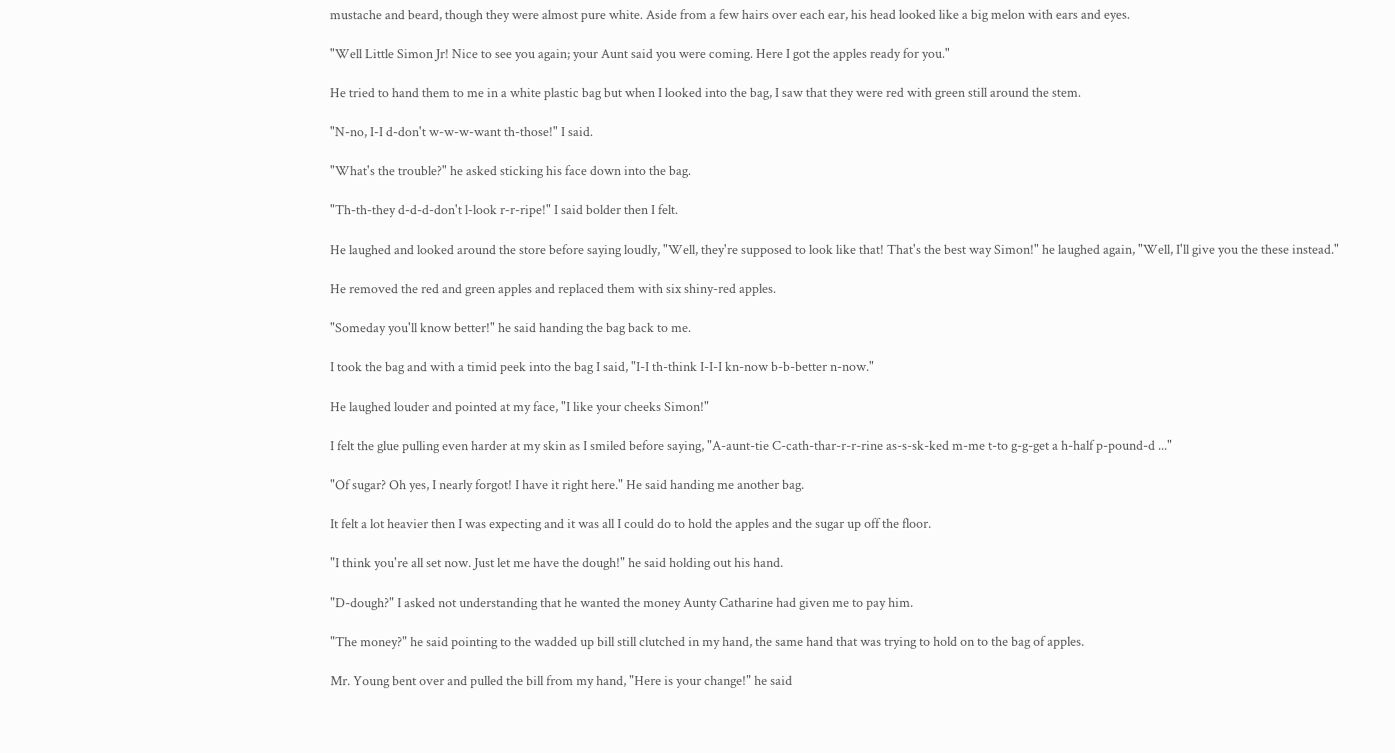mustache and beard, though they were almost pure white. Aside from a few hairs over each ear, his head looked like a big melon with ears and eyes.

"Well Little Simon Jr! Nice to see you again; your Aunt said you were coming. Here I got the apples ready for you."

He tried to hand them to me in a white plastic bag but when I looked into the bag, I saw that they were red with green still around the stem.

"N-no, I-I d-don't w-w-w-want th-those!" I said.

"What's the trouble?" he asked sticking his face down into the bag.

"Th-th-they d-d-d-don't l-look r-r-ripe!" I said bolder then I felt.

He laughed and looked around the store before saying loudly, "Well, they're supposed to look like that! That's the best way Simon!" he laughed again, "Well, I'll give you the these instead."

He removed the red and green apples and replaced them with six shiny-red apples.

"Someday you'll know better!" he said handing the bag back to me.

I took the bag and with a timid peek into the bag I said, "I-I th-think I-I-I kn-now b-b-better n-now."

He laughed louder and pointed at my face, "I like your cheeks Simon!"

I felt the glue pulling even harder at my skin as I smiled before saying, "A-aunt-tie C-cath-thar-r-r-rine as-s-sk-ked m-me t-to g-g-get a h-half p-pound-d ..."

"Of sugar? Oh yes, I nearly forgot! I have it right here." He said handing me another bag.

It felt a lot heavier then I was expecting and it was all I could do to hold the apples and the sugar up off the floor.

"I think you're all set now. Just let me have the dough!" he said holding out his hand.

"D-dough?" I asked not understanding that he wanted the money Aunty Catharine had given me to pay him.

"The money?" he said pointing to the wadded up bill still clutched in my hand, the same hand that was trying to hold on to the bag of apples.

Mr. Young bent over and pulled the bill from my hand, "Here is your change!" he said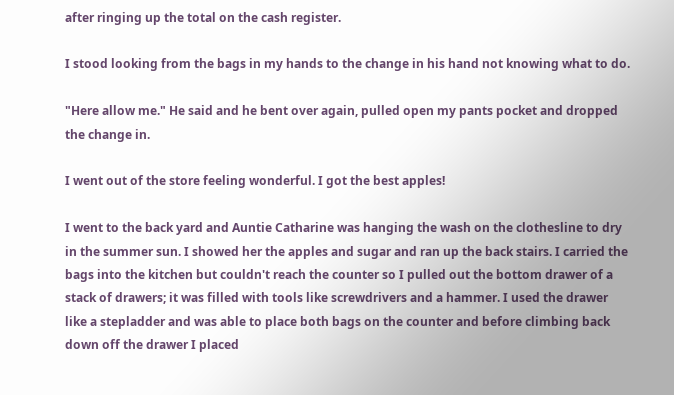after ringing up the total on the cash register.

I stood looking from the bags in my hands to the change in his hand not knowing what to do.

"Here allow me." He said and he bent over again, pulled open my pants pocket and dropped the change in.

I went out of the store feeling wonderful. I got the best apples!

I went to the back yard and Auntie Catharine was hanging the wash on the clothesline to dry in the summer sun. I showed her the apples and sugar and ran up the back stairs. I carried the bags into the kitchen but couldn't reach the counter so I pulled out the bottom drawer of a stack of drawers; it was filled with tools like screwdrivers and a hammer. I used the drawer like a stepladder and was able to place both bags on the counter and before climbing back down off the drawer I placed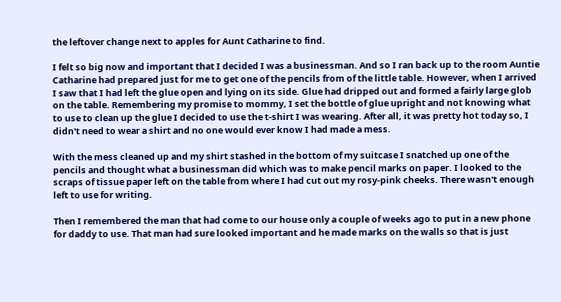the leftover change next to apples for Aunt Catharine to find.

I felt so big now and important that I decided I was a businessman. And so I ran back up to the room Auntie Catharine had prepared just for me to get one of the pencils from of the little table. However, when I arrived I saw that I had left the glue open and lying on its side. Glue had dripped out and formed a fairly large glob on the table. Remembering my promise to mommy, I set the bottle of glue upright and not knowing what to use to clean up the glue I decided to use the t-shirt I was wearing. After all, it was pretty hot today so, I didn't need to wear a shirt and no one would ever know I had made a mess.

With the mess cleaned up and my shirt stashed in the bottom of my suitcase I snatched up one of the pencils and thought what a businessman did which was to make pencil marks on paper. I looked to the scraps of tissue paper left on the table from where I had cut out my rosy-pink cheeks. There wasn't enough left to use for writing.

Then I remembered the man that had come to our house only a couple of weeks ago to put in a new phone for daddy to use. That man had sure looked important and he made marks on the walls so that is just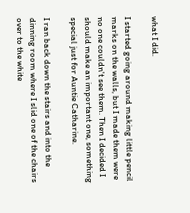what I did.

I started going around making little pencil marks on the walls, but I made them were no one couldn't see them. Then I decided I should make an important one, something special just for Auntie Catharine.

I ran back down the stairs and into the dinning room where I slid one of the chairs over to the white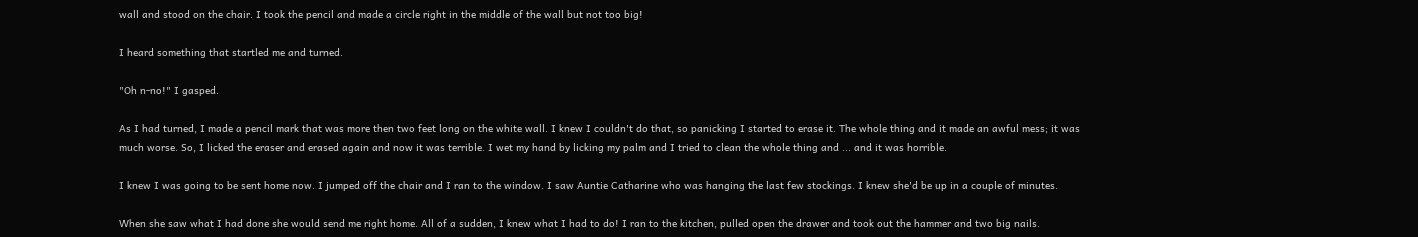wall and stood on the chair. I took the pencil and made a circle right in the middle of the wall but not too big!

I heard something that startled me and turned.

"Oh n-no!" I gasped.

As I had turned, I made a pencil mark that was more then two feet long on the white wall. I knew I couldn't do that, so panicking I started to erase it. The whole thing and it made an awful mess; it was much worse. So, I licked the eraser and erased again and now it was terrible. I wet my hand by licking my palm and I tried to clean the whole thing and ... and it was horrible.

I knew I was going to be sent home now. I jumped off the chair and I ran to the window. I saw Auntie Catharine who was hanging the last few stockings. I knew she'd be up in a couple of minutes.

When she saw what I had done she would send me right home. All of a sudden, I knew what I had to do! I ran to the kitchen, pulled open the drawer and took out the hammer and two big nails.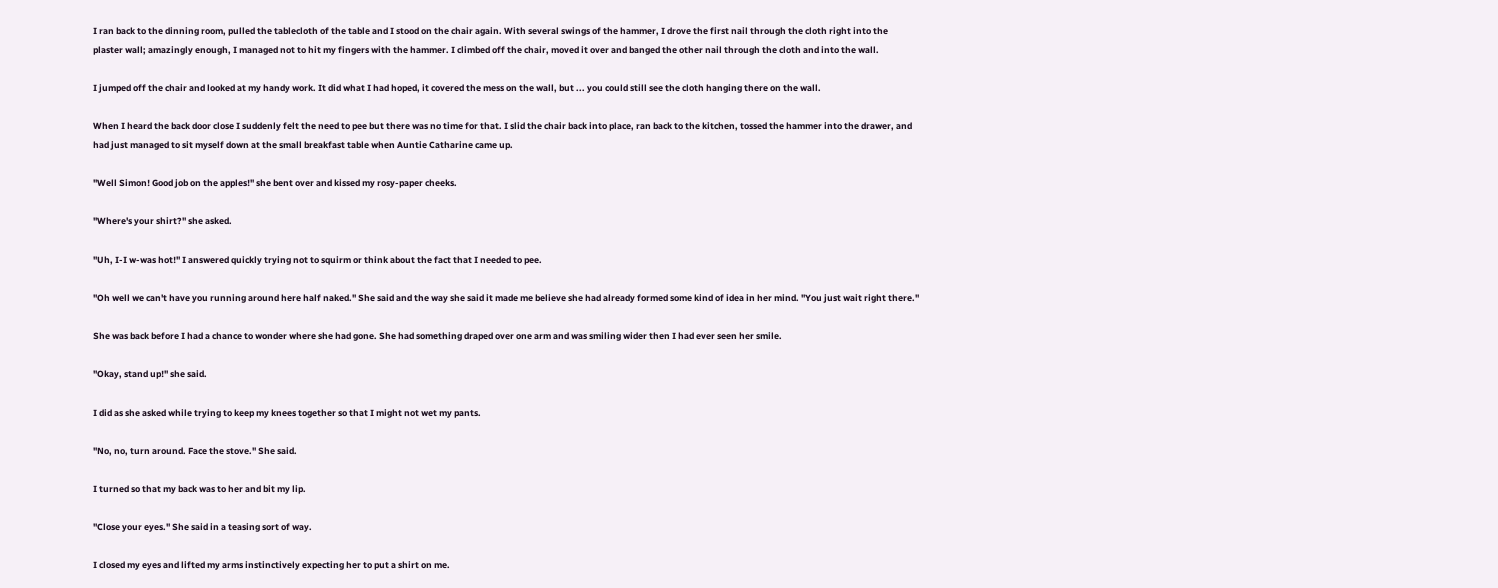I ran back to the dinning room, pulled the tablecloth of the table and I stood on the chair again. With several swings of the hammer, I drove the first nail through the cloth right into the plaster wall; amazingly enough, I managed not to hit my fingers with the hammer. I climbed off the chair, moved it over and banged the other nail through the cloth and into the wall.

I jumped off the chair and looked at my handy work. It did what I had hoped, it covered the mess on the wall, but ... you could still see the cloth hanging there on the wall.

When I heard the back door close I suddenly felt the need to pee but there was no time for that. I slid the chair back into place, ran back to the kitchen, tossed the hammer into the drawer, and had just managed to sit myself down at the small breakfast table when Auntie Catharine came up.

"Well Simon! Good job on the apples!" she bent over and kissed my rosy-paper cheeks.

"Where's your shirt?" she asked.

"Uh, I-I w-was hot!" I answered quickly trying not to squirm or think about the fact that I needed to pee.

"Oh well we can't have you running around here half naked." She said and the way she said it made me believe she had already formed some kind of idea in her mind. "You just wait right there."

She was back before I had a chance to wonder where she had gone. She had something draped over one arm and was smiling wider then I had ever seen her smile.

"Okay, stand up!" she said.

I did as she asked while trying to keep my knees together so that I might not wet my pants.

"No, no, turn around. Face the stove." She said.

I turned so that my back was to her and bit my lip.

"Close your eyes." She said in a teasing sort of way.

I closed my eyes and lifted my arms instinctively expecting her to put a shirt on me.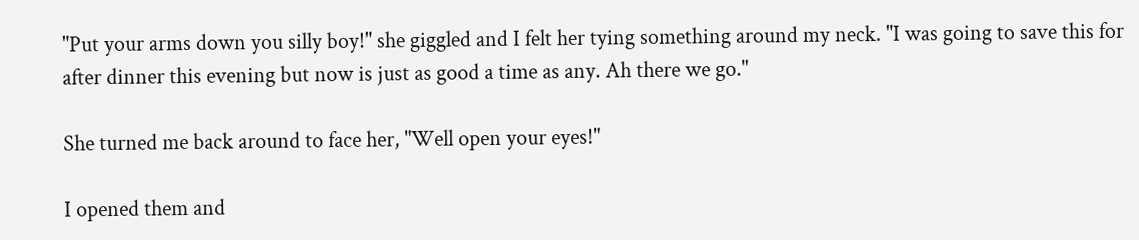"Put your arms down you silly boy!" she giggled and I felt her tying something around my neck. "I was going to save this for after dinner this evening but now is just as good a time as any. Ah there we go."

She turned me back around to face her, "Well open your eyes!"

I opened them and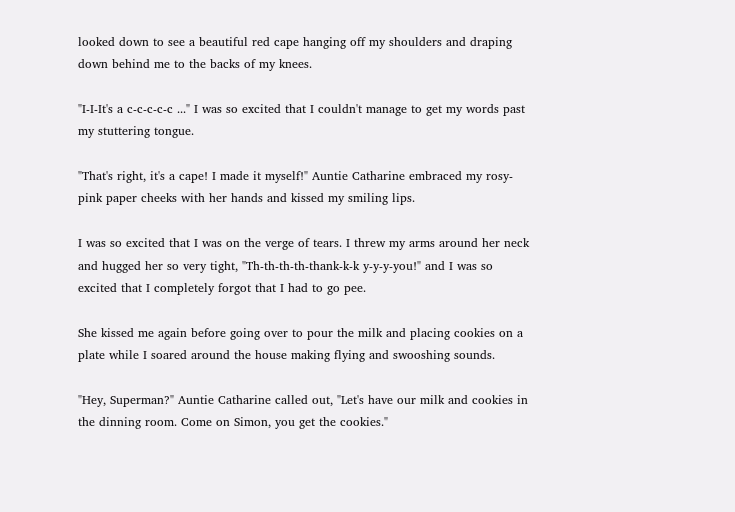looked down to see a beautiful red cape hanging off my shoulders and draping down behind me to the backs of my knees.

"I-I-It's a c-c-c-c-c ..." I was so excited that I couldn't manage to get my words past my stuttering tongue.

"That's right, it's a cape! I made it myself!" Auntie Catharine embraced my rosy-pink paper cheeks with her hands and kissed my smiling lips.

I was so excited that I was on the verge of tears. I threw my arms around her neck and hugged her so very tight, "Th-th-th-th-thank-k-k y-y-y-you!" and I was so excited that I completely forgot that I had to go pee.

She kissed me again before going over to pour the milk and placing cookies on a plate while I soared around the house making flying and swooshing sounds.

"Hey, Superman?" Auntie Catharine called out, "Let's have our milk and cookies in the dinning room. Come on Simon, you get the cookies."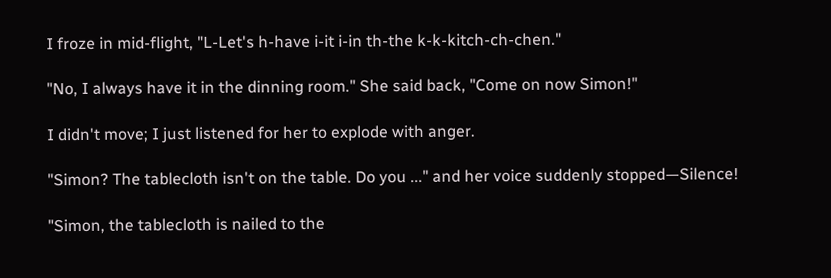I froze in mid-flight, "L-Let's h-have i-it i-in th-the k-k-kitch-ch-chen."

"No, I always have it in the dinning room." She said back, "Come on now Simon!"

I didn't move; I just listened for her to explode with anger.

"Simon? The tablecloth isn't on the table. Do you ..." and her voice suddenly stopped—Silence!

"Simon, the tablecloth is nailed to the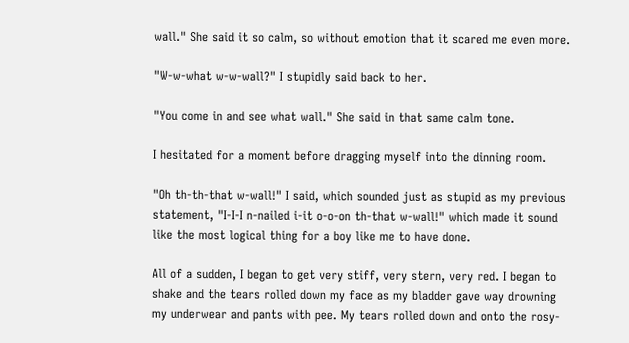wall." She said it so calm, so without emotion that it scared me even more.

"W-w-what w-w-wall?" I stupidly said back to her.

"You come in and see what wall." She said in that same calm tone.

I hesitated for a moment before dragging myself into the dinning room.

"Oh th-th-that w-wall!" I said, which sounded just as stupid as my previous statement, "I-I-I n-nailed i-it o-o-on th-that w-wall!" which made it sound like the most logical thing for a boy like me to have done.

All of a sudden, I began to get very stiff, very stern, very red. I began to shake and the tears rolled down my face as my bladder gave way drowning my underwear and pants with pee. My tears rolled down and onto the rosy-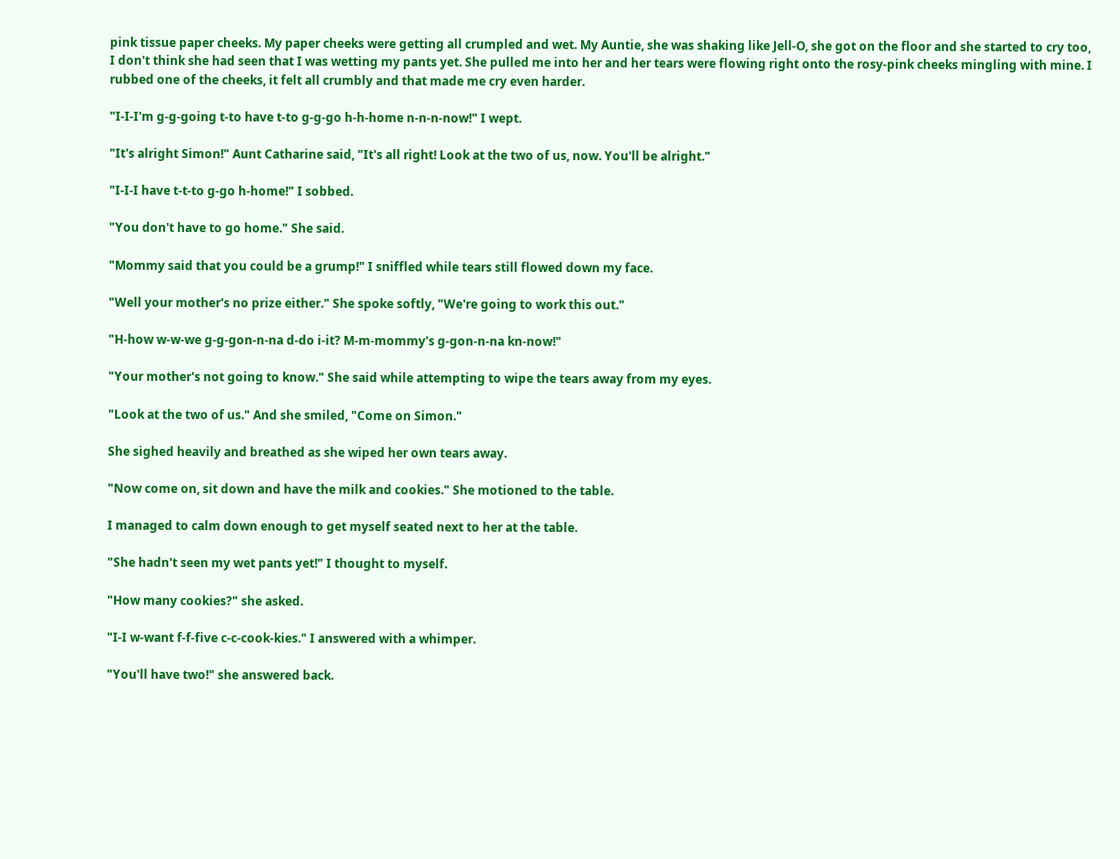pink tissue paper cheeks. My paper cheeks were getting all crumpled and wet. My Auntie, she was shaking like Jell-O, she got on the floor and she started to cry too, I don't think she had seen that I was wetting my pants yet. She pulled me into her and her tears were flowing right onto the rosy-pink cheeks mingling with mine. I rubbed one of the cheeks, it felt all crumbly and that made me cry even harder.

"I-I-I'm g-g-going t-to have t-to g-g-go h-h-home n-n-n-now!" I wept.

"It's alright Simon!" Aunt Catharine said, "It's all right! Look at the two of us, now. You'll be alright."

"I-I-I have t-t-to g-go h-home!" I sobbed.

"You don't have to go home." She said.

"Mommy said that you could be a grump!" I sniffled while tears still flowed down my face.

"Well your mother's no prize either." She spoke softly, "We're going to work this out."

"H-how w-w-we g-g-gon-n-na d-do i-it? M-m-mommy's g-gon-n-na kn-now!"

"Your mother's not going to know." She said while attempting to wipe the tears away from my eyes.

"Look at the two of us." And she smiled, "Come on Simon."

She sighed heavily and breathed as she wiped her own tears away.

"Now come on, sit down and have the milk and cookies." She motioned to the table.

I managed to calm down enough to get myself seated next to her at the table.

"She hadn't seen my wet pants yet!" I thought to myself.

"How many cookies?" she asked.

"I-I w-want f-f-five c-c-cook-kies." I answered with a whimper.

"You'll have two!" she answered back.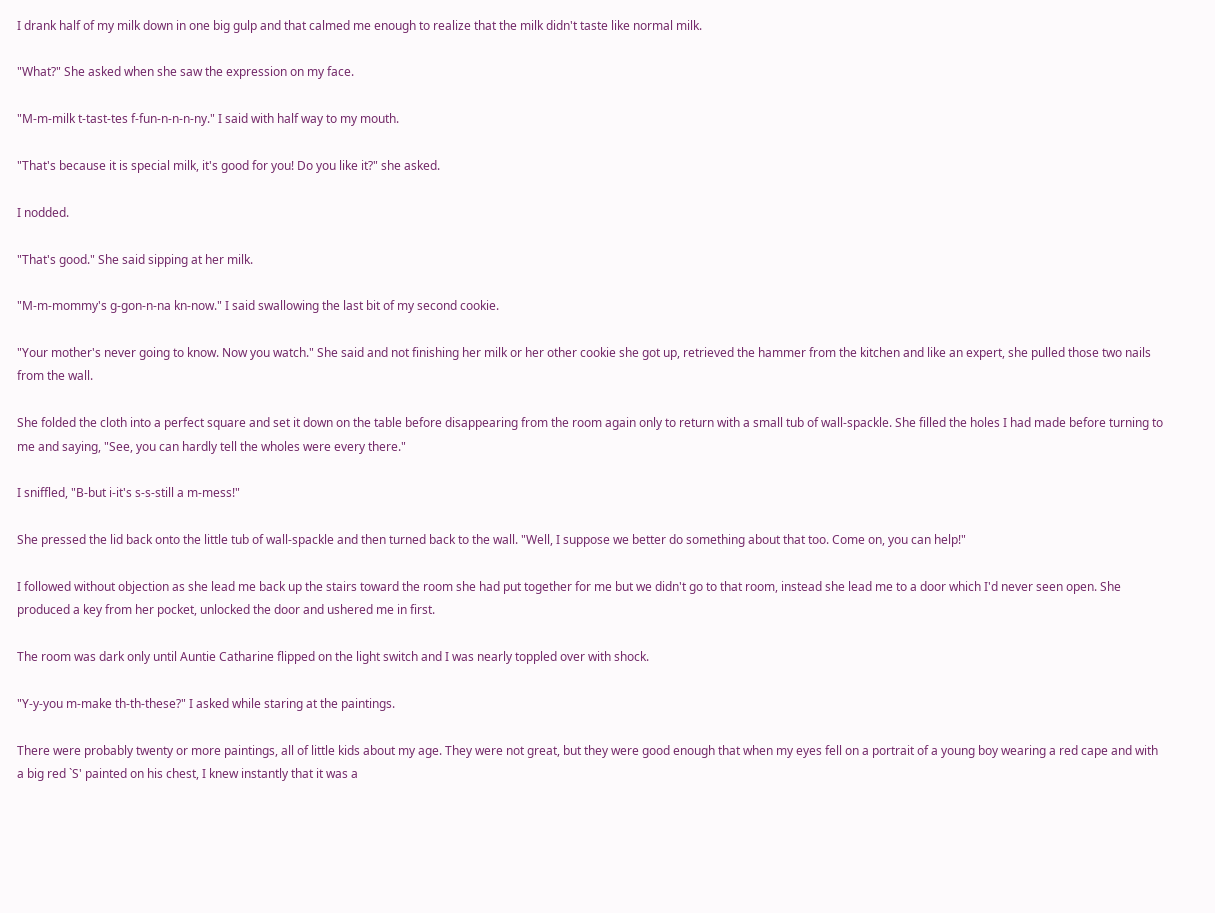I drank half of my milk down in one big gulp and that calmed me enough to realize that the milk didn't taste like normal milk.

"What?" She asked when she saw the expression on my face.

"M-m-milk t-tast-tes f-fun-n-n-n-ny." I said with half way to my mouth.

"That's because it is special milk, it's good for you! Do you like it?" she asked.

I nodded.

"That's good." She said sipping at her milk.

"M-m-mommy's g-gon-n-na kn-now." I said swallowing the last bit of my second cookie.

"Your mother's never going to know. Now you watch." She said and not finishing her milk or her other cookie she got up, retrieved the hammer from the kitchen and like an expert, she pulled those two nails from the wall.

She folded the cloth into a perfect square and set it down on the table before disappearing from the room again only to return with a small tub of wall-spackle. She filled the holes I had made before turning to me and saying, "See, you can hardly tell the wholes were every there."

I sniffled, "B-but i-it's s-s-still a m-mess!"

She pressed the lid back onto the little tub of wall-spackle and then turned back to the wall. "Well, I suppose we better do something about that too. Come on, you can help!"

I followed without objection as she lead me back up the stairs toward the room she had put together for me but we didn't go to that room, instead she lead me to a door which I'd never seen open. She produced a key from her pocket, unlocked the door and ushered me in first.

The room was dark only until Auntie Catharine flipped on the light switch and I was nearly toppled over with shock.

"Y-y-you m-make th-th-these?" I asked while staring at the paintings.

There were probably twenty or more paintings, all of little kids about my age. They were not great, but they were good enough that when my eyes fell on a portrait of a young boy wearing a red cape and with a big red `S' painted on his chest, I knew instantly that it was a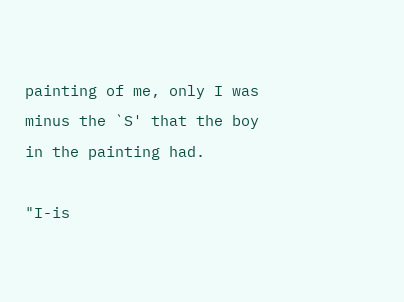painting of me, only I was minus the `S' that the boy in the painting had.

"I-is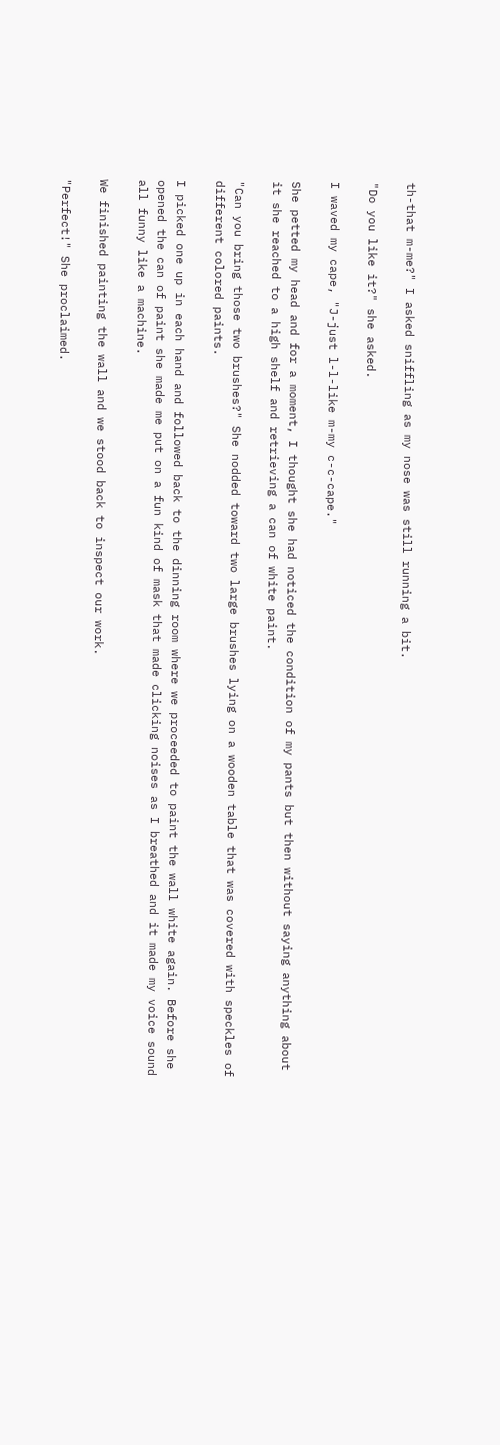th-that m-me?" I asked sniffling as my nose was still running a bit.

"Do you like it?" she asked.

I waved my cape, "J-just l-l-like m-my c-c-cape."

She petted my head and for a moment, I thought she had noticed the condition of my pants but then without saying anything about it she reached to a high shelf and retrieving a can of white paint.

"Can you bring those two brushes?" She nodded toward two large brushes lying on a wooden table that was covered with speckles of different colored paints.

I picked one up in each hand and followed back to the dinning room where we proceeded to paint the wall white again. Before she opened the can of paint she made me put on a fun kind of mask that made clicking noises as I breathed and it made my voice sound all funny like a machine.

We finished painting the wall and we stood back to inspect our work.

"Perfect!" She proclaimed.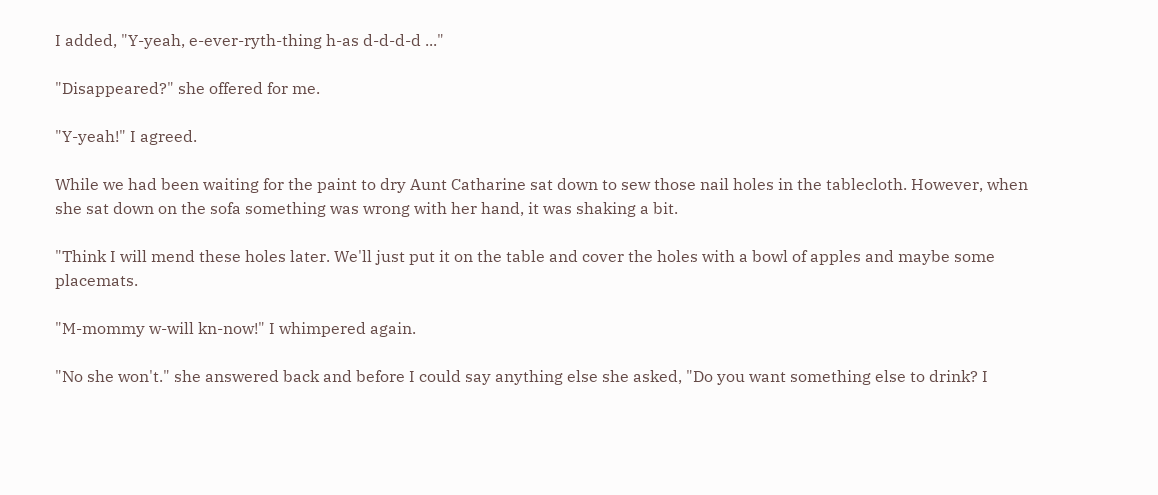I added, "Y-yeah, e-ever-ryth-thing h-as d-d-d-d ..."

"Disappeared?" she offered for me.

"Y-yeah!" I agreed.

While we had been waiting for the paint to dry Aunt Catharine sat down to sew those nail holes in the tablecloth. However, when she sat down on the sofa something was wrong with her hand, it was shaking a bit.

"Think I will mend these holes later. We'll just put it on the table and cover the holes with a bowl of apples and maybe some placemats.

"M-mommy w-will kn-now!" I whimpered again.

"No she won't." she answered back and before I could say anything else she asked, "Do you want something else to drink? I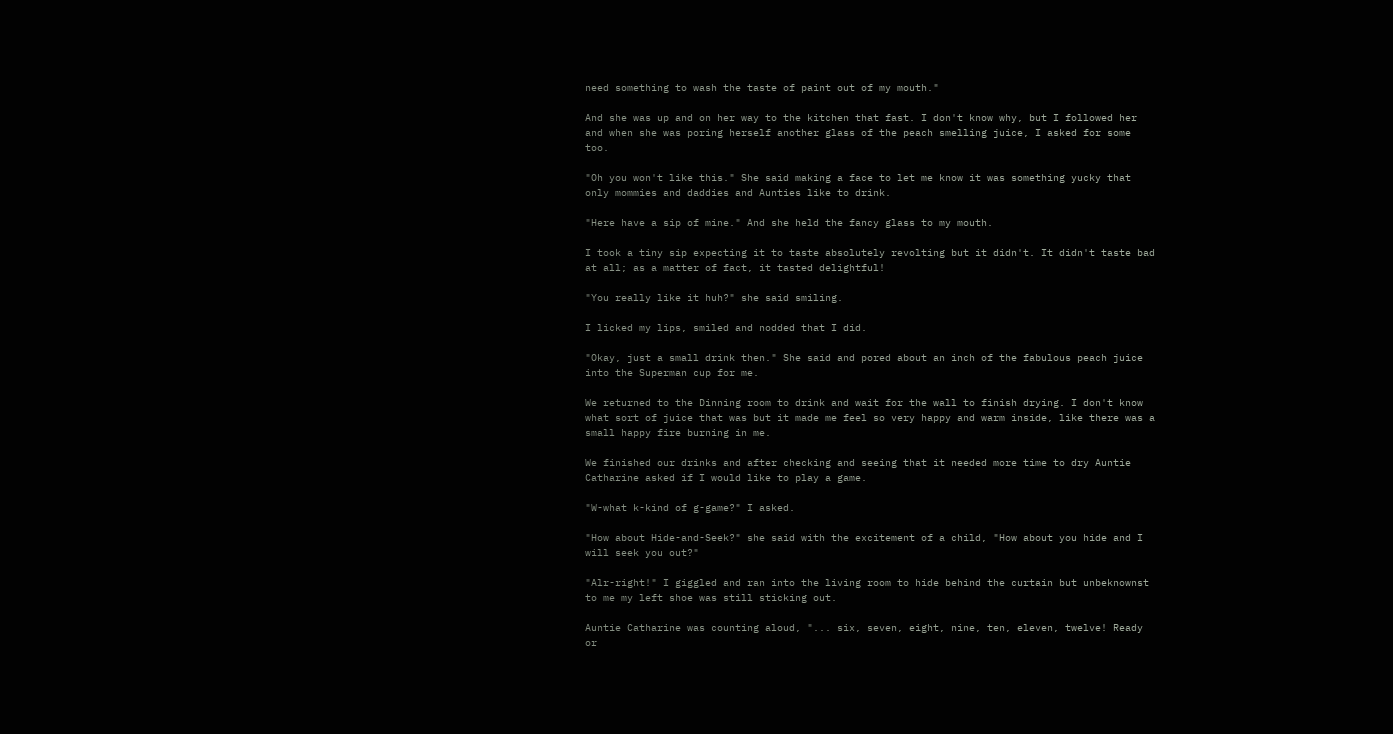need something to wash the taste of paint out of my mouth."

And she was up and on her way to the kitchen that fast. I don't know why, but I followed her and when she was poring herself another glass of the peach smelling juice, I asked for some too.

"Oh you won't like this." She said making a face to let me know it was something yucky that only mommies and daddies and Aunties like to drink.

"Here have a sip of mine." And she held the fancy glass to my mouth.

I took a tiny sip expecting it to taste absolutely revolting but it didn't. It didn't taste bad at all; as a matter of fact, it tasted delightful!

"You really like it huh?" she said smiling.

I licked my lips, smiled and nodded that I did.

"Okay, just a small drink then." She said and pored about an inch of the fabulous peach juice into the Superman cup for me.

We returned to the Dinning room to drink and wait for the wall to finish drying. I don't know what sort of juice that was but it made me feel so very happy and warm inside, like there was a small happy fire burning in me.

We finished our drinks and after checking and seeing that it needed more time to dry Auntie Catharine asked if I would like to play a game.

"W-what k-kind of g-game?" I asked.

"How about Hide-and-Seek?" she said with the excitement of a child, "How about you hide and I will seek you out?"

"Alr-right!" I giggled and ran into the living room to hide behind the curtain but unbeknownst to me my left shoe was still sticking out.

Auntie Catharine was counting aloud, "... six, seven, eight, nine, ten, eleven, twelve! Ready or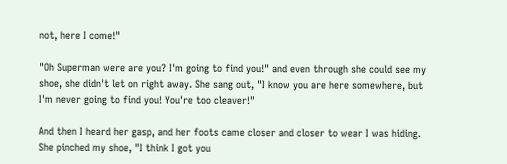not, here I come!"

"Oh Superman were are you? I'm going to find you!" and even through she could see my shoe, she didn't let on right away. She sang out, "I know you are here somewhere, but I'm never going to find you! You're too cleaver!"

And then I heard her gasp, and her foots came closer and closer to wear I was hiding. She pinched my shoe, "I think I got you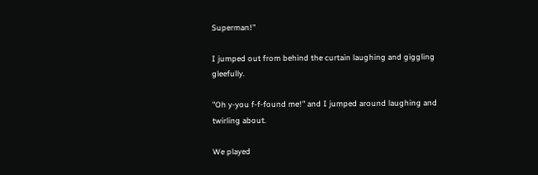Superman!"

I jumped out from behind the curtain laughing and giggling gleefully.

"Oh y-you f-f-found me!" and I jumped around laughing and twirling about.

We played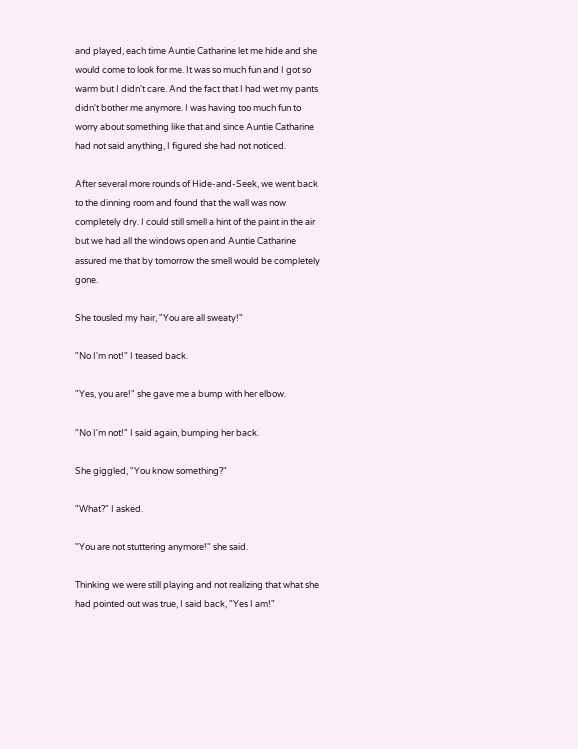and played, each time Auntie Catharine let me hide and she would come to look for me. It was so much fun and I got so warm but I didn't care. And the fact that I had wet my pants didn't bother me anymore. I was having too much fun to worry about something like that and since Auntie Catharine had not said anything, I figured she had not noticed.

After several more rounds of Hide-and-Seek, we went back to the dinning room and found that the wall was now completely dry. I could still smell a hint of the paint in the air but we had all the windows open and Auntie Catharine assured me that by tomorrow the smell would be completely gone.

She tousled my hair, "You are all sweaty!"

"No I'm not!" I teased back.

"Yes, you are!" she gave me a bump with her elbow.

"No I'm not!" I said again, bumping her back.

She giggled, "You know something?"

"What?" I asked.

"You are not stuttering anymore!" she said.

Thinking we were still playing and not realizing that what she had pointed out was true, I said back, "Yes I am!"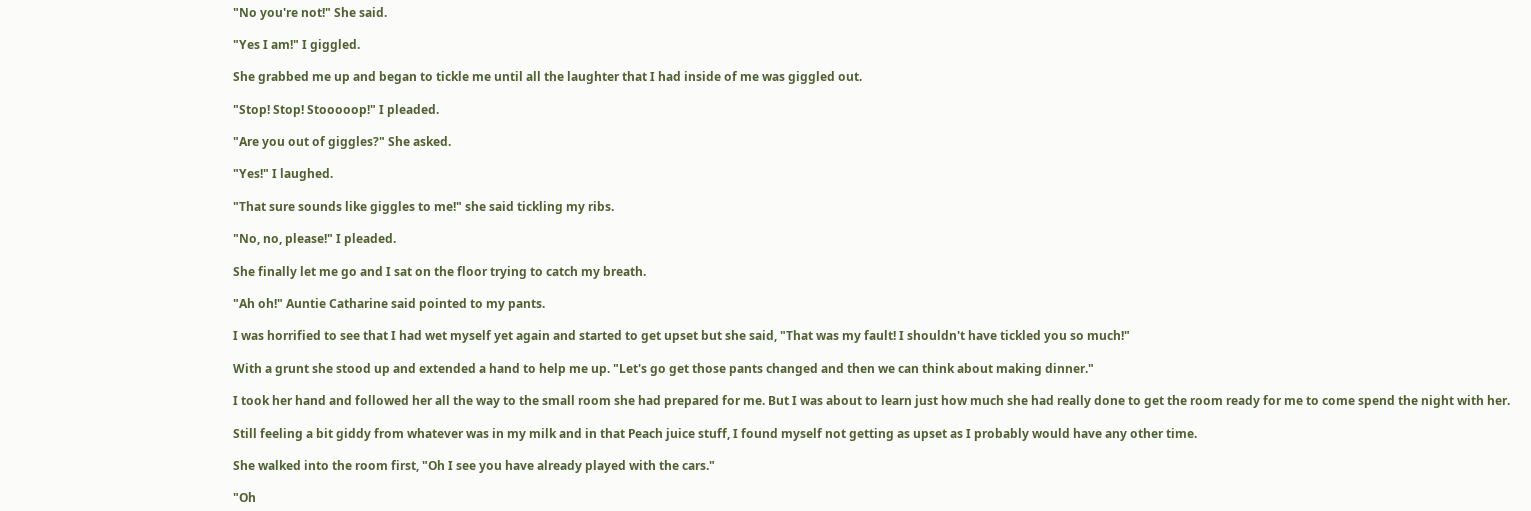"No you're not!" She said.

"Yes I am!" I giggled.

She grabbed me up and began to tickle me until all the laughter that I had inside of me was giggled out.

"Stop! Stop! Stooooop!" I pleaded.

"Are you out of giggles?" She asked.

"Yes!" I laughed.

"That sure sounds like giggles to me!" she said tickling my ribs.

"No, no, please!" I pleaded.

She finally let me go and I sat on the floor trying to catch my breath.

"Ah oh!" Auntie Catharine said pointed to my pants.

I was horrified to see that I had wet myself yet again and started to get upset but she said, "That was my fault! I shouldn't have tickled you so much!"

With a grunt she stood up and extended a hand to help me up. "Let's go get those pants changed and then we can think about making dinner."

I took her hand and followed her all the way to the small room she had prepared for me. But I was about to learn just how much she had really done to get the room ready for me to come spend the night with her.

Still feeling a bit giddy from whatever was in my milk and in that Peach juice stuff, I found myself not getting as upset as I probably would have any other time.

She walked into the room first, "Oh I see you have already played with the cars."

"Oh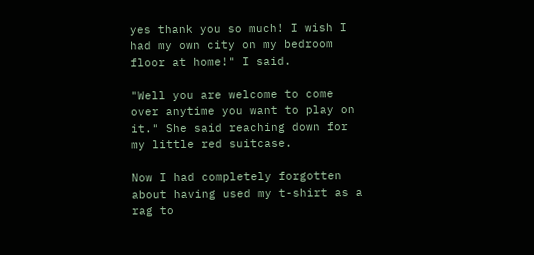yes thank you so much! I wish I had my own city on my bedroom floor at home!" I said.

"Well you are welcome to come over anytime you want to play on it." She said reaching down for my little red suitcase.

Now I had completely forgotten about having used my t-shirt as a rag to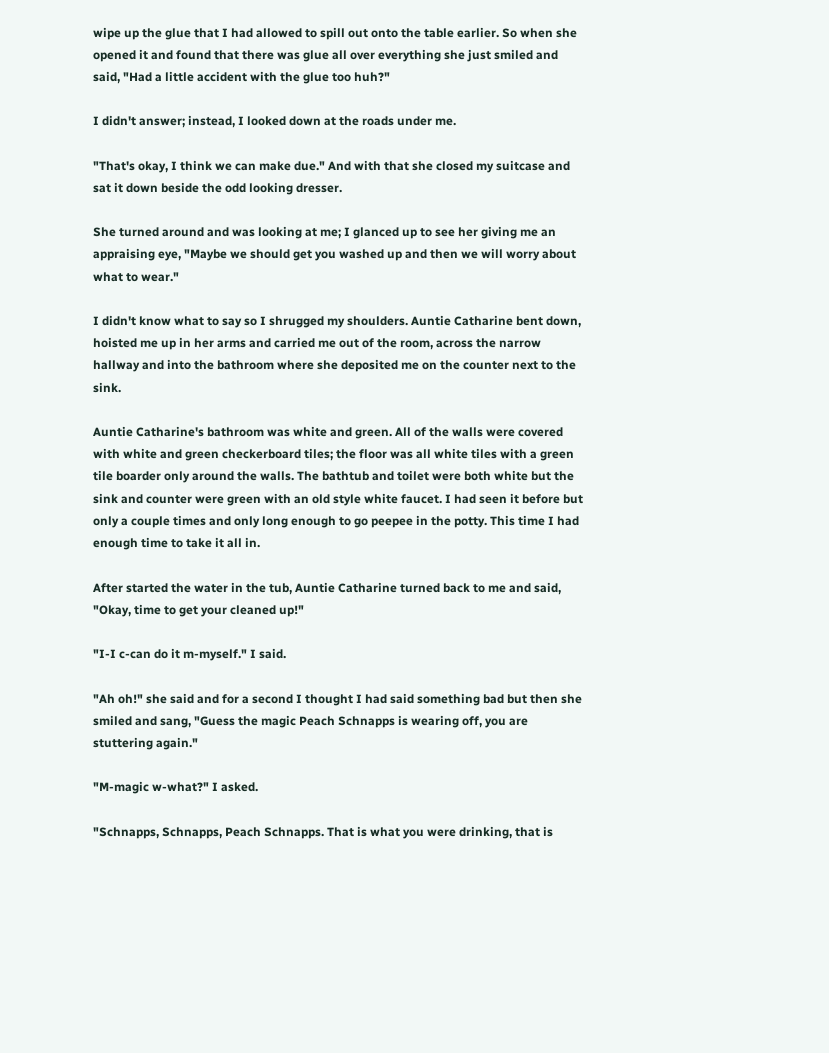wipe up the glue that I had allowed to spill out onto the table earlier. So when she opened it and found that there was glue all over everything she just smiled and said, "Had a little accident with the glue too huh?"

I didn't answer; instead, I looked down at the roads under me.

"That's okay, I think we can make due." And with that she closed my suitcase and sat it down beside the odd looking dresser.

She turned around and was looking at me; I glanced up to see her giving me an appraising eye, "Maybe we should get you washed up and then we will worry about what to wear."

I didn't know what to say so I shrugged my shoulders. Auntie Catharine bent down, hoisted me up in her arms and carried me out of the room, across the narrow hallway and into the bathroom where she deposited me on the counter next to the sink.

Auntie Catharine's bathroom was white and green. All of the walls were covered with white and green checkerboard tiles; the floor was all white tiles with a green tile boarder only around the walls. The bathtub and toilet were both white but the sink and counter were green with an old style white faucet. I had seen it before but only a couple times and only long enough to go peepee in the potty. This time I had enough time to take it all in.

After started the water in the tub, Auntie Catharine turned back to me and said, "Okay, time to get your cleaned up!"

"I-I c-can do it m-myself." I said.

"Ah oh!" she said and for a second I thought I had said something bad but then she smiled and sang, "Guess the magic Peach Schnapps is wearing off, you are stuttering again."

"M-magic w-what?" I asked.

"Schnapps, Schnapps, Peach Schnapps. That is what you were drinking, that is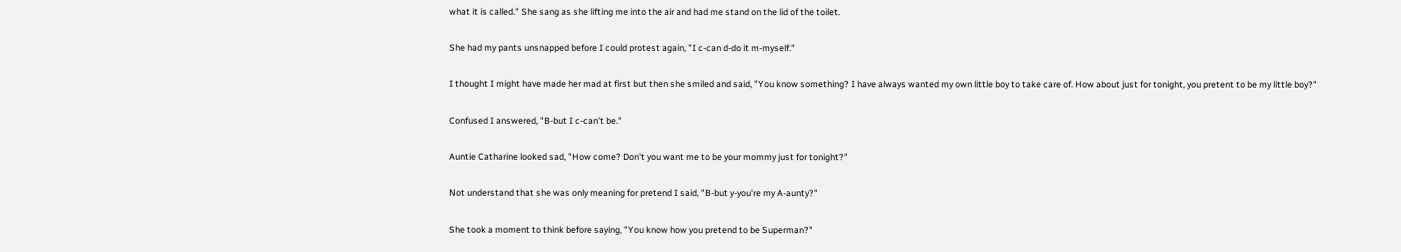what it is called." She sang as she lifting me into the air and had me stand on the lid of the toilet.

She had my pants unsnapped before I could protest again, "I c-can d-do it m-myself."

I thought I might have made her mad at first but then she smiled and said, "You know something? I have always wanted my own little boy to take care of. How about just for tonight, you pretent to be my little boy?"

Confused I answered, "B-but I c-can't be."

Auntie Catharine looked sad, "How come? Don't you want me to be your mommy just for tonight?"

Not understand that she was only meaning for pretend I said, "B-but y-you're my A-aunty?"

She took a moment to think before saying, "You know how you pretend to be Superman?"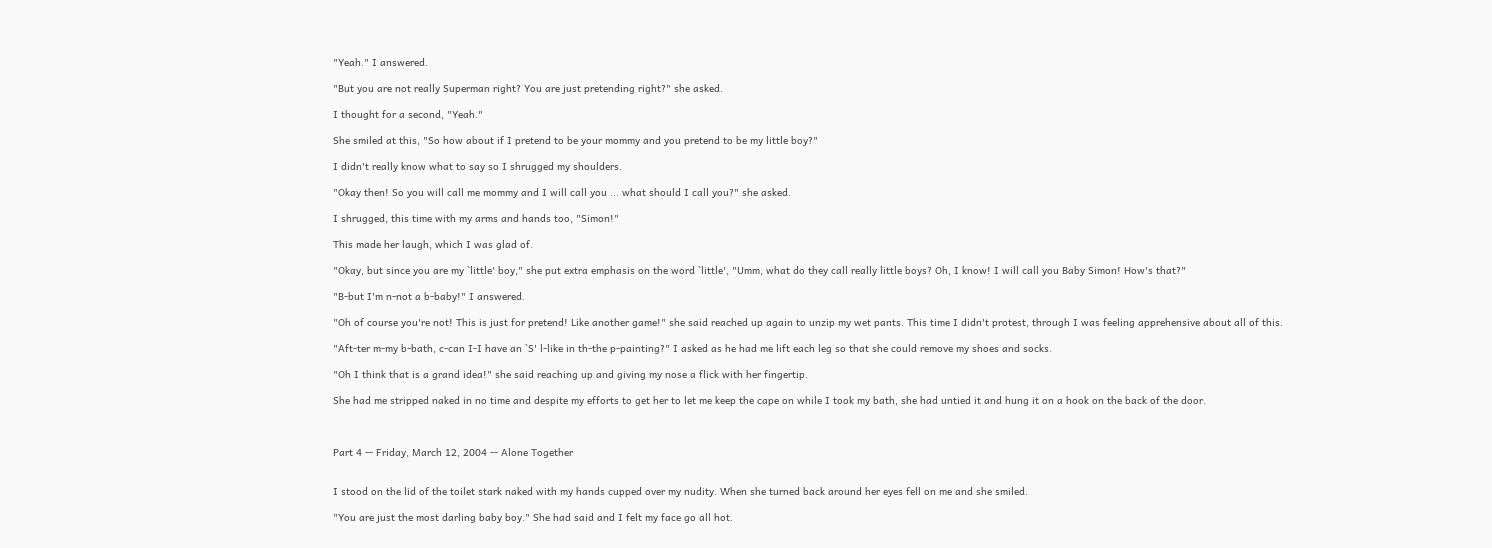"Yeah." I answered.

"But you are not really Superman right? You are just pretending right?" she asked.

I thought for a second, "Yeah."

She smiled at this, "So how about if I pretend to be your mommy and you pretend to be my little boy?"

I didn't really know what to say so I shrugged my shoulders.

"Okay then! So you will call me mommy and I will call you ... what should I call you?" she asked.

I shrugged, this time with my arms and hands too, "Simon!"

This made her laugh, which I was glad of.

"Okay, but since you are my `little' boy," she put extra emphasis on the word `little', "Umm, what do they call really little boys? Oh, I know! I will call you Baby Simon! How's that?"

"B-but I'm n-not a b-baby!" I answered.

"Oh of course you're not! This is just for pretend! Like another game!" she said reached up again to unzip my wet pants. This time I didn't protest, through I was feeling apprehensive about all of this.

"Aft-ter m-my b-bath, c-can I-I have an `S' l-like in th-the p-painting?" I asked as he had me lift each leg so that she could remove my shoes and socks.

"Oh I think that is a grand idea!" she said reaching up and giving my nose a flick with her fingertip.

She had me stripped naked in no time and despite my efforts to get her to let me keep the cape on while I took my bath, she had untied it and hung it on a hook on the back of the door.



Part 4 -- Friday, March 12, 2004 -- Alone Together


I stood on the lid of the toilet stark naked with my hands cupped over my nudity. When she turned back around her eyes fell on me and she smiled.

"You are just the most darling baby boy." She had said and I felt my face go all hot.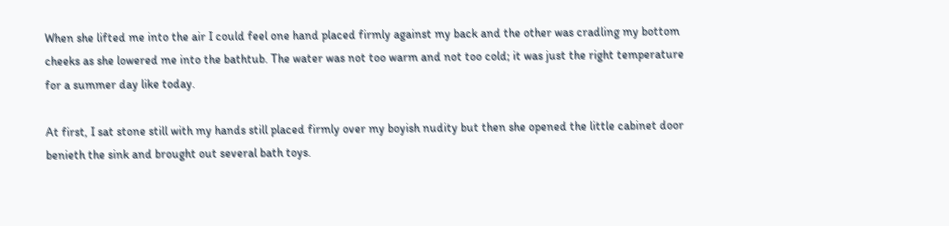When she lifted me into the air I could feel one hand placed firmly against my back and the other was cradling my bottom cheeks as she lowered me into the bathtub. The water was not too warm and not too cold; it was just the right temperature for a summer day like today.

At first, I sat stone still with my hands still placed firmly over my boyish nudity but then she opened the little cabinet door benieth the sink and brought out several bath toys.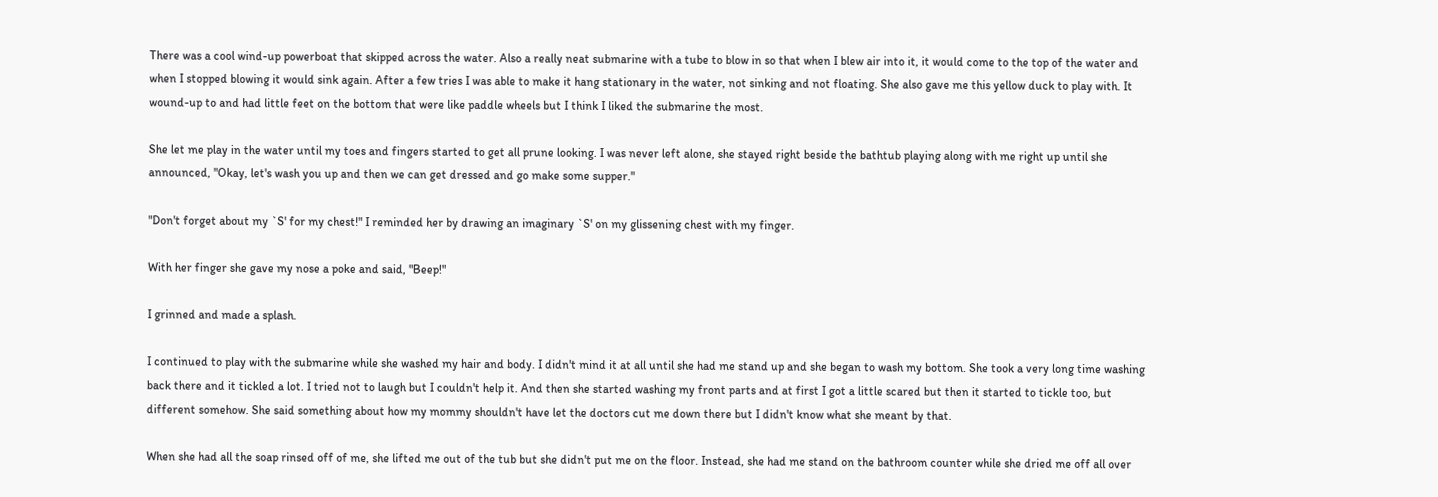There was a cool wind-up powerboat that skipped across the water. Also a really neat submarine with a tube to blow in so that when I blew air into it, it would come to the top of the water and when I stopped blowing it would sink again. After a few tries I was able to make it hang stationary in the water, not sinking and not floating. She also gave me this yellow duck to play with. It wound-up to and had little feet on the bottom that were like paddle wheels but I think I liked the submarine the most.

She let me play in the water until my toes and fingers started to get all prune looking. I was never left alone, she stayed right beside the bathtub playing along with me right up until she announced, "Okay, let's wash you up and then we can get dressed and go make some supper."

"Don't forget about my `S' for my chest!" I reminded her by drawing an imaginary `S' on my glissening chest with my finger.

With her finger she gave my nose a poke and said, "Beep!"

I grinned and made a splash.

I continued to play with the submarine while she washed my hair and body. I didn't mind it at all until she had me stand up and she began to wash my bottom. She took a very long time washing back there and it tickled a lot. I tried not to laugh but I couldn't help it. And then she started washing my front parts and at first I got a little scared but then it started to tickle too, but different somehow. She said something about how my mommy shouldn't have let the doctors cut me down there but I didn't know what she meant by that.

When she had all the soap rinsed off of me, she lifted me out of the tub but she didn't put me on the floor. Instead, she had me stand on the bathroom counter while she dried me off all over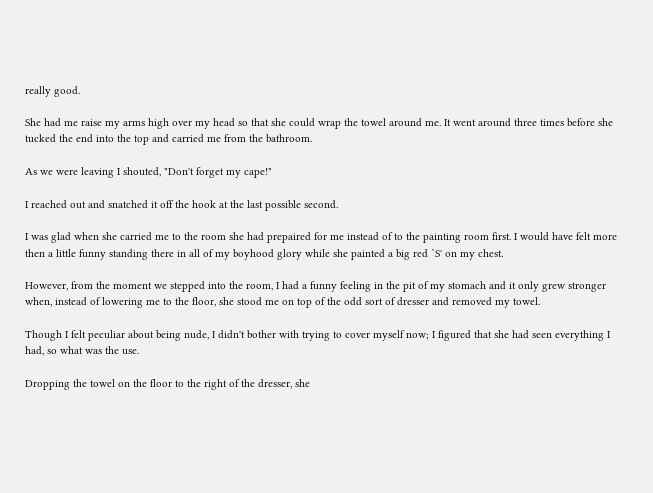really good.

She had me raise my arms high over my head so that she could wrap the towel around me. It went around three times before she tucked the end into the top and carried me from the bathroom.

As we were leaving I shouted, "Don't forget my cape!"

I reached out and snatched it off the hook at the last possible second.

I was glad when she carried me to the room she had prepaired for me instead of to the painting room first. I would have felt more then a little funny standing there in all of my boyhood glory while she painted a big red `S' on my chest.

However, from the moment we stepped into the room, I had a funny feeling in the pit of my stomach and it only grew stronger when, instead of lowering me to the floor, she stood me on top of the odd sort of dresser and removed my towel.

Though I felt peculiar about being nude, I didn't bother with trying to cover myself now; I figured that she had seen everything I had, so what was the use.

Dropping the towel on the floor to the right of the dresser, she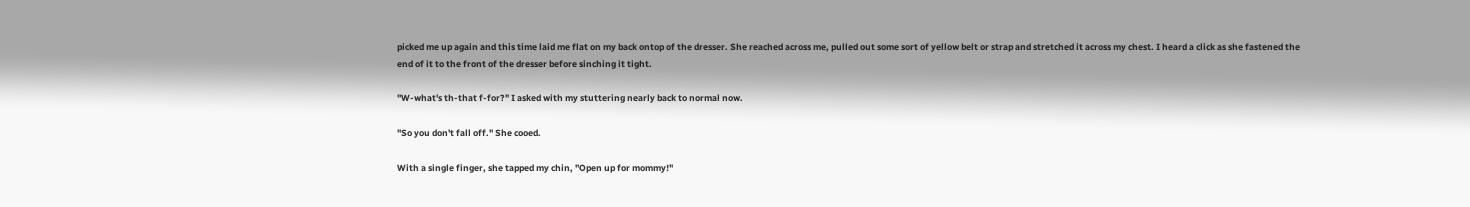picked me up again and this time laid me flat on my back ontop of the dresser. She reached across me, pulled out some sort of yellow belt or strap and stretched it across my chest. I heard a click as she fastened the end of it to the front of the dresser before sinching it tight.

"W-what's th-that f-for?" I asked with my stuttering nearly back to normal now.

"So you don't fall off." She cooed.

With a single finger, she tapped my chin, "Open up for mommy!"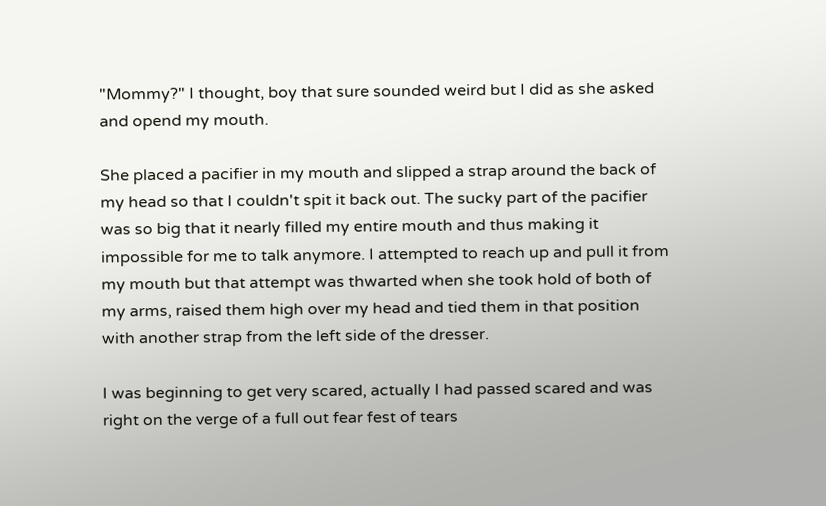"Mommy?" I thought, boy that sure sounded weird but I did as she asked and opend my mouth.

She placed a pacifier in my mouth and slipped a strap around the back of my head so that I couldn't spit it back out. The sucky part of the pacifier was so big that it nearly filled my entire mouth and thus making it impossible for me to talk anymore. I attempted to reach up and pull it from my mouth but that attempt was thwarted when she took hold of both of my arms, raised them high over my head and tied them in that position with another strap from the left side of the dresser.

I was beginning to get very scared, actually I had passed scared and was right on the verge of a full out fear fest of tears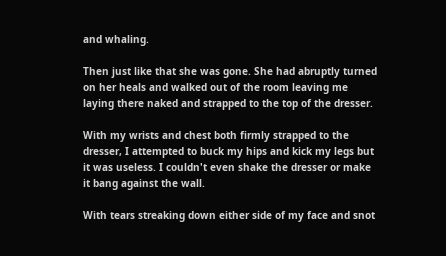and whaling.

Then just like that she was gone. She had abruptly turned on her heals and walked out of the room leaving me laying there naked and strapped to the top of the dresser.

With my wrists and chest both firmly strapped to the dresser, I attempted to buck my hips and kick my legs but it was useless. I couldn't even shake the dresser or make it bang against the wall.

With tears streaking down either side of my face and snot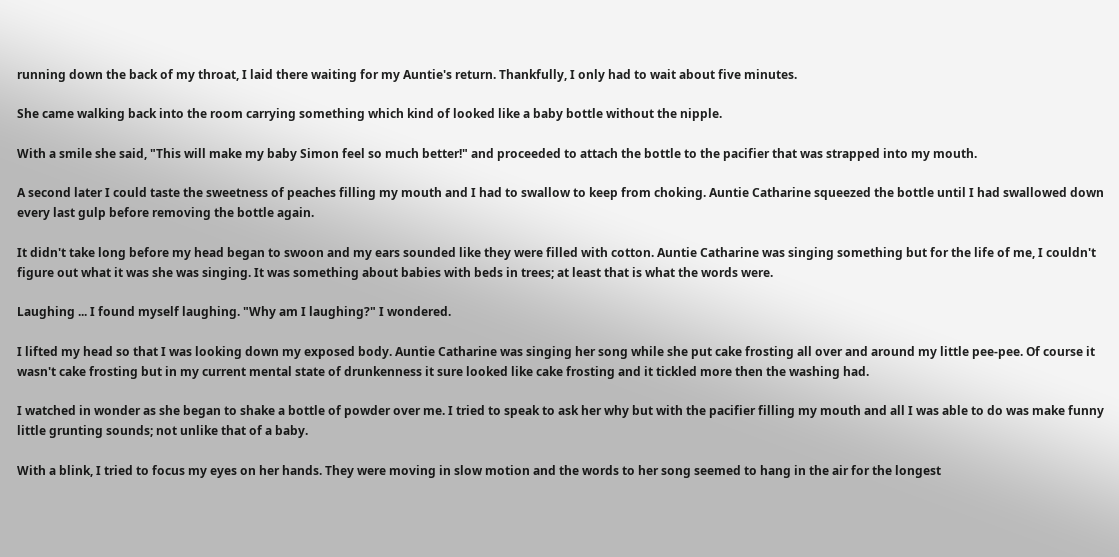running down the back of my throat, I laid there waiting for my Auntie's return. Thankfully, I only had to wait about five minutes.

She came walking back into the room carrying something which kind of looked like a baby bottle without the nipple.

With a smile she said, "This will make my baby Simon feel so much better!" and proceeded to attach the bottle to the pacifier that was strapped into my mouth.

A second later I could taste the sweetness of peaches filling my mouth and I had to swallow to keep from choking. Auntie Catharine squeezed the bottle until I had swallowed down every last gulp before removing the bottle again.

It didn't take long before my head began to swoon and my ears sounded like they were filled with cotton. Auntie Catharine was singing something but for the life of me, I couldn't figure out what it was she was singing. It was something about babies with beds in trees; at least that is what the words were.

Laughing ... I found myself laughing. "Why am I laughing?" I wondered.

I lifted my head so that I was looking down my exposed body. Auntie Catharine was singing her song while she put cake frosting all over and around my little pee-pee. Of course it wasn't cake frosting but in my current mental state of drunkenness it sure looked like cake frosting and it tickled more then the washing had.

I watched in wonder as she began to shake a bottle of powder over me. I tried to speak to ask her why but with the pacifier filling my mouth and all I was able to do was make funny little grunting sounds; not unlike that of a baby.

With a blink, I tried to focus my eyes on her hands. They were moving in slow motion and the words to her song seemed to hang in the air for the longest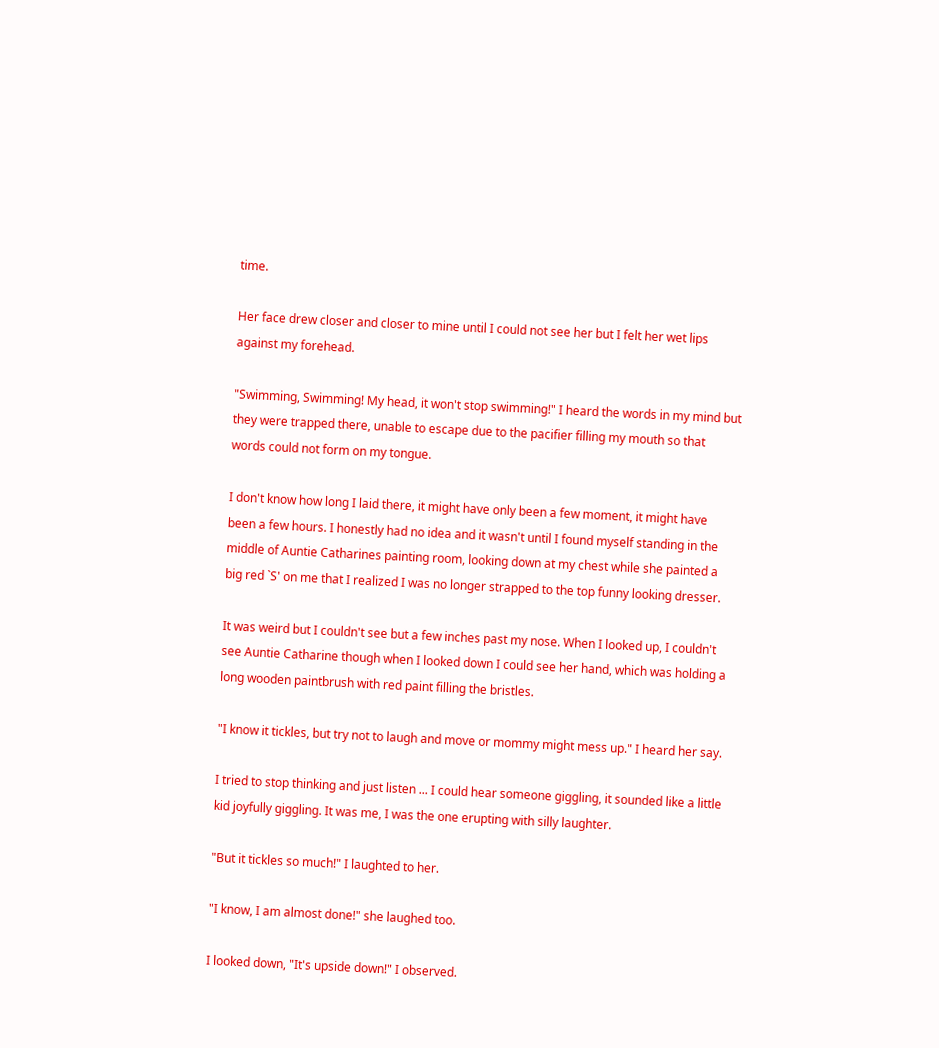time.

Her face drew closer and closer to mine until I could not see her but I felt her wet lips against my forehead.

"Swimming, Swimming! My head, it won't stop swimming!" I heard the words in my mind but they were trapped there, unable to escape due to the pacifier filling my mouth so that words could not form on my tongue.

I don't know how long I laid there, it might have only been a few moment, it might have been a few hours. I honestly had no idea and it wasn't until I found myself standing in the middle of Auntie Catharines painting room, looking down at my chest while she painted a big red `S' on me that I realized I was no longer strapped to the top funny looking dresser.

It was weird but I couldn't see but a few inches past my nose. When I looked up, I couldn't see Auntie Catharine though when I looked down I could see her hand, which was holding a long wooden paintbrush with red paint filling the bristles.

"I know it tickles, but try not to laugh and move or mommy might mess up." I heard her say.

I tried to stop thinking and just listen ... I could hear someone giggling, it sounded like a little kid joyfully giggling. It was me, I was the one erupting with silly laughter.

"But it tickles so much!" I laughted to her.

"I know, I am almost done!" she laughed too.

I looked down, "It's upside down!" I observed.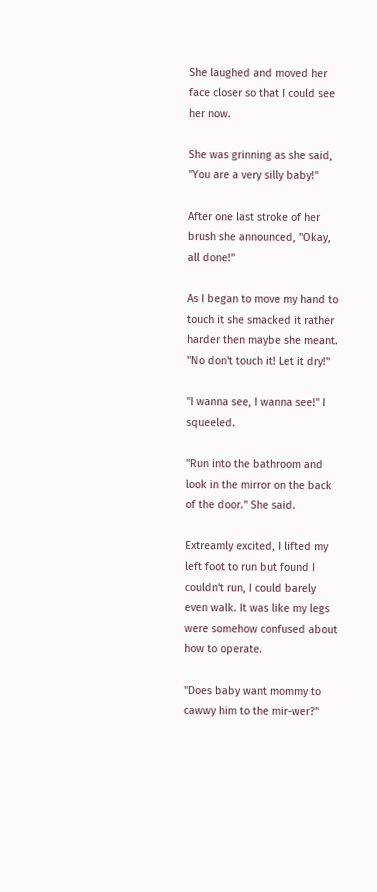She laughed and moved her face closer so that I could see her now.

She was grinning as she said, "You are a very silly baby!"

After one last stroke of her brush she announced, "Okay, all done!"

As I began to move my hand to touch it she smacked it rather harder then maybe she meant. "No don't touch it! Let it dry!"

"I wanna see, I wanna see!" I squeeled.

"Run into the bathroom and look in the mirror on the back of the door." She said.

Extreamly excited, I lifted my left foot to run but found I couldn't run, I could barely even walk. It was like my legs were somehow confused about how to operate.

"Does baby want mommy to cawwy him to the mir-wer?"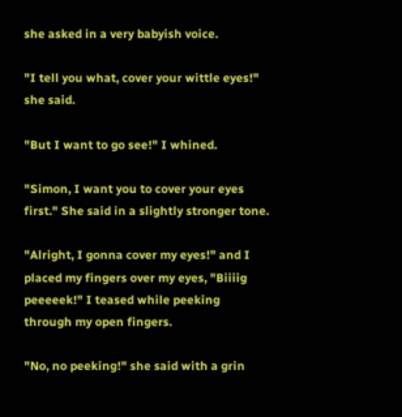she asked in a very babyish voice.

"I tell you what, cover your wittle eyes!" she said.

"But I want to go see!" I whined.

"Simon, I want you to cover your eyes first." She said in a slightly stronger tone.

"Alright, I gonna cover my eyes!" and I placed my fingers over my eyes, "Biiiig peeeeek!" I teased while peeking through my open fingers.

"No, no peeking!" she said with a grin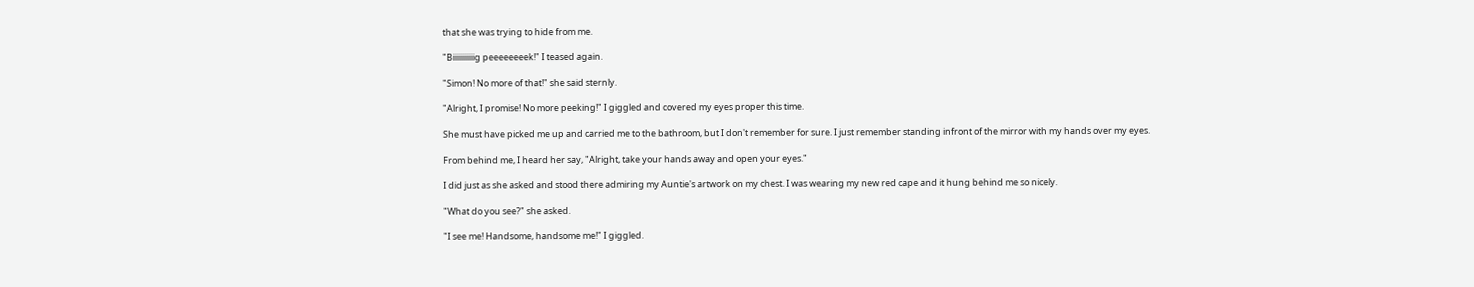that she was trying to hide from me.

"Biiiiiiiiiiig peeeeeeeek!" I teased again.

"Simon! No more of that!" she said sternly.

"Alright, I promise! No more peeking!" I giggled and covered my eyes proper this time.

She must have picked me up and carried me to the bathroom, but I don't remember for sure. I just remember standing infront of the mirror with my hands over my eyes.

From behind me, I heard her say, "Alright, take your hands away and open your eyes."

I did just as she asked and stood there admiring my Auntie's artwork on my chest. I was wearing my new red cape and it hung behind me so nicely.

"What do you see?" she asked.

"I see me! Handsome, handsome me!" I giggled.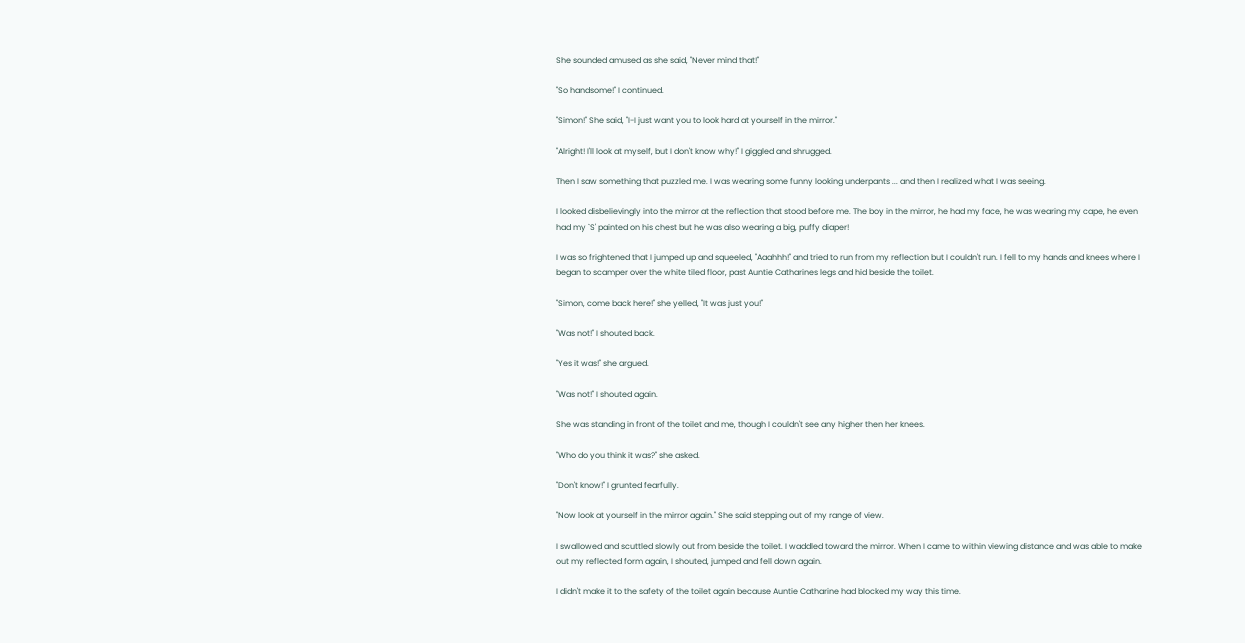She sounded amused as she said, "Never mind that!"

"So handsome!" I continued.

"Simon!" She said, "I-I just want you to look hard at yourself in the mirror."

"Alright! I'll look at myself, but I don't know why!" I giggled and shrugged.

Then I saw something that puzzled me. I was wearing some funny looking underpants ... and then I realized what I was seeing.

I looked disbelievingly into the mirror at the reflection that stood before me. The boy in the mirror, he had my face, he was wearing my cape, he even had my `S' painted on his chest but he was also wearing a big, puffy diaper!

I was so frightened that I jumped up and squeeled, "Aaahhh!" and tried to run from my reflection but I couldn't run. I fell to my hands and knees where I began to scamper over the white tiled floor, past Auntie Catharines legs and hid beside the toilet.

"Simon, come back here!" she yelled, "It was just you!"

"Was not!" I shouted back.

"Yes it was!" she argued.

"Was not!" I shouted again.

She was standing in front of the toilet and me, though I couldn't see any higher then her knees.

"Who do you think it was?" she asked.

"Don't know!" I grunted fearfully.

"Now look at yourself in the mirror again." She said stepping out of my range of view.

I swallowed and scuttled slowly out from beside the toilet. I waddled toward the mirror. When I came to within viewing distance and was able to make out my reflected form again, I shouted, jumped and fell down again.

I didn't make it to the safety of the toilet again because Auntie Catharine had blocked my way this time.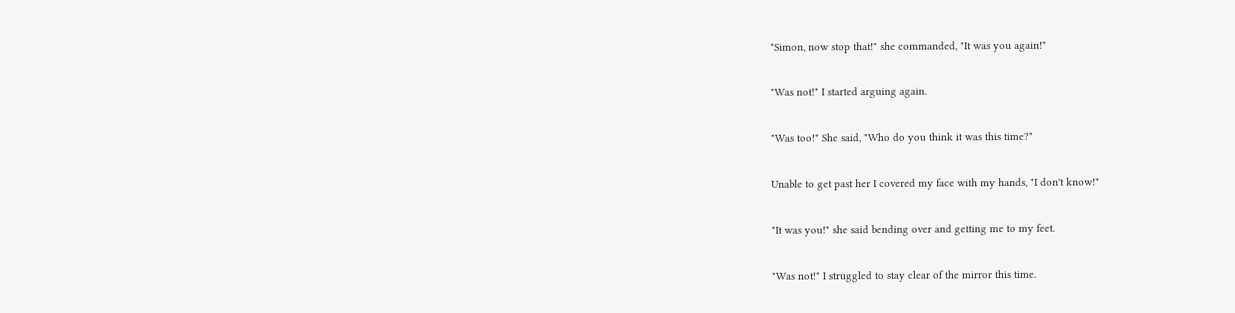"Simon, now stop that!" she commanded, "It was you again!"

"Was not!" I started arguing again.

"Was too!" She said, "Who do you think it was this time?"

Unable to get past her I covered my face with my hands, "I don't know!"

"It was you!" she said bending over and getting me to my feet.

"Was not!" I struggled to stay clear of the mirror this time.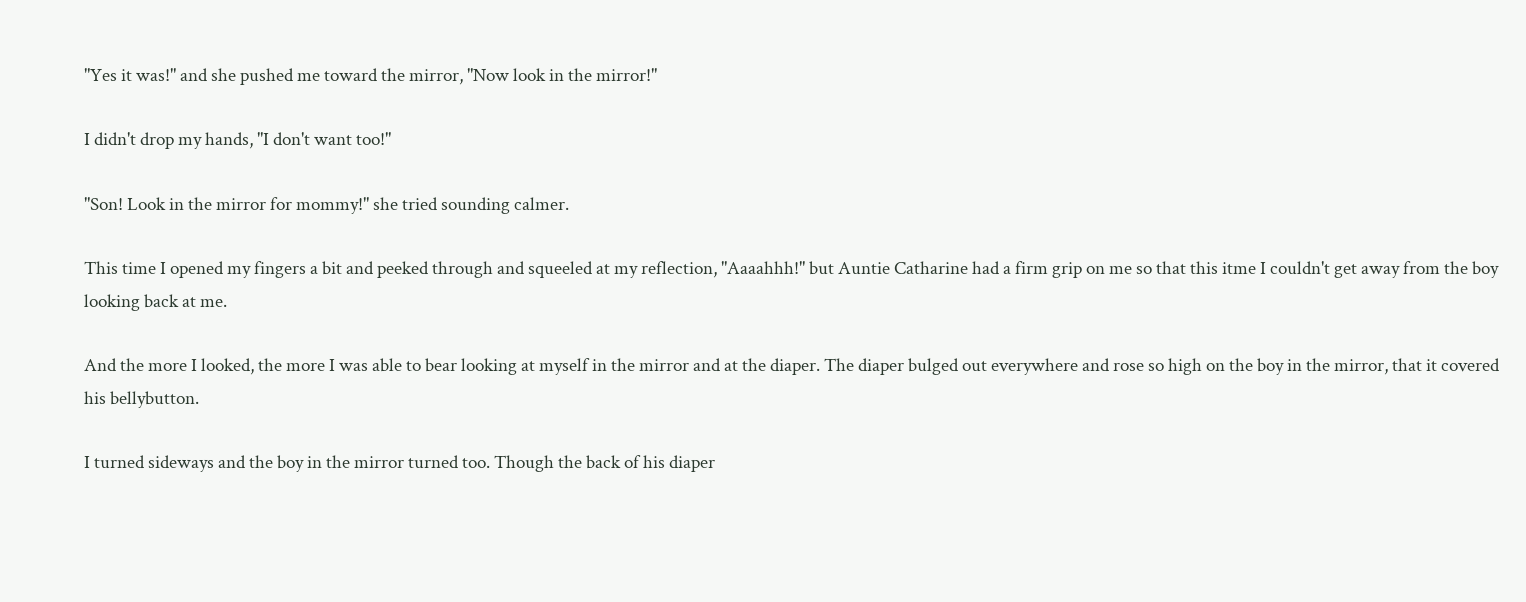"Yes it was!" and she pushed me toward the mirror, "Now look in the mirror!"

I didn't drop my hands, "I don't want too!"

"Son! Look in the mirror for mommy!" she tried sounding calmer.

This time I opened my fingers a bit and peeked through and squeeled at my reflection, "Aaaahhh!" but Auntie Catharine had a firm grip on me so that this itme I couldn't get away from the boy looking back at me.

And the more I looked, the more I was able to bear looking at myself in the mirror and at the diaper. The diaper bulged out everywhere and rose so high on the boy in the mirror, that it covered his bellybutton.

I turned sideways and the boy in the mirror turned too. Though the back of his diaper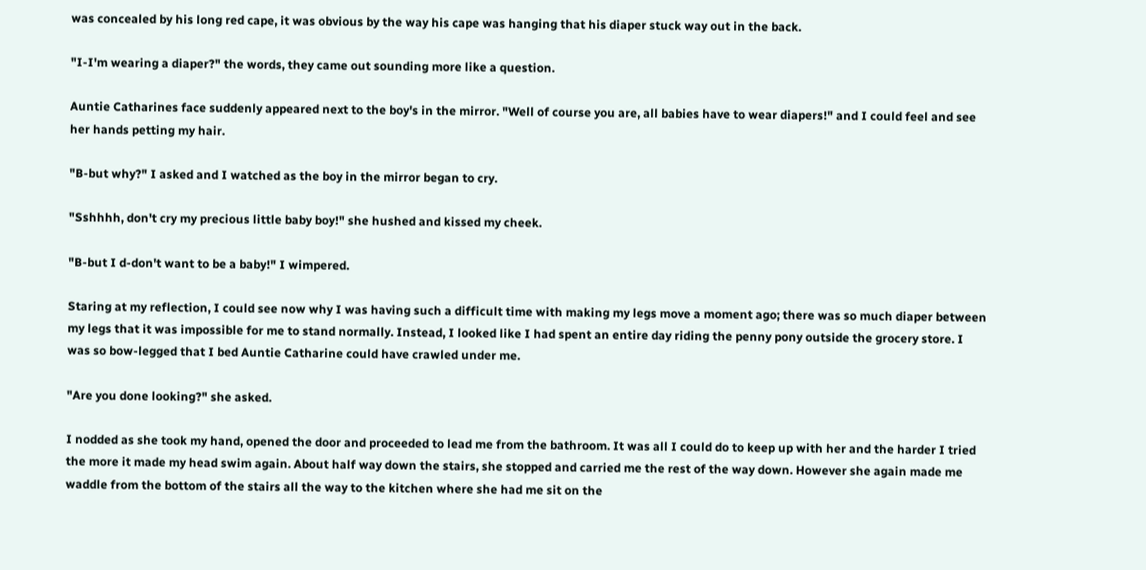was concealed by his long red cape, it was obvious by the way his cape was hanging that his diaper stuck way out in the back.

"I-I'm wearing a diaper?" the words, they came out sounding more like a question.

Auntie Catharines face suddenly appeared next to the boy's in the mirror. "Well of course you are, all babies have to wear diapers!" and I could feel and see her hands petting my hair.

"B-but why?" I asked and I watched as the boy in the mirror began to cry.

"Sshhhh, don't cry my precious little baby boy!" she hushed and kissed my cheek.

"B-but I d-don't want to be a baby!" I wimpered.

Staring at my reflection, I could see now why I was having such a difficult time with making my legs move a moment ago; there was so much diaper between my legs that it was impossible for me to stand normally. Instead, I looked like I had spent an entire day riding the penny pony outside the grocery store. I was so bow-legged that I bed Auntie Catharine could have crawled under me.

"Are you done looking?" she asked.

I nodded as she took my hand, opened the door and proceeded to lead me from the bathroom. It was all I could do to keep up with her and the harder I tried the more it made my head swim again. About half way down the stairs, she stopped and carried me the rest of the way down. However she again made me waddle from the bottom of the stairs all the way to the kitchen where she had me sit on the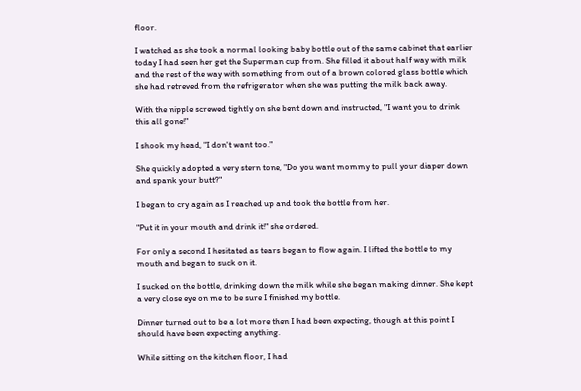floor.

I watched as she took a normal looking baby bottle out of the same cabinet that earlier today I had seen her get the Superman cup from. She filled it about half way with milk and the rest of the way with something from out of a brown colored glass bottle which she had retreved from the refrigerator when she was putting the milk back away.

With the nipple screwed tightly on she bent down and instructed, "I want you to drink this all gone!"

I shook my head, "I don't want too."

She quickly adopted a very stern tone, "Do you want mommy to pull your diaper down and spank your butt?"

I began to cry again as I reached up and took the bottle from her.

"Put it in your mouth and drink it!" she ordered.

For only a second I hesitated as tears began to flow again. I lifted the bottle to my mouth and began to suck on it.

I sucked on the bottle, drinking down the milk while she began making dinner. She kept a very close eye on me to be sure I finished my bottle.

Dinner turned out to be a lot more then I had been expecting, though at this point I should have been expecting anything.

While sitting on the kitchen floor, I had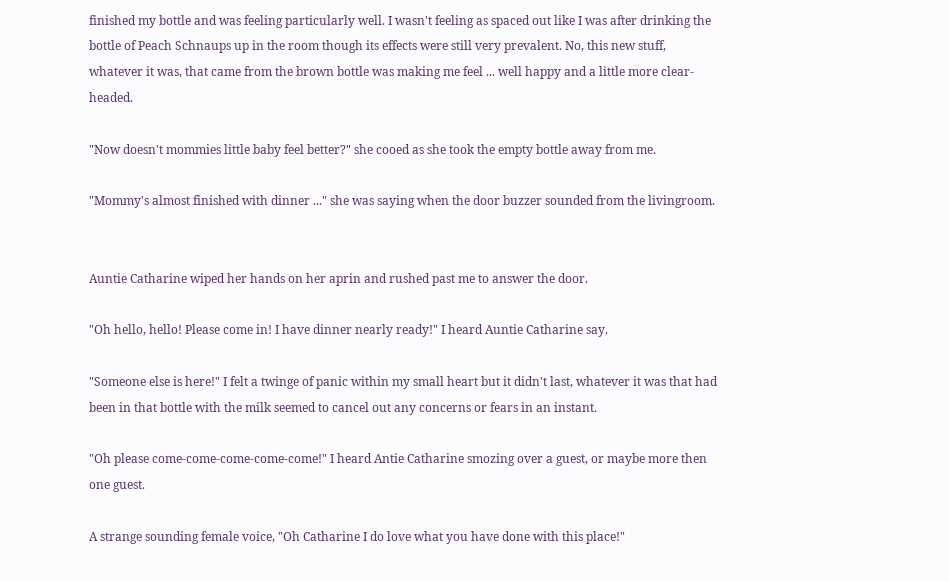finished my bottle and was feeling particularly well. I wasn't feeling as spaced out like I was after drinking the bottle of Peach Schnaups up in the room though its effects were still very prevalent. No, this new stuff, whatever it was, that came from the brown bottle was making me feel ... well happy and a little more clear-headed.

"Now doesn't mommies little baby feel better?" she cooed as she took the empty bottle away from me.

"Mommy's almost finished with dinner ..." she was saying when the door buzzer sounded from the livingroom.


Auntie Catharine wiped her hands on her aprin and rushed past me to answer the door.

"Oh hello, hello! Please come in! I have dinner nearly ready!" I heard Auntie Catharine say.

"Someone else is here!" I felt a twinge of panic within my small heart but it didn't last, whatever it was that had been in that bottle with the milk seemed to cancel out any concerns or fears in an instant.

"Oh please come-come-come-come-come!" I heard Antie Catharine smozing over a guest, or maybe more then one guest.

A strange sounding female voice, "Oh Catharine I do love what you have done with this place!"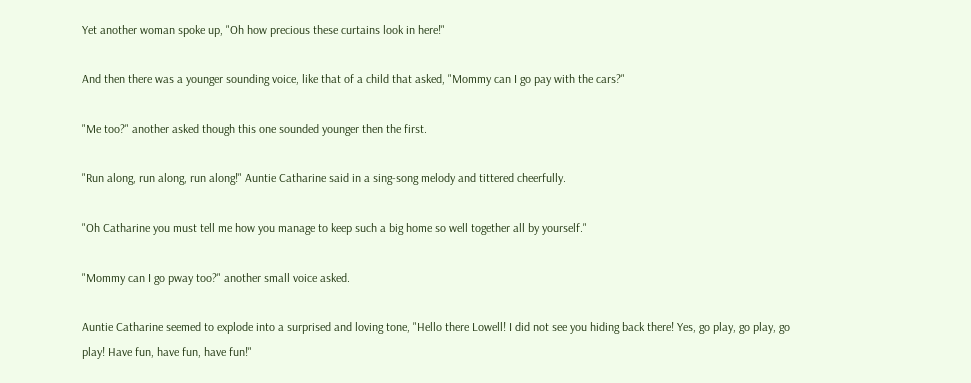Yet another woman spoke up, "Oh how precious these curtains look in here!"

And then there was a younger sounding voice, like that of a child that asked, "Mommy can I go pay with the cars?"

"Me too?" another asked though this one sounded younger then the first.

"Run along, run along, run along!" Auntie Catharine said in a sing-song melody and tittered cheerfully.

"Oh Catharine you must tell me how you manage to keep such a big home so well together all by yourself."

"Mommy can I go pway too?" another small voice asked.

Auntie Catharine seemed to explode into a surprised and loving tone, "Hello there Lowell! I did not see you hiding back there! Yes, go play, go play, go play! Have fun, have fun, have fun!"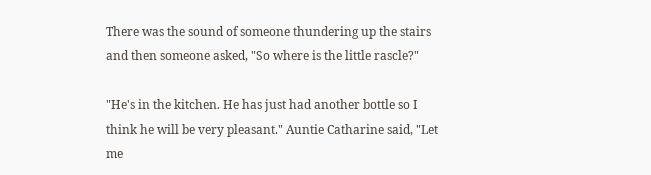There was the sound of someone thundering up the stairs and then someone asked, "So where is the little rascle?"

"He's in the kitchen. He has just had another bottle so I think he will be very pleasant." Auntie Catharine said, "Let me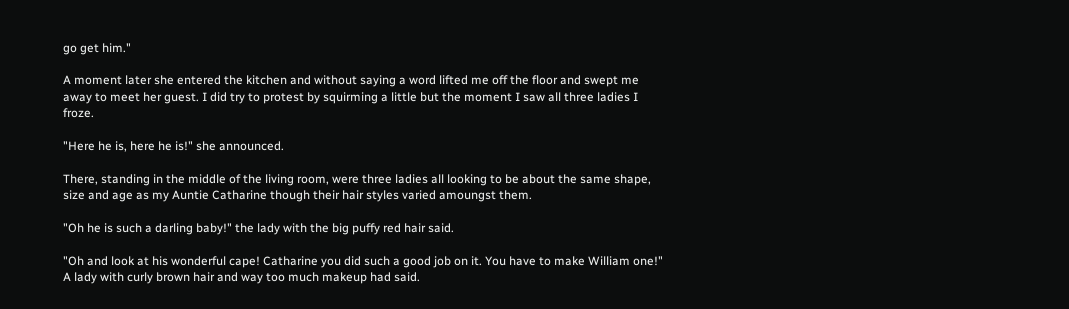go get him."

A moment later she entered the kitchen and without saying a word lifted me off the floor and swept me away to meet her guest. I did try to protest by squirming a little but the moment I saw all three ladies I froze.

"Here he is, here he is!" she announced.

There, standing in the middle of the living room, were three ladies all looking to be about the same shape, size and age as my Auntie Catharine though their hair styles varied amoungst them.

"Oh he is such a darling baby!" the lady with the big puffy red hair said.

"Oh and look at his wonderful cape! Catharine you did such a good job on it. You have to make William one!" A lady with curly brown hair and way too much makeup had said.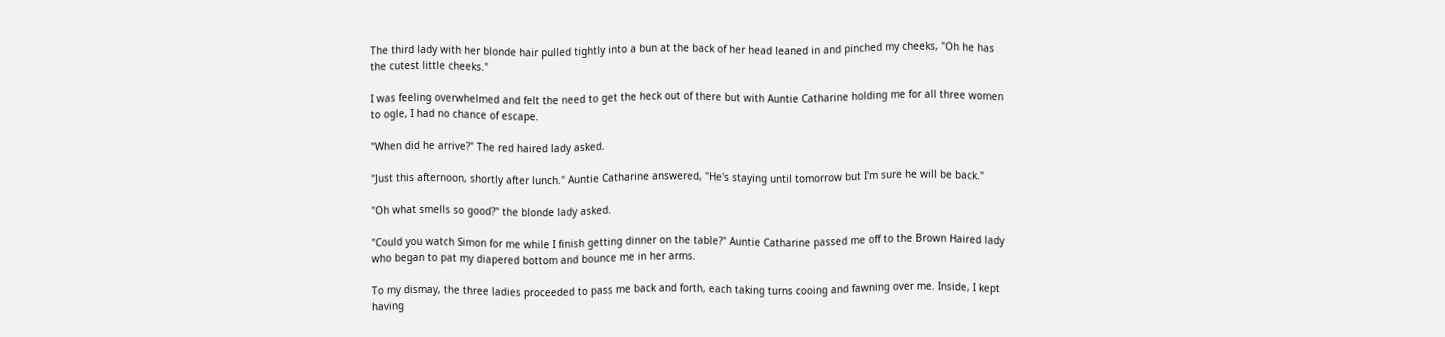The third lady with her blonde hair pulled tightly into a bun at the back of her head leaned in and pinched my cheeks, "Oh he has the cutest little cheeks."

I was feeling overwhelmed and felt the need to get the heck out of there but with Auntie Catharine holding me for all three women to ogle, I had no chance of escape.

"When did he arrive?" The red haired lady asked.

"Just this afternoon, shortly after lunch." Auntie Catharine answered, "He's staying until tomorrow but I'm sure he will be back."

"Oh what smells so good?" the blonde lady asked.

"Could you watch Simon for me while I finish getting dinner on the table?" Auntie Catharine passed me off to the Brown Haired lady who began to pat my diapered bottom and bounce me in her arms.

To my dismay, the three ladies proceeded to pass me back and forth, each taking turns cooing and fawning over me. Inside, I kept having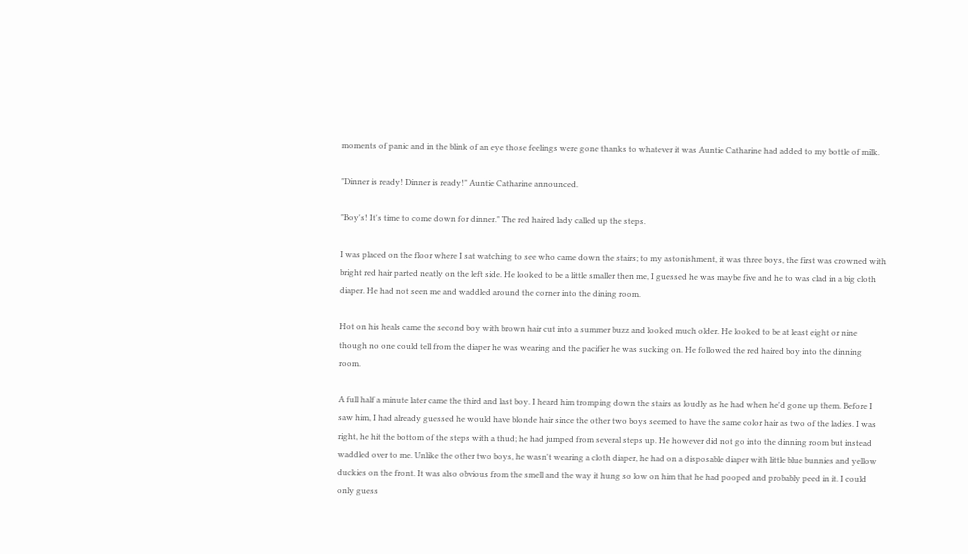moments of panic and in the blink of an eye those feelings were gone thanks to whatever it was Auntie Catharine had added to my bottle of milk.

"Dinner is ready! Dinner is ready!" Auntie Catharine announced.

"Boy's! It's time to come down for dinner." The red haired lady called up the steps.

I was placed on the floor where I sat watching to see who came down the stairs; to my astonishment, it was three boys, the first was crowned with bright red hair parted neatly on the left side. He looked to be a little smaller then me, I guessed he was maybe five and he to was clad in a big cloth diaper. He had not seen me and waddled around the corner into the dining room.

Hot on his heals came the second boy with brown hair cut into a summer buzz and looked much older. He looked to be at least eight or nine though no one could tell from the diaper he was wearing and the pacifier he was sucking on. He followed the red haired boy into the dinning room.

A full half a minute later came the third and last boy. I heard him tromping down the stairs as loudly as he had when he'd gone up them. Before I saw him, I had already guessed he would have blonde hair since the other two boys seemed to have the same color hair as two of the ladies. I was right, he hit the bottom of the steps with a thud; he had jumped from several steps up. He however did not go into the dinning room but instead waddled over to me. Unlike the other two boys, he wasn't wearing a cloth diaper, he had on a disposable diaper with little blue bunnies and yellow duckies on the front. It was also obvious from the smell and the way it hung so low on him that he had pooped and probably peed in it. I could only guess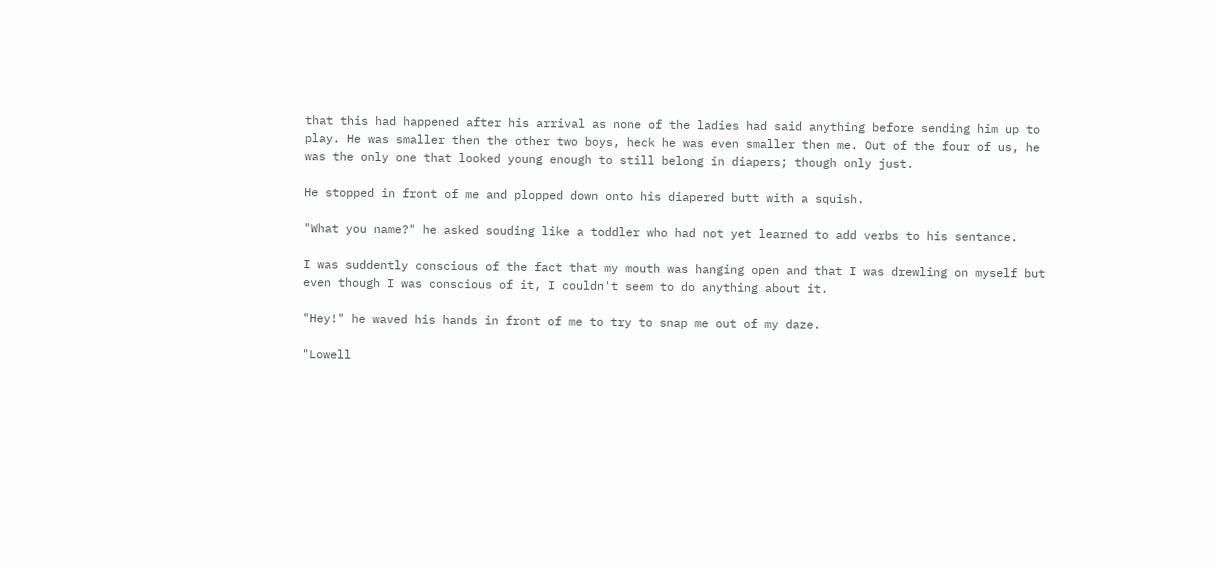that this had happened after his arrival as none of the ladies had said anything before sending him up to play. He was smaller then the other two boys, heck he was even smaller then me. Out of the four of us, he was the only one that looked young enough to still belong in diapers; though only just.

He stopped in front of me and plopped down onto his diapered butt with a squish.

"What you name?" he asked souding like a toddler who had not yet learned to add verbs to his sentance.

I was suddently conscious of the fact that my mouth was hanging open and that I was drewling on myself but even though I was conscious of it, I couldn't seem to do anything about it.

"Hey!" he waved his hands in front of me to try to snap me out of my daze.

"Lowell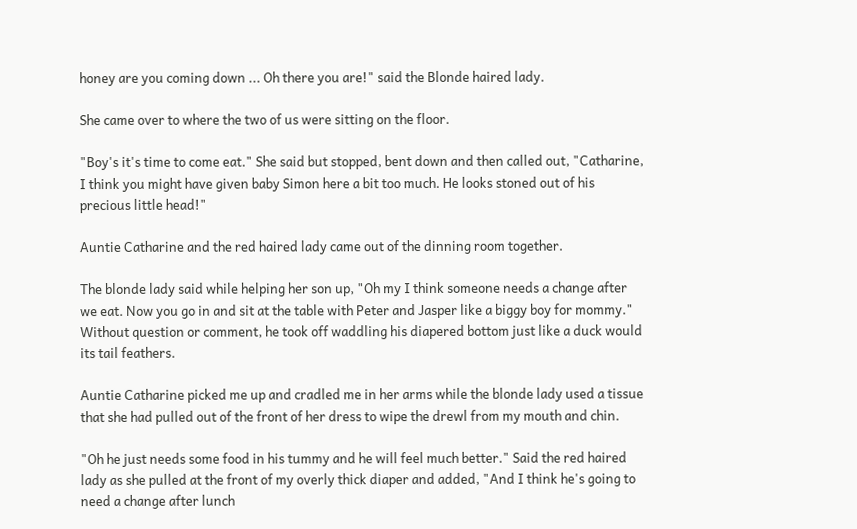honey are you coming down ... Oh there you are!" said the Blonde haired lady.

She came over to where the two of us were sitting on the floor.

"Boy's it's time to come eat." She said but stopped, bent down and then called out, "Catharine, I think you might have given baby Simon here a bit too much. He looks stoned out of his precious little head!"

Auntie Catharine and the red haired lady came out of the dinning room together.

The blonde lady said while helping her son up, "Oh my I think someone needs a change after we eat. Now you go in and sit at the table with Peter and Jasper like a biggy boy for mommy." Without question or comment, he took off waddling his diapered bottom just like a duck would its tail feathers.

Auntie Catharine picked me up and cradled me in her arms while the blonde lady used a tissue that she had pulled out of the front of her dress to wipe the drewl from my mouth and chin.

"Oh he just needs some food in his tummy and he will feel much better." Said the red haired lady as she pulled at the front of my overly thick diaper and added, "And I think he's going to need a change after lunch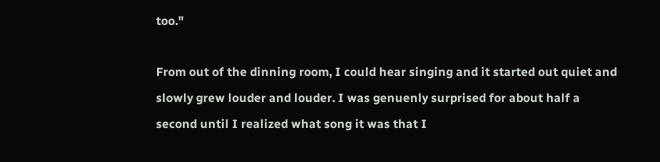too."

From out of the dinning room, I could hear singing and it started out quiet and slowly grew louder and louder. I was genuenly surprised for about half a second until I realized what song it was that I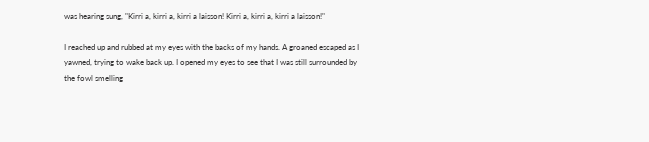was hearing sung, "Kirri a, kirri a, kirri a laisson! Kirri a, kirri a, kirri a laisson!"

I reached up and rubbed at my eyes with the backs of my hands. A groaned escaped as I yawned, trying to wake back up. I opened my eyes to see that I was still surrounded by the fowl smelling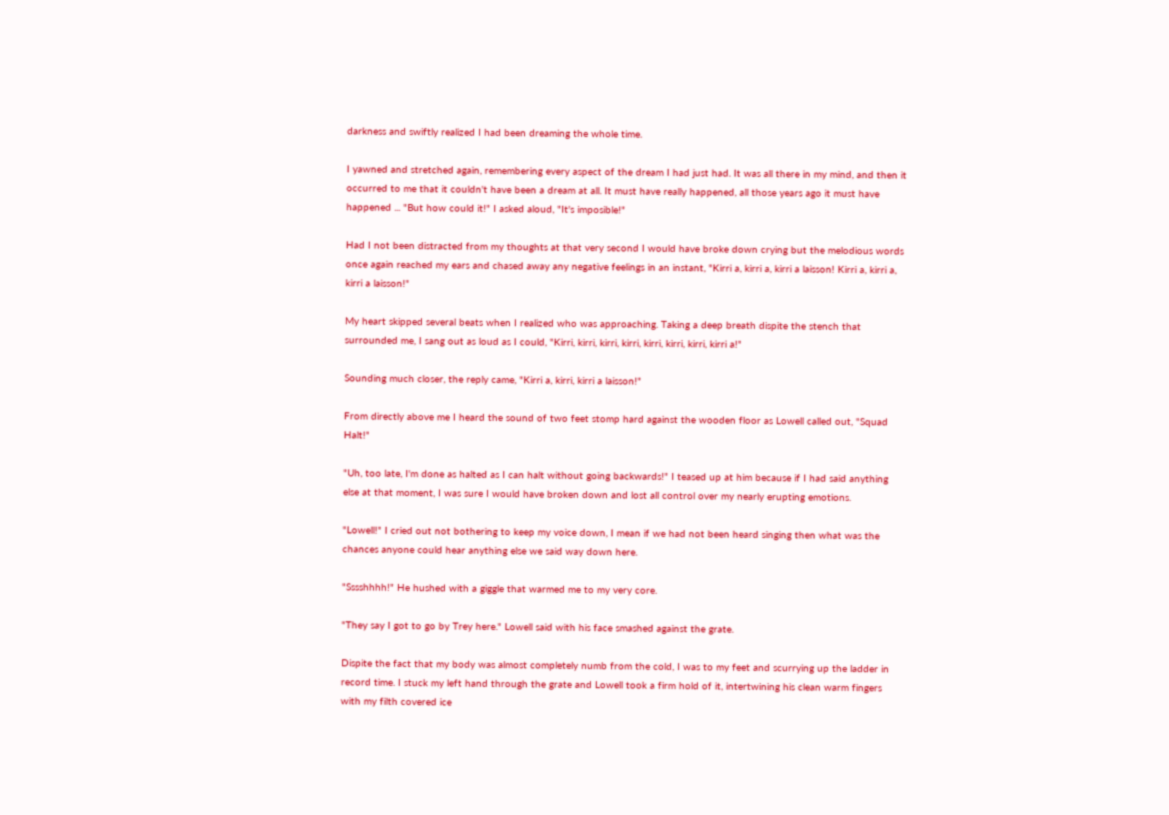darkness and swiftly realized I had been dreaming the whole time.

I yawned and stretched again, remembering every aspect of the dream I had just had. It was all there in my mind, and then it occurred to me that it couldn't have been a dream at all. It must have really happened, all those years ago it must have happened ... "But how could it!" I asked aloud, "It's imposible!"

Had I not been distracted from my thoughts at that very second I would have broke down crying but the melodious words once again reached my ears and chased away any negative feelings in an instant, "Kirri a, kirri a, kirri a laisson! Kirri a, kirri a, kirri a laisson!"

My heart skipped several beats when I realized who was approaching. Taking a deep breath dispite the stench that surrounded me, I sang out as loud as I could, "Kirri, kirri, kirri, kirri, kirri, kirri, kirri, kirri a!"

Sounding much closer, the reply came, "Kirri a, kirri, kirri a laisson!"

From directly above me I heard the sound of two feet stomp hard against the wooden floor as Lowell called out, "Squad Halt!"

"Uh, too late, I'm done as halted as I can halt without going backwards!" I teased up at him because if I had said anything else at that moment, I was sure I would have broken down and lost all control over my nearly erupting emotions.

"Lowell!" I cried out not bothering to keep my voice down, I mean if we had not been heard singing then what was the chances anyone could hear anything else we said way down here.

"Sssshhhh!" He hushed with a giggle that warmed me to my very core.

"They say I got to go by Trey here." Lowell said with his face smashed against the grate.

Dispite the fact that my body was almost completely numb from the cold, I was to my feet and scurrying up the ladder in record time. I stuck my left hand through the grate and Lowell took a firm hold of it, intertwining his clean warm fingers with my filth covered ice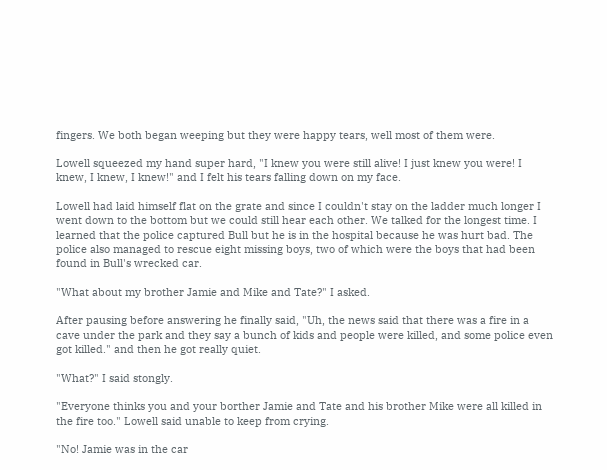fingers. We both began weeping but they were happy tears, well most of them were.

Lowell squeezed my hand super hard, "I knew you were still alive! I just knew you were! I knew, I knew, I knew!" and I felt his tears falling down on my face.

Lowell had laid himself flat on the grate and since I couldn't stay on the ladder much longer I went down to the bottom but we could still hear each other. We talked for the longest time. I learned that the police captured Bull but he is in the hospital because he was hurt bad. The police also managed to rescue eight missing boys, two of which were the boys that had been found in Bull's wrecked car.

"What about my brother Jamie and Mike and Tate?" I asked.

After pausing before answering he finally said, "Uh, the news said that there was a fire in a cave under the park and they say a bunch of kids and people were killed, and some police even got killed." and then he got really quiet.

"What?" I said stongly.

"Everyone thinks you and your borther Jamie and Tate and his brother Mike were all killed in the fire too." Lowell said unable to keep from crying.

"No! Jamie was in the car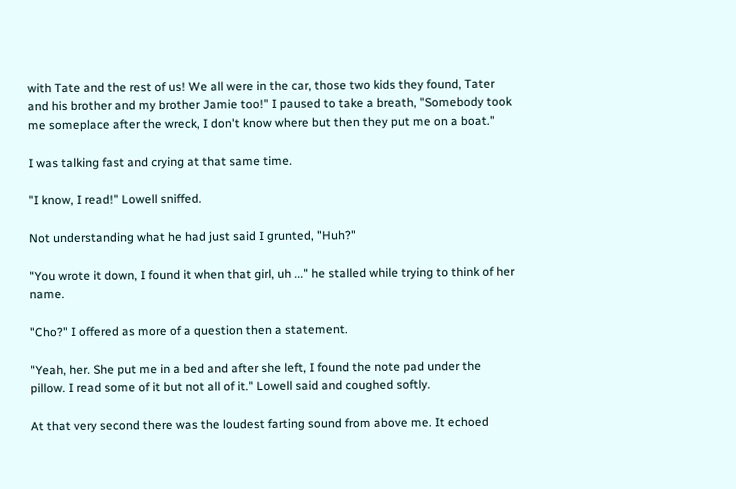with Tate and the rest of us! We all were in the car, those two kids they found, Tater and his brother and my brother Jamie too!" I paused to take a breath, "Somebody took me someplace after the wreck, I don't know where but then they put me on a boat."

I was talking fast and crying at that same time.

"I know, I read!" Lowell sniffed.

Not understanding what he had just said I grunted, "Huh?"

"You wrote it down, I found it when that girl, uh ..." he stalled while trying to think of her name.

"Cho?" I offered as more of a question then a statement.

"Yeah, her. She put me in a bed and after she left, I found the note pad under the pillow. I read some of it but not all of it." Lowell said and coughed softly.

At that very second there was the loudest farting sound from above me. It echoed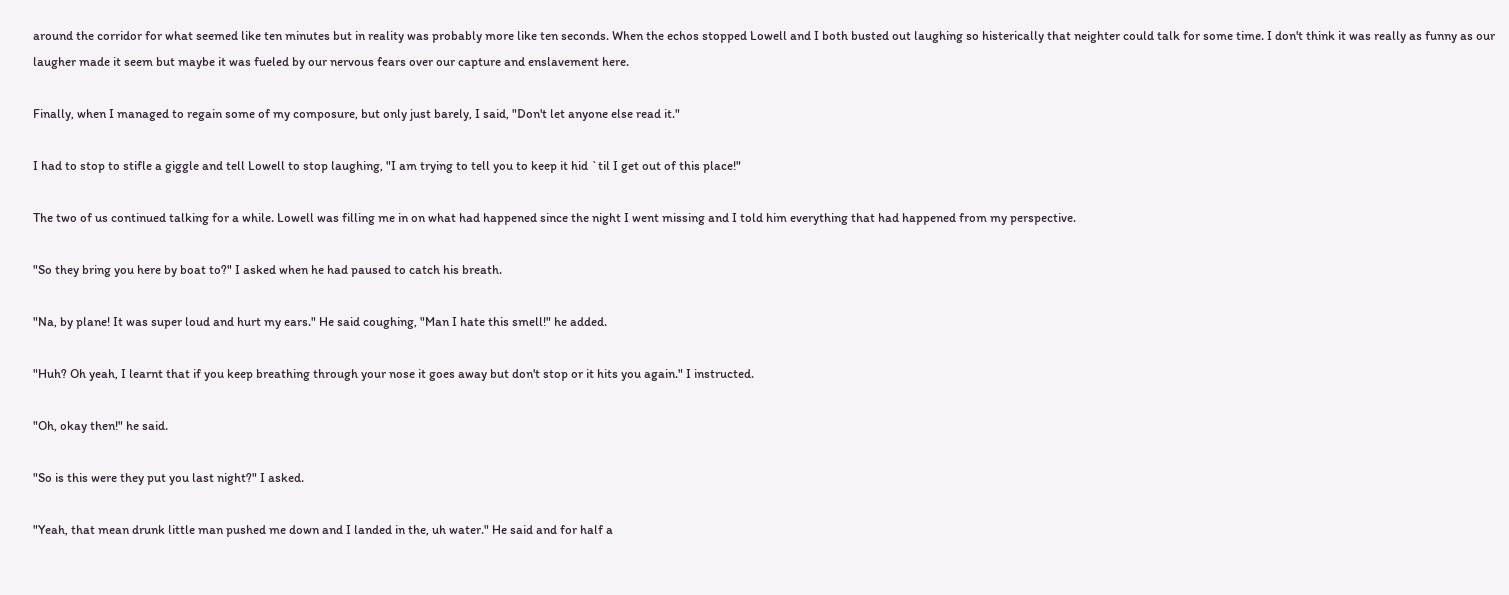around the corridor for what seemed like ten minutes but in reality was probably more like ten seconds. When the echos stopped Lowell and I both busted out laughing so histerically that neighter could talk for some time. I don't think it was really as funny as our laugher made it seem but maybe it was fueled by our nervous fears over our capture and enslavement here.

Finally, when I managed to regain some of my composure, but only just barely, I said, "Don't let anyone else read it."

I had to stop to stifle a giggle and tell Lowell to stop laughing, "I am trying to tell you to keep it hid `til I get out of this place!"

The two of us continued talking for a while. Lowell was filling me in on what had happened since the night I went missing and I told him everything that had happened from my perspective.

"So they bring you here by boat to?" I asked when he had paused to catch his breath.

"Na, by plane! It was super loud and hurt my ears." He said coughing, "Man I hate this smell!" he added.

"Huh? Oh yeah, I learnt that if you keep breathing through your nose it goes away but don't stop or it hits you again." I instructed.

"Oh, okay then!" he said.

"So is this were they put you last night?" I asked.

"Yeah, that mean drunk little man pushed me down and I landed in the, uh water." He said and for half a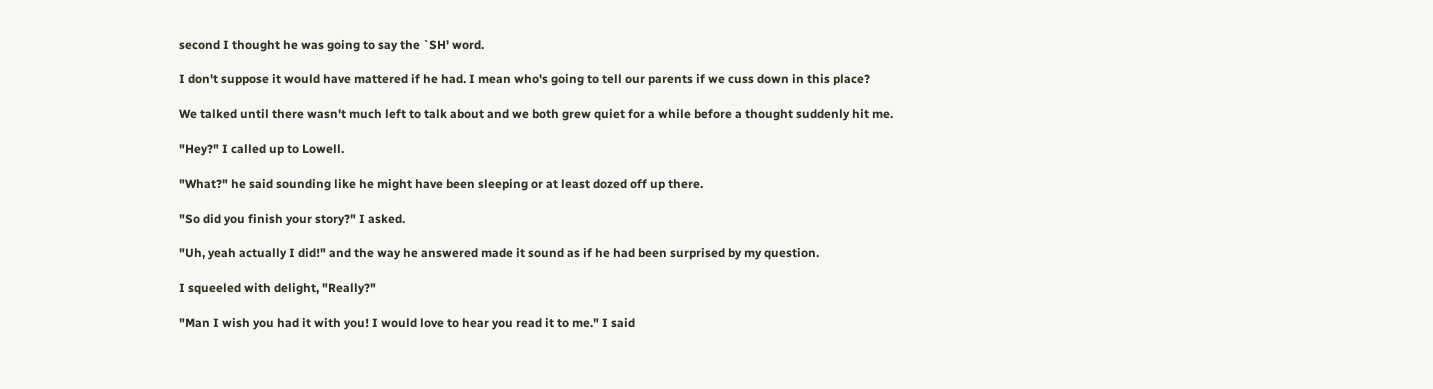second I thought he was going to say the `SH' word.

I don't suppose it would have mattered if he had. I mean who's going to tell our parents if we cuss down in this place?

We talked until there wasn't much left to talk about and we both grew quiet for a while before a thought suddenly hit me.

"Hey?" I called up to Lowell.

"What?" he said sounding like he might have been sleeping or at least dozed off up there.

"So did you finish your story?" I asked.

"Uh, yeah actually I did!" and the way he answered made it sound as if he had been surprised by my question.

I squeeled with delight, "Really?"

"Man I wish you had it with you! I would love to hear you read it to me." I said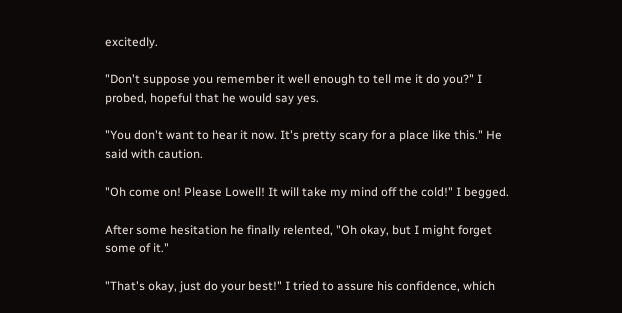excitedly.

"Don't suppose you remember it well enough to tell me it do you?" I probed, hopeful that he would say yes.

"You don't want to hear it now. It's pretty scary for a place like this." He said with caution.

"Oh come on! Please Lowell! It will take my mind off the cold!" I begged.

After some hesitation he finally relented, "Oh okay, but I might forget some of it."

"That's okay, just do your best!" I tried to assure his confidence, which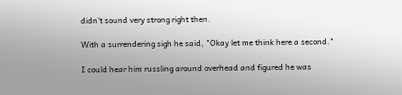didn't sound very strong right then.

With a surrendering sigh he said, "Okay let me think here a second."

I could hear him russling around overhead and figured he was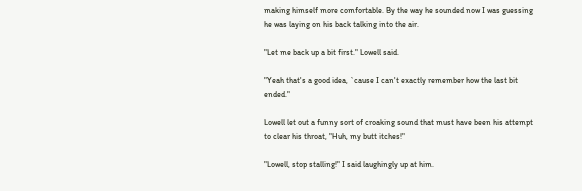making himself more comfortable. By the way he sounded now I was guessing he was laying on his back talking into the air.

"Let me back up a bit first." Lowell said.

"Yeah that's a good idea, `cause I can't exactly remember how the last bit ended."

Lowell let out a funny sort of croaking sound that must have been his attempt to clear his throat, "Huh, my butt itches!"

"Lowell, stop stalling!" I said laughingly up at him.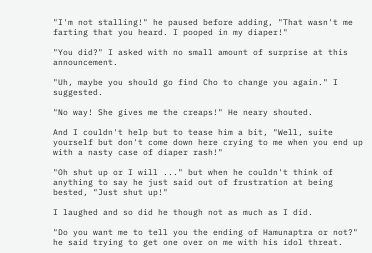"I'm not stalling!" he paused before adding, "That wasn't me farting that you heard. I pooped in my diaper!"

"You did?" I asked with no small amount of surprise at this announcement.

"Uh, maybe you should go find Cho to change you again." I suggested.

"No way! She gives me the creaps!" He neary shouted.

And I couldn't help but to tease him a bit, "Well, suite yourself but don't come down here crying to me when you end up with a nasty case of diaper rash!"

"Oh shut up or I will ..." but when he couldn't think of anything to say he just said out of frustration at being bested, "Just shut up!"

I laughed and so did he though not as much as I did.

"Do you want me to tell you the ending of Hamunaptra or not?" he said trying to get one over on me with his idol threat.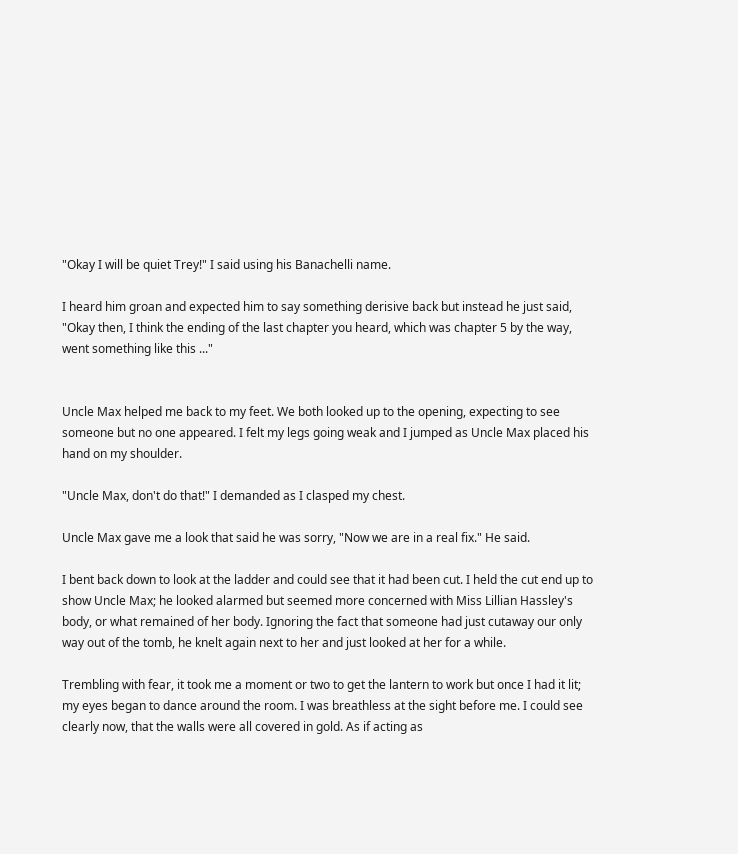"Okay I will be quiet Trey!" I said using his Banachelli name.

I heard him groan and expected him to say something derisive back but instead he just said, "Okay then, I think the ending of the last chapter you heard, which was chapter 5 by the way, went something like this ..."


Uncle Max helped me back to my feet. We both looked up to the opening, expecting to see someone but no one appeared. I felt my legs going weak and I jumped as Uncle Max placed his hand on my shoulder.

"Uncle Max, don't do that!" I demanded as I clasped my chest.

Uncle Max gave me a look that said he was sorry, "Now we are in a real fix." He said.

I bent back down to look at the ladder and could see that it had been cut. I held the cut end up to show Uncle Max; he looked alarmed but seemed more concerned with Miss Lillian Hassley's body, or what remained of her body. Ignoring the fact that someone had just cutaway our only way out of the tomb, he knelt again next to her and just looked at her for a while.

Trembling with fear, it took me a moment or two to get the lantern to work but once I had it lit; my eyes began to dance around the room. I was breathless at the sight before me. I could see clearly now, that the walls were all covered in gold. As if acting as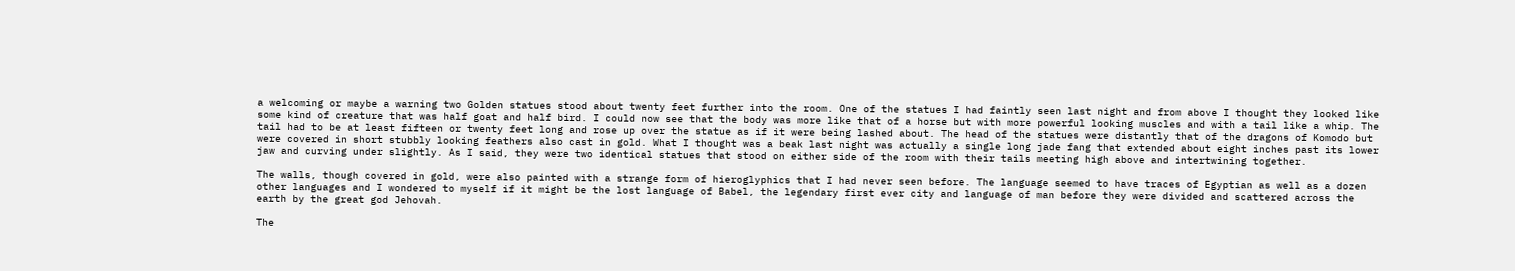a welcoming or maybe a warning two Golden statues stood about twenty feet further into the room. One of the statues I had faintly seen last night and from above I thought they looked like some kind of creature that was half goat and half bird. I could now see that the body was more like that of a horse but with more powerful looking muscles and with a tail like a whip. The tail had to be at least fifteen or twenty feet long and rose up over the statue as if it were being lashed about. The head of the statues were distantly that of the dragons of Komodo but were covered in short stubbly looking feathers also cast in gold. What I thought was a beak last night was actually a single long jade fang that extended about eight inches past its lower jaw and curving under slightly. As I said, they were two identical statues that stood on either side of the room with their tails meeting high above and intertwining together.

The walls, though covered in gold, were also painted with a strange form of hieroglyphics that I had never seen before. The language seemed to have traces of Egyptian as well as a dozen other languages and I wondered to myself if it might be the lost language of Babel, the legendary first ever city and language of man before they were divided and scattered across the earth by the great god Jehovah.

The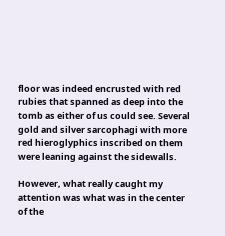floor was indeed encrusted with red rubies that spanned as deep into the tomb as either of us could see. Several gold and silver sarcophagi with more red hieroglyphics inscribed on them were leaning against the sidewalls.

However, what really caught my attention was what was in the center of the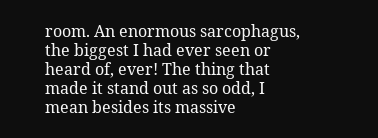room. An enormous sarcophagus, the biggest I had ever seen or heard of, ever! The thing that made it stand out as so odd, I mean besides its massive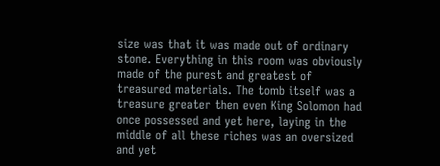size was that it was made out of ordinary stone. Everything in this room was obviously made of the purest and greatest of treasured materials. The tomb itself was a treasure greater then even King Solomon had once possessed and yet here, laying in the middle of all these riches was an oversized and yet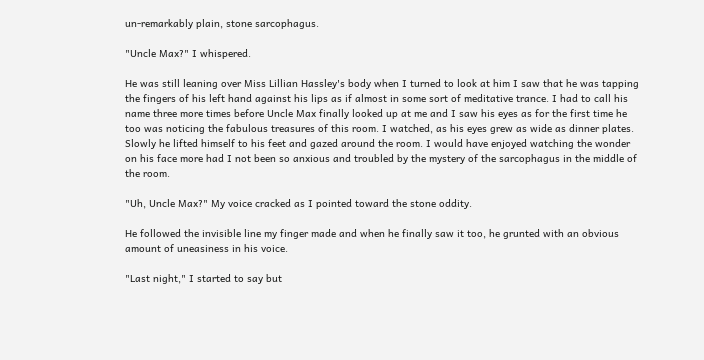un-remarkably plain, stone sarcophagus.

"Uncle Max?" I whispered.

He was still leaning over Miss Lillian Hassley's body when I turned to look at him I saw that he was tapping the fingers of his left hand against his lips as if almost in some sort of meditative trance. I had to call his name three more times before Uncle Max finally looked up at me and I saw his eyes as for the first time he too was noticing the fabulous treasures of this room. I watched, as his eyes grew as wide as dinner plates. Slowly he lifted himself to his feet and gazed around the room. I would have enjoyed watching the wonder on his face more had I not been so anxious and troubled by the mystery of the sarcophagus in the middle of the room.

"Uh, Uncle Max?" My voice cracked as I pointed toward the stone oddity.

He followed the invisible line my finger made and when he finally saw it too, he grunted with an obvious amount of uneasiness in his voice.

"Last night," I started to say but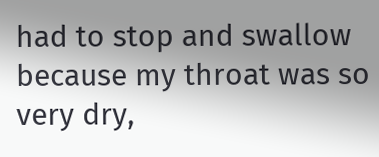had to stop and swallow because my throat was so very dry,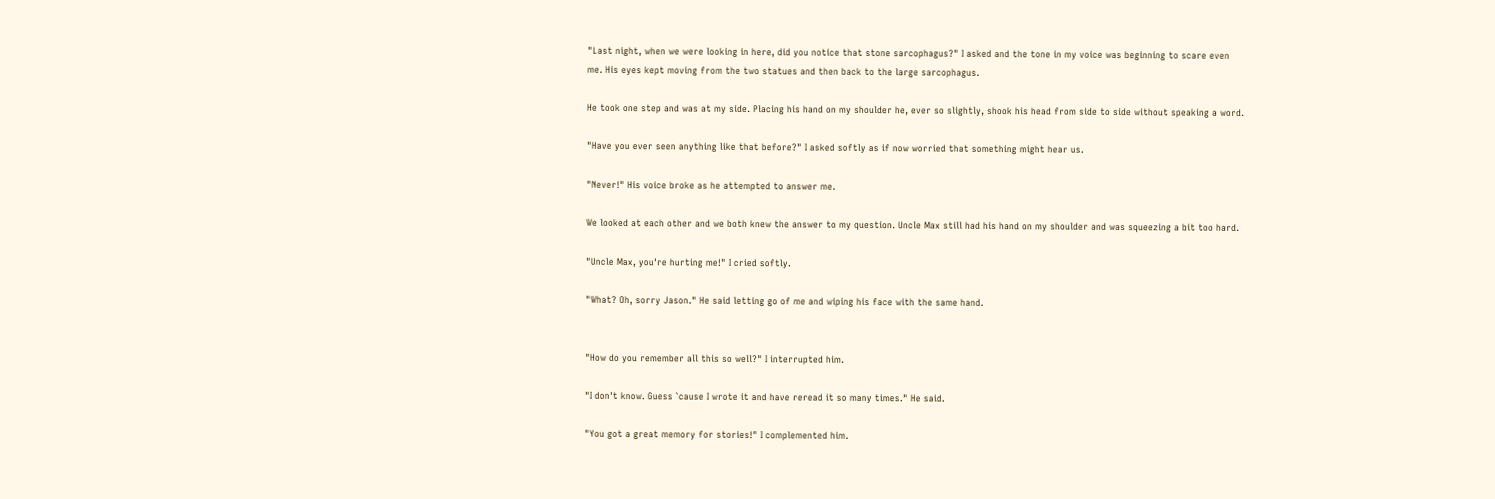"Last night, when we were looking in here, did you notice that stone sarcophagus?" I asked and the tone in my voice was beginning to scare even me. His eyes kept moving from the two statues and then back to the large sarcophagus.

He took one step and was at my side. Placing his hand on my shoulder he, ever so slightly, shook his head from side to side without speaking a word.

"Have you ever seen anything like that before?" I asked softly as if now worried that something might hear us.

"Never!" His voice broke as he attempted to answer me.

We looked at each other and we both knew the answer to my question. Uncle Max still had his hand on my shoulder and was squeezing a bit too hard.

"Uncle Max, you're hurting me!" I cried softly.

"What? Oh, sorry Jason." He said letting go of me and wiping his face with the same hand.


"How do you remember all this so well?" I interrupted him.

"I don't know. Guess `cause I wrote it and have reread it so many times." He said.

"You got a great memory for stories!" I complemented him.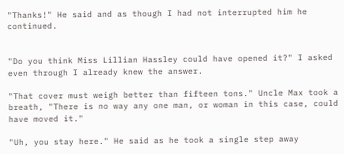"Thanks!" He said and as though I had not interrupted him he continued.


"Do you think Miss Lillian Hassley could have opened it?" I asked even through I already knew the answer.

"That cover must weigh better than fifteen tons." Uncle Max took a breath, "There is no way any one man, or woman in this case, could have moved it."

"Uh, you stay here." He said as he took a single step away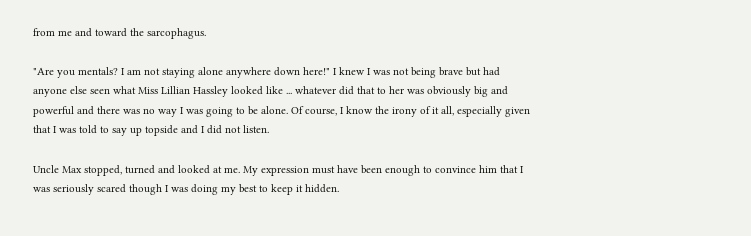from me and toward the sarcophagus.

"Are you mentals? I am not staying alone anywhere down here!" I knew I was not being brave but had anyone else seen what Miss Lillian Hassley looked like ... whatever did that to her was obviously big and powerful and there was no way I was going to be alone. Of course, I know the irony of it all, especially given that I was told to say up topside and I did not listen.

Uncle Max stopped, turned and looked at me. My expression must have been enough to convince him that I was seriously scared though I was doing my best to keep it hidden.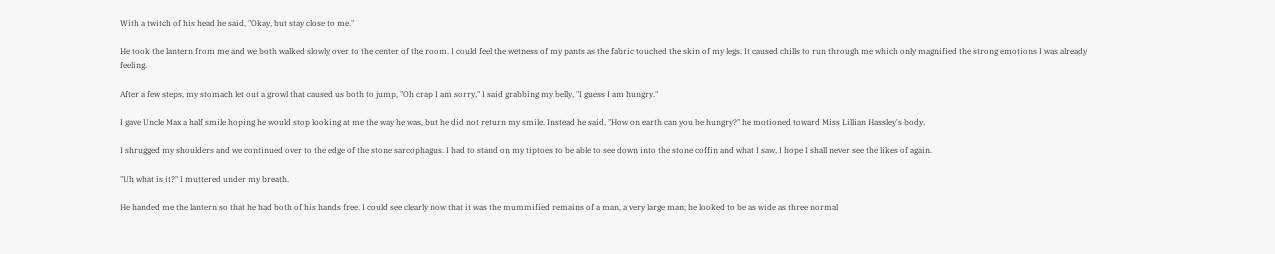With a twitch of his head he said, "Okay, but stay close to me."

He took the lantern from me and we both walked slowly over to the center of the room. I could feel the wetness of my pants as the fabric touched the skin of my legs. It caused chills to run through me which only magnified the strong emotions I was already feeling.

After a few steps, my stomach let out a growl that caused us both to jump, "Oh crap I am sorry," I said grabbing my belly, "I guess I am hungry."

I gave Uncle Max a half smile hoping he would stop looking at me the way he was, but he did not return my smile. Instead he said, "How on earth can you be hungry?" he motioned toward Miss Lillian Hassley's body.

I shrugged my shoulders and we continued over to the edge of the stone sarcophagus. I had to stand on my tiptoes to be able to see down into the stone coffin and what I saw, I hope I shall never see the likes of again.

"Uh what is it?" I muttered under my breath.

He handed me the lantern so that he had both of his hands free. I could see clearly now that it was the mummified remains of a man, a very large man; he looked to be as wide as three normal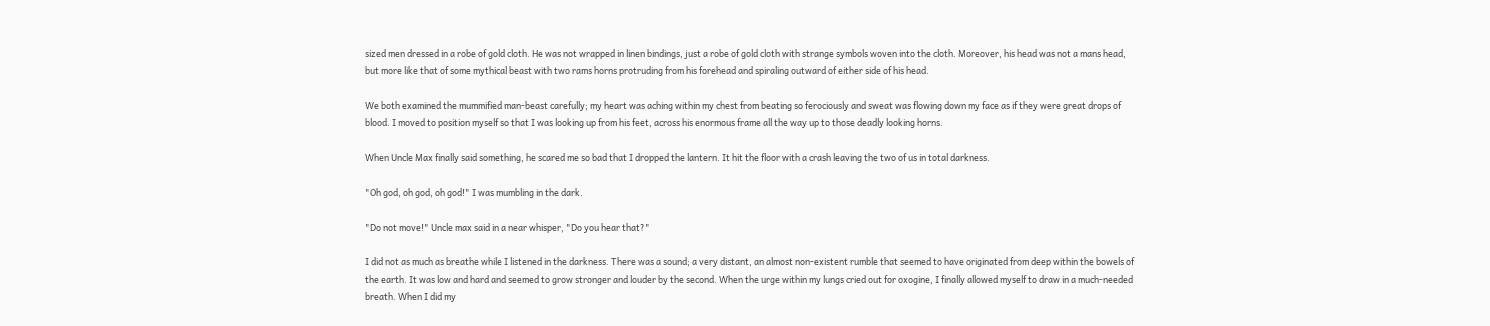sized men dressed in a robe of gold cloth. He was not wrapped in linen bindings, just a robe of gold cloth with strange symbols woven into the cloth. Moreover, his head was not a mans head, but more like that of some mythical beast with two rams horns protruding from his forehead and spiraling outward of either side of his head.

We both examined the mummified man-beast carefully; my heart was aching within my chest from beating so ferociously and sweat was flowing down my face as if they were great drops of blood. I moved to position myself so that I was looking up from his feet, across his enormous frame all the way up to those deadly looking horns.

When Uncle Max finally said something, he scared me so bad that I dropped the lantern. It hit the floor with a crash leaving the two of us in total darkness.

"Oh god, oh god, oh god!" I was mumbling in the dark.

"Do not move!" Uncle max said in a near whisper, "Do you hear that?"

I did not as much as breathe while I listened in the darkness. There was a sound; a very distant, an almost non-existent rumble that seemed to have originated from deep within the bowels of the earth. It was low and hard and seemed to grow stronger and louder by the second. When the urge within my lungs cried out for oxogine, I finally allowed myself to draw in a much-needed breath. When I did my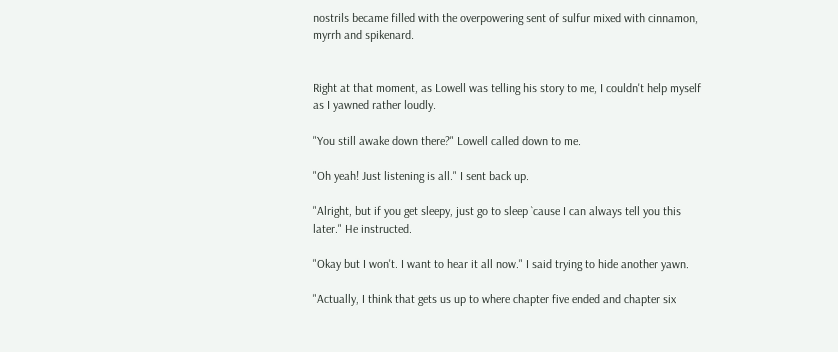nostrils became filled with the overpowering sent of sulfur mixed with cinnamon, myrrh and spikenard.


Right at that moment, as Lowell was telling his story to me, I couldn't help myself as I yawned rather loudly.

"You still awake down there?" Lowell called down to me.

"Oh yeah! Just listening is all." I sent back up.

"Alright, but if you get sleepy, just go to sleep `cause I can always tell you this later." He instructed.

"Okay but I won't. I want to hear it all now." I said trying to hide another yawn.

"Actually, I think that gets us up to where chapter five ended and chapter six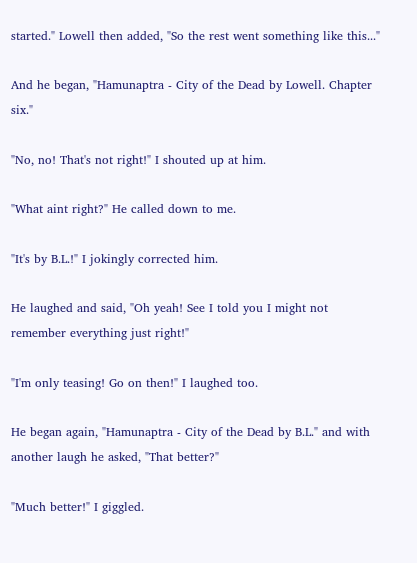started." Lowell then added, "So the rest went something like this..."

And he began, "Hamunaptra - City of the Dead by Lowell. Chapter six."

"No, no! That's not right!" I shouted up at him.

"What aint right?" He called down to me.

"It's by B.L.!" I jokingly corrected him.

He laughed and said, "Oh yeah! See I told you I might not remember everything just right!"

"I'm only teasing! Go on then!" I laughed too.

He began again, "Hamunaptra - City of the Dead by B.L." and with another laugh he asked, "That better?"

"Much better!" I giggled.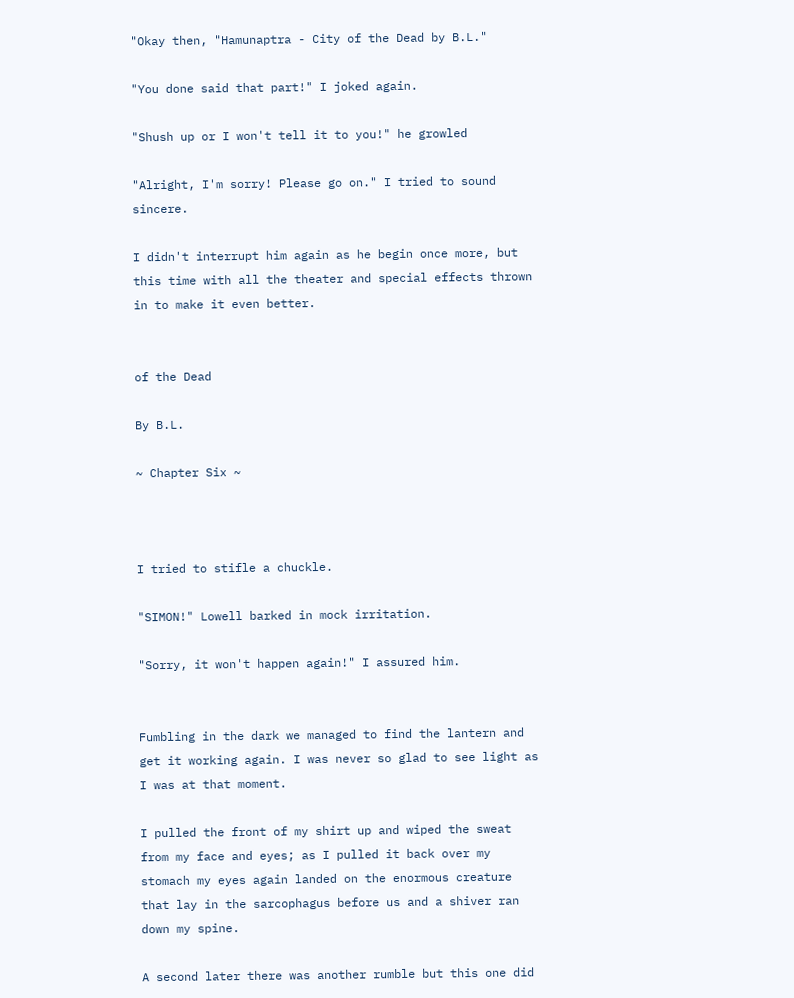"Okay then, "Hamunaptra - City of the Dead by B.L."

"You done said that part!" I joked again.

"Shush up or I won't tell it to you!" he growled

"Alright, I'm sorry! Please go on." I tried to sound sincere.

I didn't interrupt him again as he begin once more, but this time with all the theater and special effects thrown in to make it even better.


of the Dead

By B.L.

~ Chapter Six ~



I tried to stifle a chuckle.

"SIMON!" Lowell barked in mock irritation.

"Sorry, it won't happen again!" I assured him.


Fumbling in the dark we managed to find the lantern and get it working again. I was never so glad to see light as I was at that moment.

I pulled the front of my shirt up and wiped the sweat from my face and eyes; as I pulled it back over my stomach my eyes again landed on the enormous creature that lay in the sarcophagus before us and a shiver ran down my spine.

A second later there was another rumble but this one did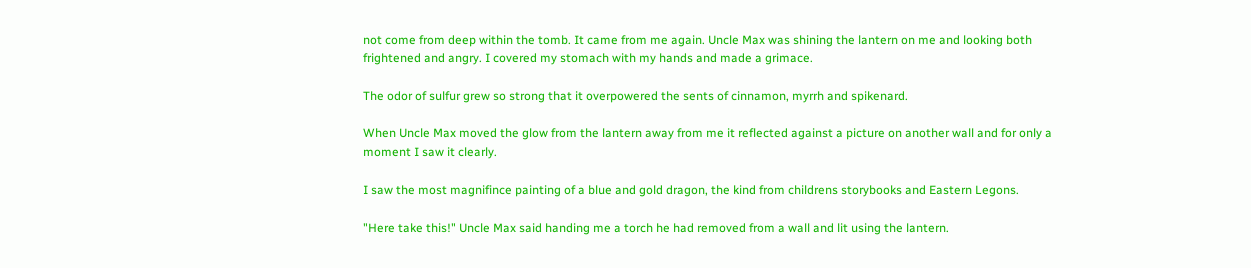not come from deep within the tomb. It came from me again. Uncle Max was shining the lantern on me and looking both frightened and angry. I covered my stomach with my hands and made a grimace.

The odor of sulfur grew so strong that it overpowered the sents of cinnamon, myrrh and spikenard.

When Uncle Max moved the glow from the lantern away from me it reflected against a picture on another wall and for only a moment I saw it clearly.

I saw the most magnifince painting of a blue and gold dragon, the kind from childrens storybooks and Eastern Legons.

"Here take this!" Uncle Max said handing me a torch he had removed from a wall and lit using the lantern.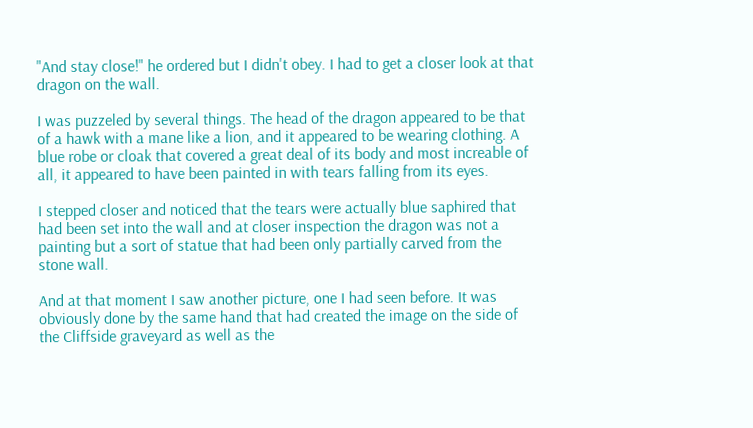"And stay close!" he ordered but I didn't obey. I had to get a closer look at that dragon on the wall.

I was puzzeled by several things. The head of the dragon appeared to be that of a hawk with a mane like a lion, and it appeared to be wearing clothing. A blue robe or cloak that covered a great deal of its body and most increable of all, it appeared to have been painted in with tears falling from its eyes.

I stepped closer and noticed that the tears were actually blue saphired that had been set into the wall and at closer inspection the dragon was not a painting but a sort of statue that had been only partially carved from the stone wall.

And at that moment I saw another picture, one I had seen before. It was obviously done by the same hand that had created the image on the side of the Cliffside graveyard as well as the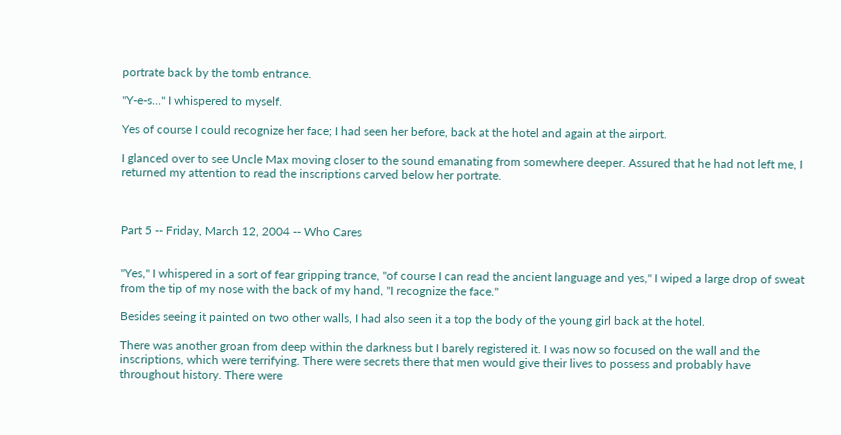portrate back by the tomb entrance.

"Y-e-s..." I whispered to myself.

Yes of course I could recognize her face; I had seen her before, back at the hotel and again at the airport.

I glanced over to see Uncle Max moving closer to the sound emanating from somewhere deeper. Assured that he had not left me, I returned my attention to read the inscriptions carved below her portrate.



Part 5 -- Friday, March 12, 2004 -- Who Cares


"Yes," I whispered in a sort of fear gripping trance, "of course I can read the ancient language and yes," I wiped a large drop of sweat from the tip of my nose with the back of my hand, "I recognize the face."

Besides seeing it painted on two other walls, I had also seen it a top the body of the young girl back at the hotel.

There was another groan from deep within the darkness but I barely registered it. I was now so focused on the wall and the inscriptions, which were terrifying. There were secrets there that men would give their lives to possess and probably have throughout history. There were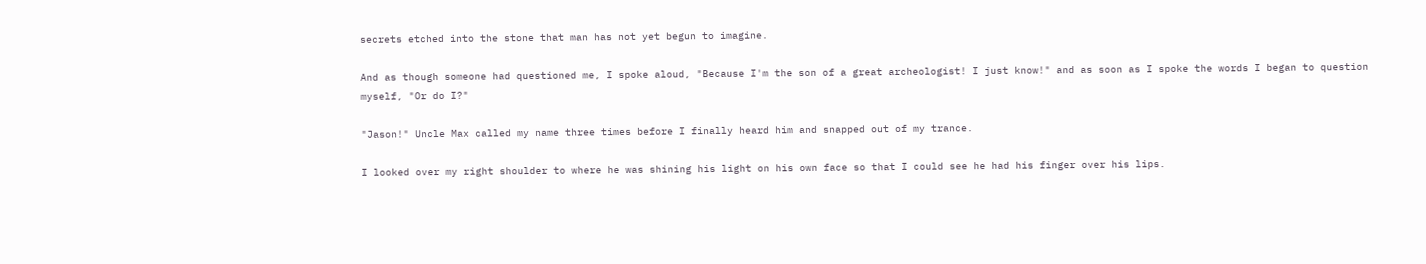secrets etched into the stone that man has not yet begun to imagine.

And as though someone had questioned me, I spoke aloud, "Because I'm the son of a great archeologist! I just know!" and as soon as I spoke the words I began to question myself, "Or do I?"

"Jason!" Uncle Max called my name three times before I finally heard him and snapped out of my trance.

I looked over my right shoulder to where he was shining his light on his own face so that I could see he had his finger over his lips.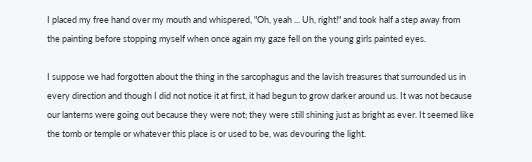I placed my free hand over my mouth and whispered, "Oh, yeah ... Uh, right!" and took half a step away from the painting before stopping myself when once again my gaze fell on the young girls painted eyes.

I suppose we had forgotten about the thing in the sarcophagus and the lavish treasures that surrounded us in every direction and though I did not notice it at first, it had begun to grow darker around us. It was not because our lanterns were going out because they were not; they were still shining just as bright as ever. It seemed like the tomb or temple or whatever this place is or used to be, was devouring the light.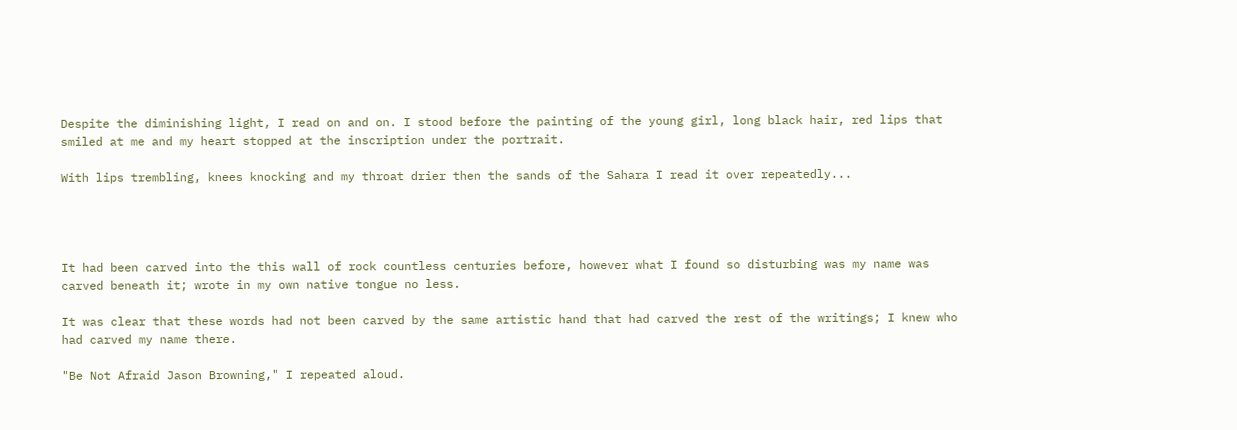Despite the diminishing light, I read on and on. I stood before the painting of the young girl, long black hair, red lips that smiled at me and my heart stopped at the inscription under the portrait.

With lips trembling, knees knocking and my throat drier then the sands of the Sahara I read it over repeatedly...




It had been carved into the this wall of rock countless centuries before, however what I found so disturbing was my name was carved beneath it; wrote in my own native tongue no less.

It was clear that these words had not been carved by the same artistic hand that had carved the rest of the writings; I knew who had carved my name there.

"Be Not Afraid Jason Browning," I repeated aloud.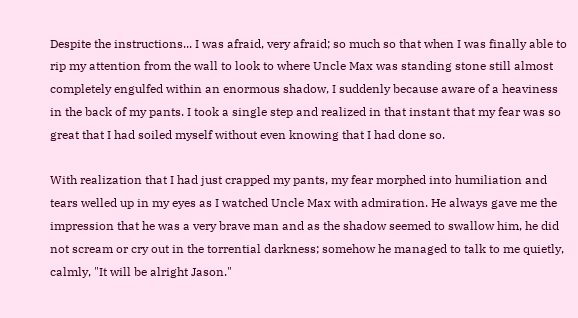Despite the instructions... I was afraid, very afraid; so much so that when I was finally able to rip my attention from the wall to look to where Uncle Max was standing stone still almost completely engulfed within an enormous shadow, I suddenly because aware of a heaviness in the back of my pants. I took a single step and realized in that instant that my fear was so great that I had soiled myself without even knowing that I had done so.

With realization that I had just crapped my pants, my fear morphed into humiliation and tears welled up in my eyes as I watched Uncle Max with admiration. He always gave me the impression that he was a very brave man and as the shadow seemed to swallow him, he did not scream or cry out in the torrential darkness; somehow he managed to talk to me quietly, calmly, "It will be alright Jason."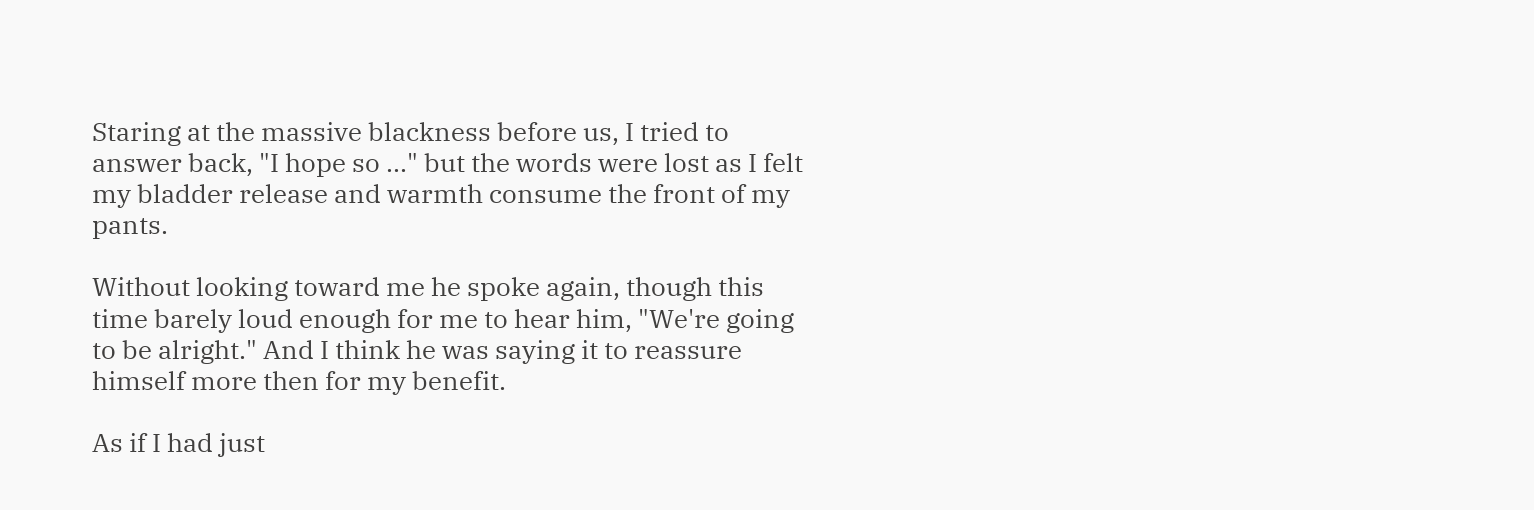Staring at the massive blackness before us, I tried to answer back, "I hope so ..." but the words were lost as I felt my bladder release and warmth consume the front of my pants.

Without looking toward me he spoke again, though this time barely loud enough for me to hear him, "We're going to be alright." And I think he was saying it to reassure himself more then for my benefit.

As if I had just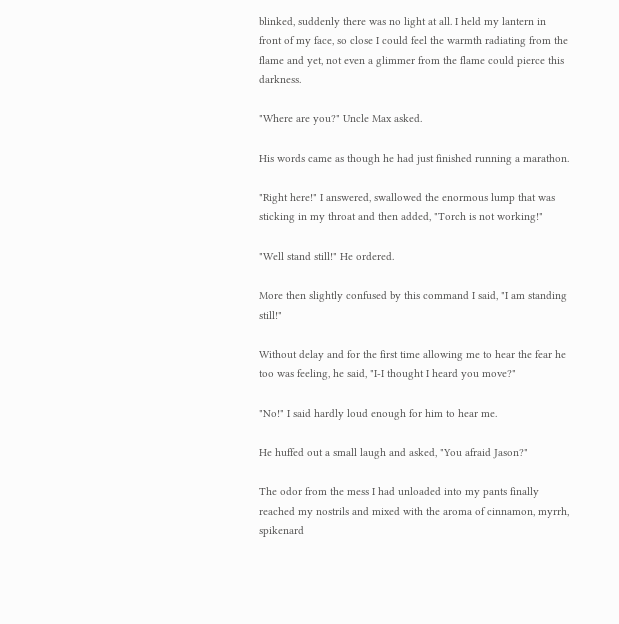blinked, suddenly there was no light at all. I held my lantern in front of my face, so close I could feel the warmth radiating from the flame and yet, not even a glimmer from the flame could pierce this darkness.

"Where are you?" Uncle Max asked.

His words came as though he had just finished running a marathon.

"Right here!" I answered, swallowed the enormous lump that was sticking in my throat and then added, "Torch is not working!"

"Well stand still!" He ordered.

More then slightly confused by this command I said, "I am standing still!"

Without delay and for the first time allowing me to hear the fear he too was feeling, he said, "I-I thought I heard you move?"

"No!" I said hardly loud enough for him to hear me.

He huffed out a small laugh and asked, "You afraid Jason?"

The odor from the mess I had unloaded into my pants finally reached my nostrils and mixed with the aroma of cinnamon, myrrh, spikenard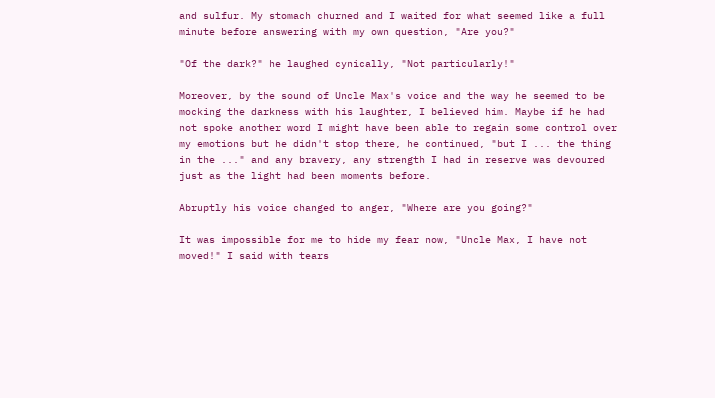and sulfur. My stomach churned and I waited for what seemed like a full minute before answering with my own question, "Are you?"

"Of the dark?" he laughed cynically, "Not particularly!"

Moreover, by the sound of Uncle Max's voice and the way he seemed to be mocking the darkness with his laughter, I believed him. Maybe if he had not spoke another word I might have been able to regain some control over my emotions but he didn't stop there, he continued, "but I ... the thing in the ..." and any bravery, any strength I had in reserve was devoured just as the light had been moments before.

Abruptly his voice changed to anger, "Where are you going?"

It was impossible for me to hide my fear now, "Uncle Max, I have not moved!" I said with tears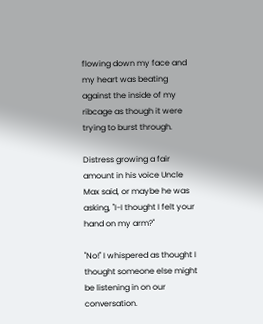flowing down my face and my heart was beating against the inside of my ribcage as though it were trying to burst through.

Distress growing a fair amount in his voice Uncle Max said, or maybe he was asking, "I-I thought I felt your hand on my arm?"

"No!" I whispered as thought I thought someone else might be listening in on our conversation.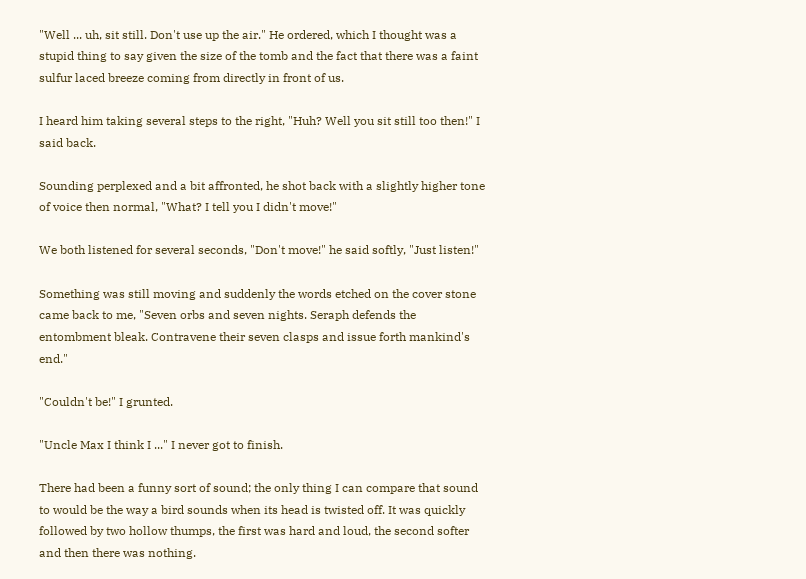"Well ... uh, sit still. Don't use up the air." He ordered, which I thought was a stupid thing to say given the size of the tomb and the fact that there was a faint sulfur laced breeze coming from directly in front of us.

I heard him taking several steps to the right, "Huh? Well you sit still too then!" I said back.

Sounding perplexed and a bit affronted, he shot back with a slightly higher tone of voice then normal, "What? I tell you I didn't move!"

We both listened for several seconds, "Don't move!" he said softly, "Just listen!"

Something was still moving and suddenly the words etched on the cover stone came back to me, "Seven orbs and seven nights. Seraph defends the entombment bleak. Contravene their seven clasps and issue forth mankind's end."

"Couldn't be!" I grunted.

"Uncle Max I think I ..." I never got to finish.

There had been a funny sort of sound; the only thing I can compare that sound to would be the way a bird sounds when its head is twisted off. It was quickly followed by two hollow thumps, the first was hard and loud, the second softer and then there was nothing.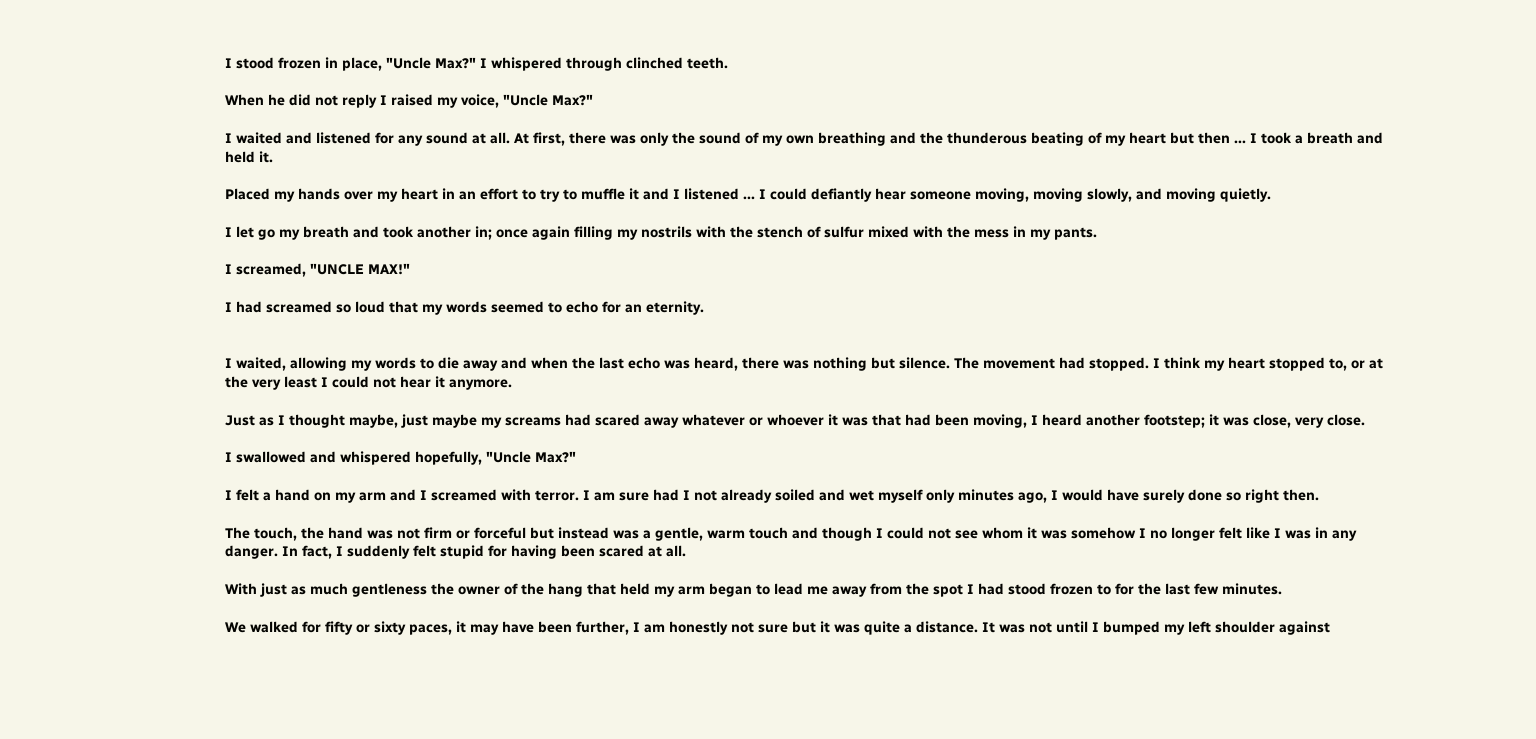I stood frozen in place, "Uncle Max?" I whispered through clinched teeth.

When he did not reply I raised my voice, "Uncle Max?"

I waited and listened for any sound at all. At first, there was only the sound of my own breathing and the thunderous beating of my heart but then ... I took a breath and held it.

Placed my hands over my heart in an effort to try to muffle it and I listened ... I could defiantly hear someone moving, moving slowly, and moving quietly.

I let go my breath and took another in; once again filling my nostrils with the stench of sulfur mixed with the mess in my pants.

I screamed, "UNCLE MAX!"

I had screamed so loud that my words seemed to echo for an eternity.


I waited, allowing my words to die away and when the last echo was heard, there was nothing but silence. The movement had stopped. I think my heart stopped to, or at the very least I could not hear it anymore.

Just as I thought maybe, just maybe my screams had scared away whatever or whoever it was that had been moving, I heard another footstep; it was close, very close.

I swallowed and whispered hopefully, "Uncle Max?"

I felt a hand on my arm and I screamed with terror. I am sure had I not already soiled and wet myself only minutes ago, I would have surely done so right then.

The touch, the hand was not firm or forceful but instead was a gentle, warm touch and though I could not see whom it was somehow I no longer felt like I was in any danger. In fact, I suddenly felt stupid for having been scared at all.

With just as much gentleness the owner of the hang that held my arm began to lead me away from the spot I had stood frozen to for the last few minutes.

We walked for fifty or sixty paces, it may have been further, I am honestly not sure but it was quite a distance. It was not until I bumped my left shoulder against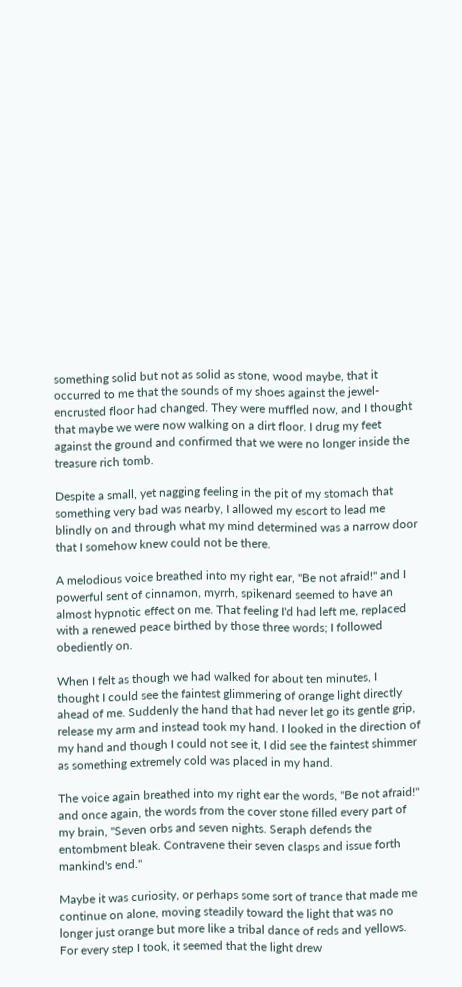something solid but not as solid as stone, wood maybe, that it occurred to me that the sounds of my shoes against the jewel-encrusted floor had changed. They were muffled now, and I thought that maybe we were now walking on a dirt floor. I drug my feet against the ground and confirmed that we were no longer inside the treasure rich tomb.

Despite a small, yet nagging feeling in the pit of my stomach that something very bad was nearby, I allowed my escort to lead me blindly on and through what my mind determined was a narrow door that I somehow knew could not be there.

A melodious voice breathed into my right ear, "Be not afraid!" and I powerful sent of cinnamon, myrrh, spikenard seemed to have an almost hypnotic effect on me. That feeling I'd had left me, replaced with a renewed peace birthed by those three words; I followed obediently on.

When I felt as though we had walked for about ten minutes, I thought I could see the faintest glimmering of orange light directly ahead of me. Suddenly the hand that had never let go its gentle grip, release my arm and instead took my hand. I looked in the direction of my hand and though I could not see it, I did see the faintest shimmer as something extremely cold was placed in my hand.

The voice again breathed into my right ear the words, "Be not afraid!" and once again, the words from the cover stone filled every part of my brain, "Seven orbs and seven nights. Seraph defends the entombment bleak. Contravene their seven clasps and issue forth mankind's end."

Maybe it was curiosity, or perhaps some sort of trance that made me continue on alone, moving steadily toward the light that was no longer just orange but more like a tribal dance of reds and yellows. For every step I took, it seemed that the light drew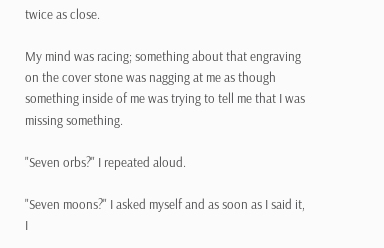twice as close.

My mind was racing; something about that engraving on the cover stone was nagging at me as though something inside of me was trying to tell me that I was missing something.

"Seven orbs?" I repeated aloud.

"Seven moons?" I asked myself and as soon as I said it, I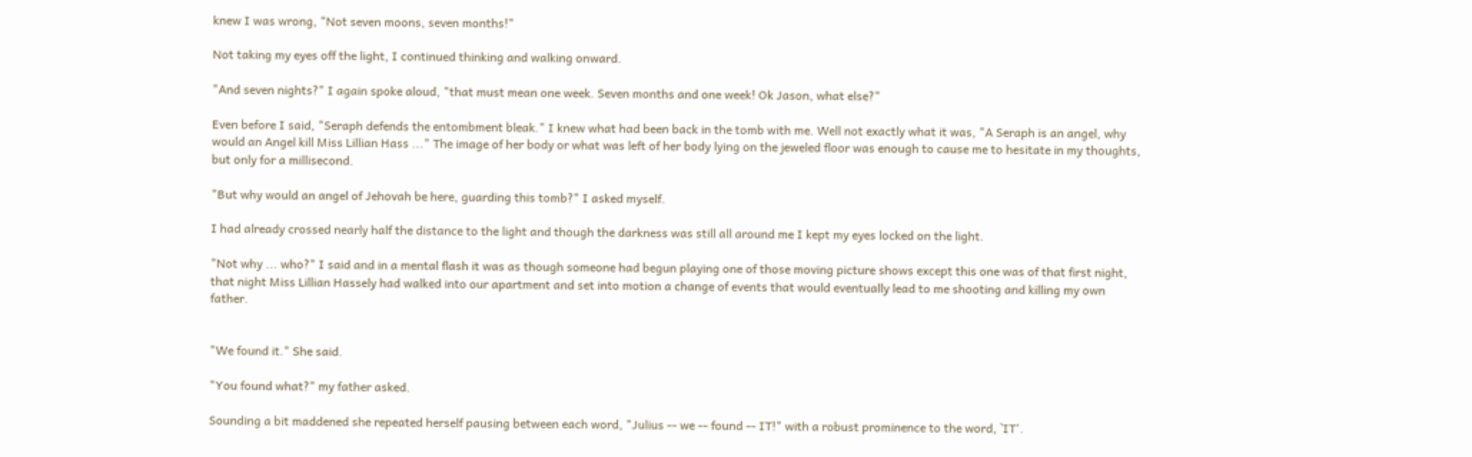knew I was wrong, "Not seven moons, seven months!"

Not taking my eyes off the light, I continued thinking and walking onward.

"And seven nights?" I again spoke aloud, "that must mean one week. Seven months and one week! Ok Jason, what else?"

Even before I said, "Seraph defends the entombment bleak." I knew what had been back in the tomb with me. Well not exactly what it was, "A Seraph is an angel, why would an Angel kill Miss Lillian Hass ..." The image of her body or what was left of her body lying on the jeweled floor was enough to cause me to hesitate in my thoughts, but only for a millisecond.

"But why would an angel of Jehovah be here, guarding this tomb?" I asked myself.

I had already crossed nearly half the distance to the light and though the darkness was still all around me I kept my eyes locked on the light.

"Not why ... who?" I said and in a mental flash it was as though someone had begun playing one of those moving picture shows except this one was of that first night, that night Miss Lillian Hassely had walked into our apartment and set into motion a change of events that would eventually lead to me shooting and killing my own father.


"We found it." She said.

"You found what?" my father asked.

Sounding a bit maddened she repeated herself pausing between each word, "Julius -- we -- found -- IT!" with a robust prominence to the word, `IT'.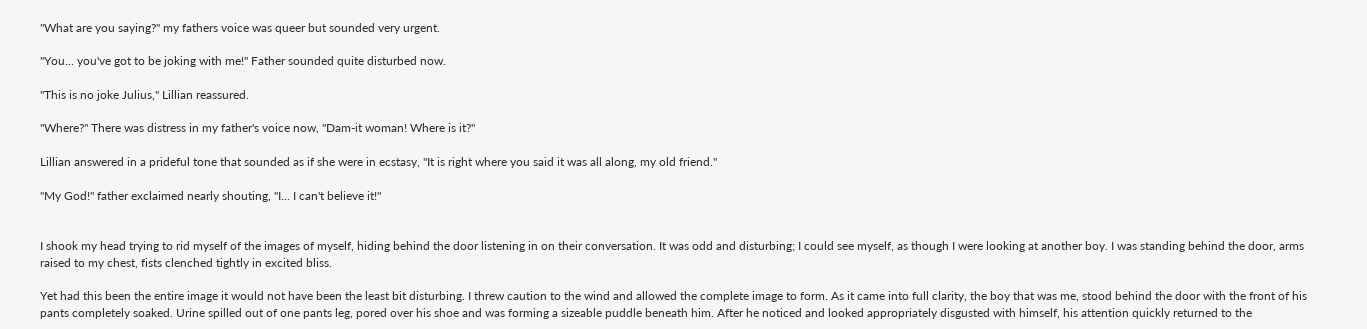"What are you saying?" my fathers voice was queer but sounded very urgent.

"You... you've got to be joking with me!" Father sounded quite disturbed now.

"This is no joke Julius," Lillian reassured.

"Where?" There was distress in my father's voice now, "Dam-it woman! Where is it?"

Lillian answered in a prideful tone that sounded as if she were in ecstasy, "It is right where you said it was all along, my old friend."

"My God!" father exclaimed nearly shouting, "I... I can't believe it!"


I shook my head trying to rid myself of the images of myself, hiding behind the door listening in on their conversation. It was odd and disturbing; I could see myself, as though I were looking at another boy. I was standing behind the door, arms raised to my chest, fists clenched tightly in excited bliss.

Yet had this been the entire image it would not have been the least bit disturbing. I threw caution to the wind and allowed the complete image to form. As it came into full clarity, the boy that was me, stood behind the door with the front of his pants completely soaked. Urine spilled out of one pants leg, pored over his shoe and was forming a sizeable puddle beneath him. After he noticed and looked appropriately disgusted with himself, his attention quickly returned to the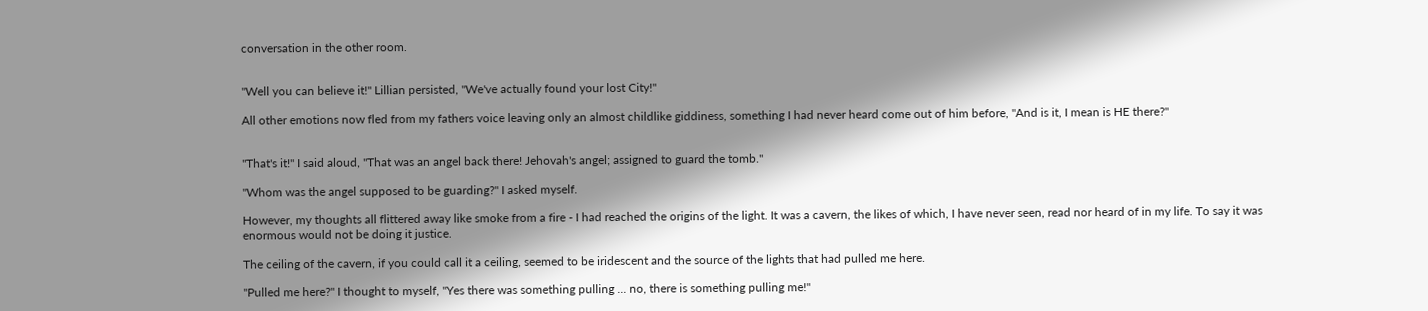conversation in the other room.


"Well you can believe it!" Lillian persisted, "We've actually found your lost City!"

All other emotions now fled from my fathers voice leaving only an almost childlike giddiness, something I had never heard come out of him before, "And is it, I mean is HE there?"


"That's it!" I said aloud, "That was an angel back there! Jehovah's angel; assigned to guard the tomb."

"Whom was the angel supposed to be guarding?" I asked myself.

However, my thoughts all flittered away like smoke from a fire - I had reached the origins of the light. It was a cavern, the likes of which, I have never seen, read nor heard of in my life. To say it was enormous would not be doing it justice.

The ceiling of the cavern, if you could call it a ceiling, seemed to be iridescent and the source of the lights that had pulled me here.

"Pulled me here?" I thought to myself, "Yes there was something pulling ... no, there is something pulling me!"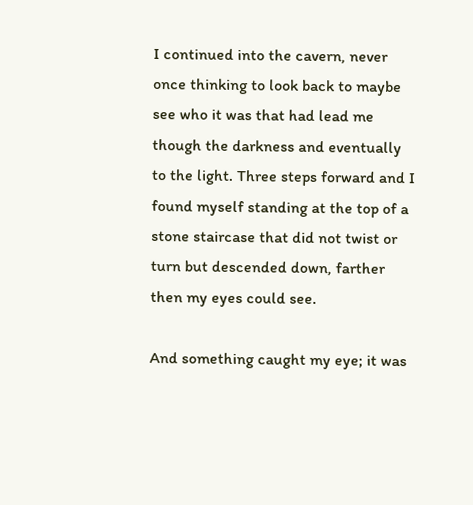I continued into the cavern, never once thinking to look back to maybe see who it was that had lead me though the darkness and eventually to the light. Three steps forward and I found myself standing at the top of a stone staircase that did not twist or turn but descended down, farther then my eyes could see.

And something caught my eye; it was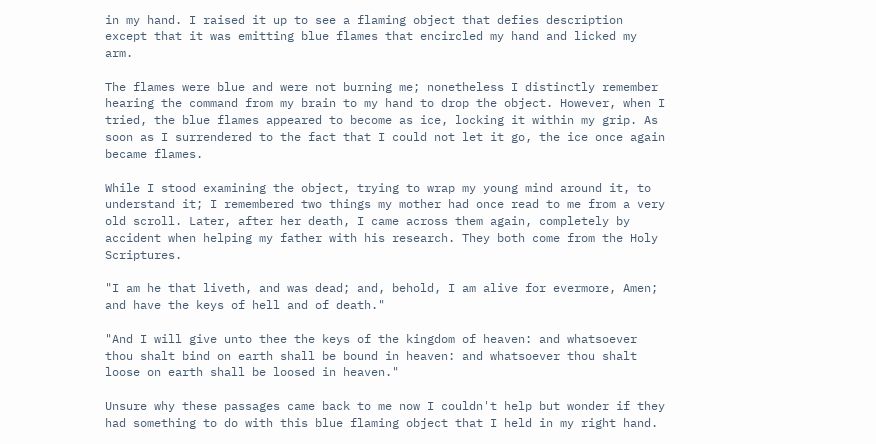in my hand. I raised it up to see a flaming object that defies description except that it was emitting blue flames that encircled my hand and licked my arm.

The flames were blue and were not burning me; nonetheless I distinctly remember hearing the command from my brain to my hand to drop the object. However, when I tried, the blue flames appeared to become as ice, locking it within my grip. As soon as I surrendered to the fact that I could not let it go, the ice once again became flames.

While I stood examining the object, trying to wrap my young mind around it, to understand it; I remembered two things my mother had once read to me from a very old scroll. Later, after her death, I came across them again, completely by accident when helping my father with his research. They both come from the Holy Scriptures.

"I am he that liveth, and was dead; and, behold, I am alive for evermore, Amen; and have the keys of hell and of death."

"And I will give unto thee the keys of the kingdom of heaven: and whatsoever thou shalt bind on earth shall be bound in heaven: and whatsoever thou shalt loose on earth shall be loosed in heaven."

Unsure why these passages came back to me now I couldn't help but wonder if they had something to do with this blue flaming object that I held in my right hand.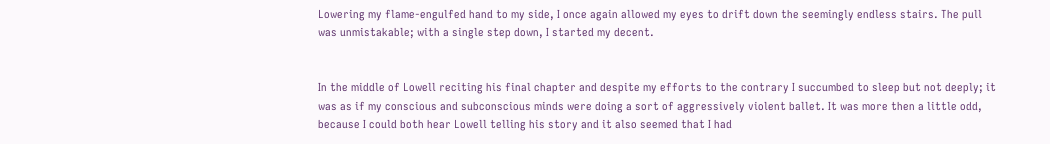Lowering my flame-engulfed hand to my side, I once again allowed my eyes to drift down the seemingly endless stairs. The pull was unmistakable; with a single step down, I started my decent.


In the middle of Lowell reciting his final chapter and despite my efforts to the contrary I succumbed to sleep but not deeply; it was as if my conscious and subconscious minds were doing a sort of aggressively violent ballet. It was more then a little odd, because I could both hear Lowell telling his story and it also seemed that I had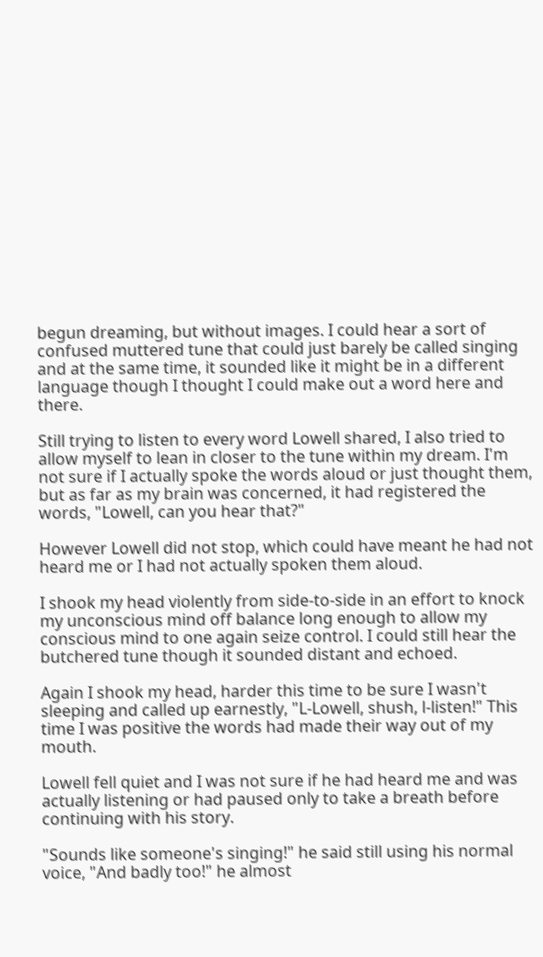begun dreaming, but without images. I could hear a sort of confused muttered tune that could just barely be called singing and at the same time, it sounded like it might be in a different language though I thought I could make out a word here and there.

Still trying to listen to every word Lowell shared, I also tried to allow myself to lean in closer to the tune within my dream. I'm not sure if I actually spoke the words aloud or just thought them, but as far as my brain was concerned, it had registered the words, "Lowell, can you hear that?"

However Lowell did not stop, which could have meant he had not heard me or I had not actually spoken them aloud.

I shook my head violently from side-to-side in an effort to knock my unconscious mind off balance long enough to allow my conscious mind to one again seize control. I could still hear the butchered tune though it sounded distant and echoed.

Again I shook my head, harder this time to be sure I wasn't sleeping and called up earnestly, "L-Lowell, shush, l-listen!" This time I was positive the words had made their way out of my mouth.

Lowell fell quiet and I was not sure if he had heard me and was actually listening or had paused only to take a breath before continuing with his story.

"Sounds like someone's singing!" he said still using his normal voice, "And badly too!" he almost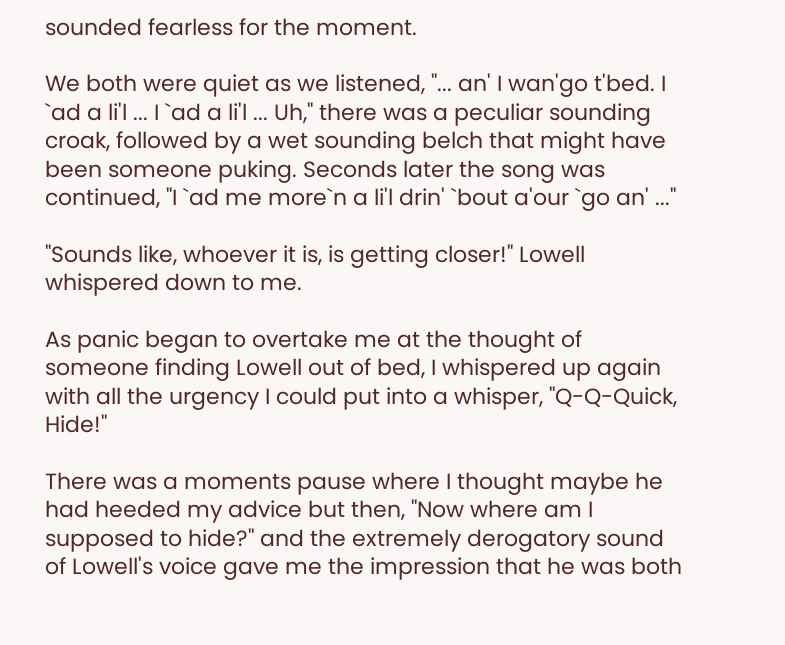sounded fearless for the moment.

We both were quiet as we listened, "... an' I wan'go t'bed. I `ad a li'l ... I `ad a li'l ... Uh," there was a peculiar sounding croak, followed by a wet sounding belch that might have been someone puking. Seconds later the song was continued, "I `ad me more`n a li'l drin' `bout a'our `go an' ..."

"Sounds like, whoever it is, is getting closer!" Lowell whispered down to me.

As panic began to overtake me at the thought of someone finding Lowell out of bed, I whispered up again with all the urgency I could put into a whisper, "Q-Q-Quick, Hide!"

There was a moments pause where I thought maybe he had heeded my advice but then, "Now where am I supposed to hide?" and the extremely derogatory sound of Lowell's voice gave me the impression that he was both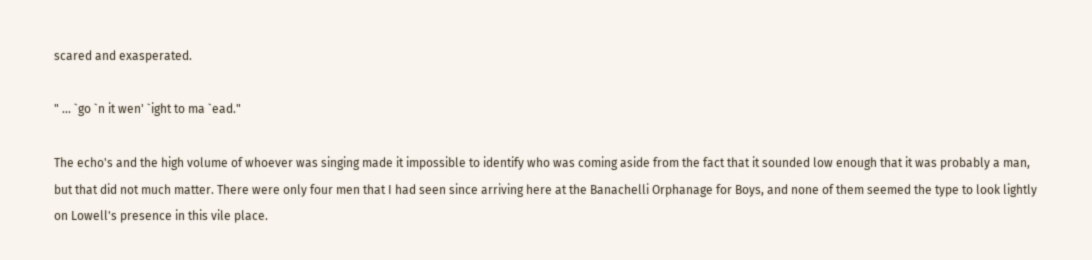scared and exasperated.

" ... `go `n it wen' `ight to ma `ead."

The echo's and the high volume of whoever was singing made it impossible to identify who was coming aside from the fact that it sounded low enough that it was probably a man, but that did not much matter. There were only four men that I had seen since arriving here at the Banachelli Orphanage for Boys, and none of them seemed the type to look lightly on Lowell's presence in this vile place.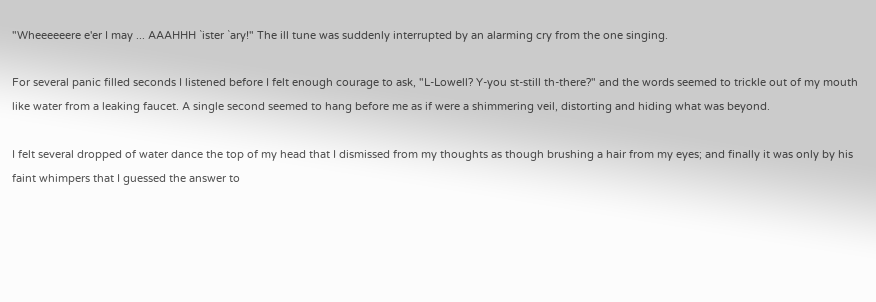"Wheeeeeere e'er I may ... AAAHHH `ister `ary!" The ill tune was suddenly interrupted by an alarming cry from the one singing.

For several panic filled seconds I listened before I felt enough courage to ask, "L-Lowell? Y-you st-still th-there?" and the words seemed to trickle out of my mouth like water from a leaking faucet. A single second seemed to hang before me as if were a shimmering veil, distorting and hiding what was beyond.

I felt several dropped of water dance the top of my head that I dismissed from my thoughts as though brushing a hair from my eyes; and finally it was only by his faint whimpers that I guessed the answer to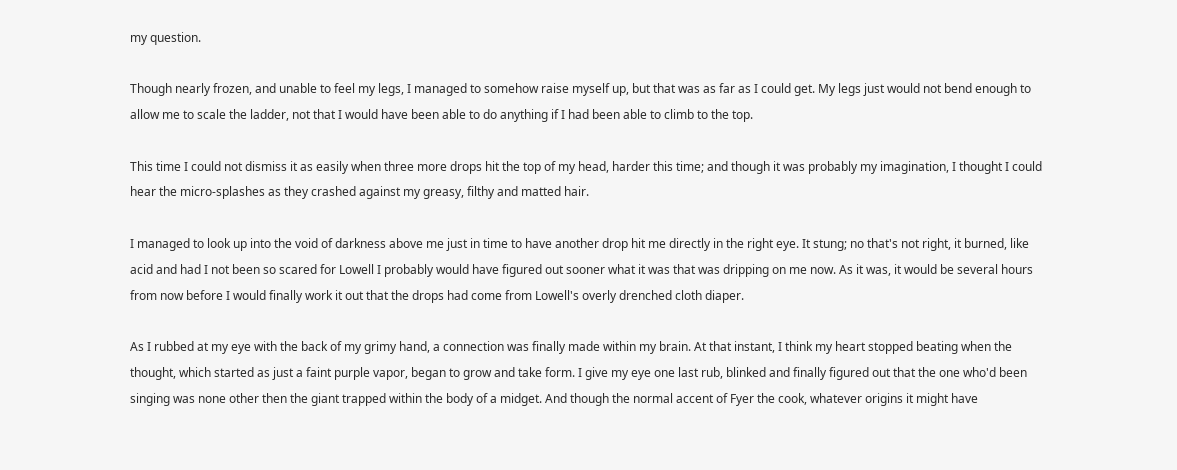my question.

Though nearly frozen, and unable to feel my legs, I managed to somehow raise myself up, but that was as far as I could get. My legs just would not bend enough to allow me to scale the ladder, not that I would have been able to do anything if I had been able to climb to the top.

This time I could not dismiss it as easily when three more drops hit the top of my head, harder this time; and though it was probably my imagination, I thought I could hear the micro-splashes as they crashed against my greasy, filthy and matted hair.

I managed to look up into the void of darkness above me just in time to have another drop hit me directly in the right eye. It stung; no that's not right, it burned, like acid and had I not been so scared for Lowell I probably would have figured out sooner what it was that was dripping on me now. As it was, it would be several hours from now before I would finally work it out that the drops had come from Lowell's overly drenched cloth diaper.

As I rubbed at my eye with the back of my grimy hand, a connection was finally made within my brain. At that instant, I think my heart stopped beating when the thought, which started as just a faint purple vapor, began to grow and take form. I give my eye one last rub, blinked and finally figured out that the one who'd been singing was none other then the giant trapped within the body of a midget. And though the normal accent of Fyer the cook, whatever origins it might have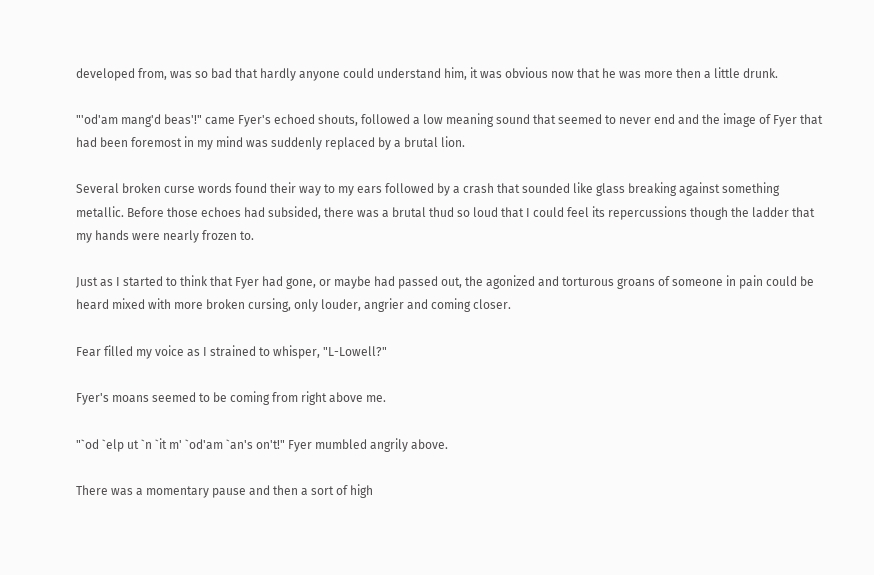developed from, was so bad that hardly anyone could understand him, it was obvious now that he was more then a little drunk.

"'od'am mang'd beas'!" came Fyer's echoed shouts, followed a low meaning sound that seemed to never end and the image of Fyer that had been foremost in my mind was suddenly replaced by a brutal lion.

Several broken curse words found their way to my ears followed by a crash that sounded like glass breaking against something metallic. Before those echoes had subsided, there was a brutal thud so loud that I could feel its repercussions though the ladder that my hands were nearly frozen to.

Just as I started to think that Fyer had gone, or maybe had passed out, the agonized and torturous groans of someone in pain could be heard mixed with more broken cursing, only louder, angrier and coming closer.

Fear filled my voice as I strained to whisper, "L-Lowell?"

Fyer's moans seemed to be coming from right above me.

"`od `elp ut `n `it m' `od'am `an's on't!" Fyer mumbled angrily above.

There was a momentary pause and then a sort of high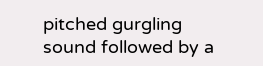pitched gurgling sound followed by a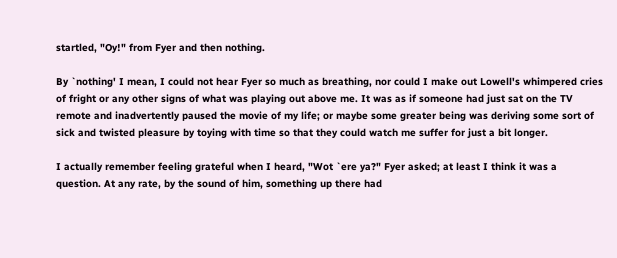startled, "Oy!" from Fyer and then nothing.

By `nothing' I mean, I could not hear Fyer so much as breathing, nor could I make out Lowell's whimpered cries of fright or any other signs of what was playing out above me. It was as if someone had just sat on the TV remote and inadvertently paused the movie of my life; or maybe some greater being was deriving some sort of sick and twisted pleasure by toying with time so that they could watch me suffer for just a bit longer.

I actually remember feeling grateful when I heard, "Wot `ere ya?" Fyer asked; at least I think it was a question. At any rate, by the sound of him, something up there had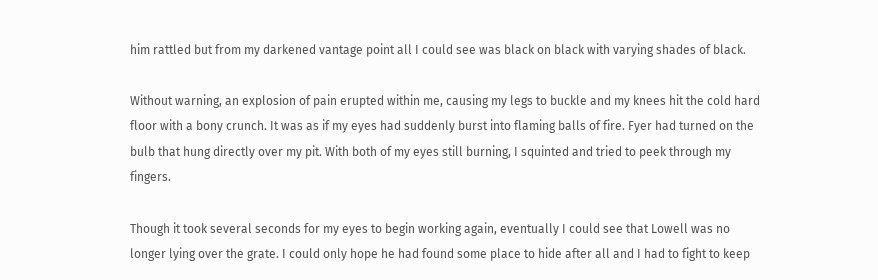him rattled but from my darkened vantage point all I could see was black on black with varying shades of black.

Without warning, an explosion of pain erupted within me, causing my legs to buckle and my knees hit the cold hard floor with a bony crunch. It was as if my eyes had suddenly burst into flaming balls of fire. Fyer had turned on the bulb that hung directly over my pit. With both of my eyes still burning, I squinted and tried to peek through my fingers.

Though it took several seconds for my eyes to begin working again, eventually I could see that Lowell was no longer lying over the grate. I could only hope he had found some place to hide after all and I had to fight to keep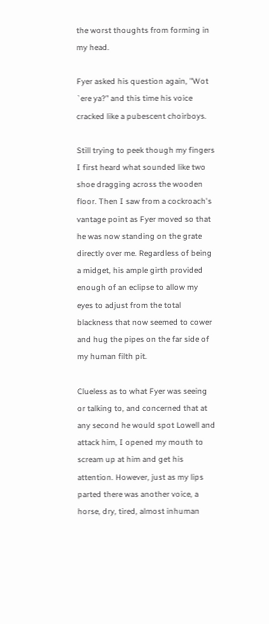the worst thoughts from forming in my head.

Fyer asked his question again, "Wot `ere ya?" and this time his voice cracked like a pubescent choirboys.

Still trying to peek though my fingers I first heard what sounded like two shoe dragging across the wooden floor. Then I saw from a cockroach's vantage point as Fyer moved so that he was now standing on the grate directly over me. Regardless of being a midget, his ample girth provided enough of an eclipse to allow my eyes to adjust from the total blackness that now seemed to cower and hug the pipes on the far side of my human filth pit.

Clueless as to what Fyer was seeing or talking to, and concerned that at any second he would spot Lowell and attack him, I opened my mouth to scream up at him and get his attention. However, just as my lips parted there was another voice, a horse, dry, tired, almost inhuman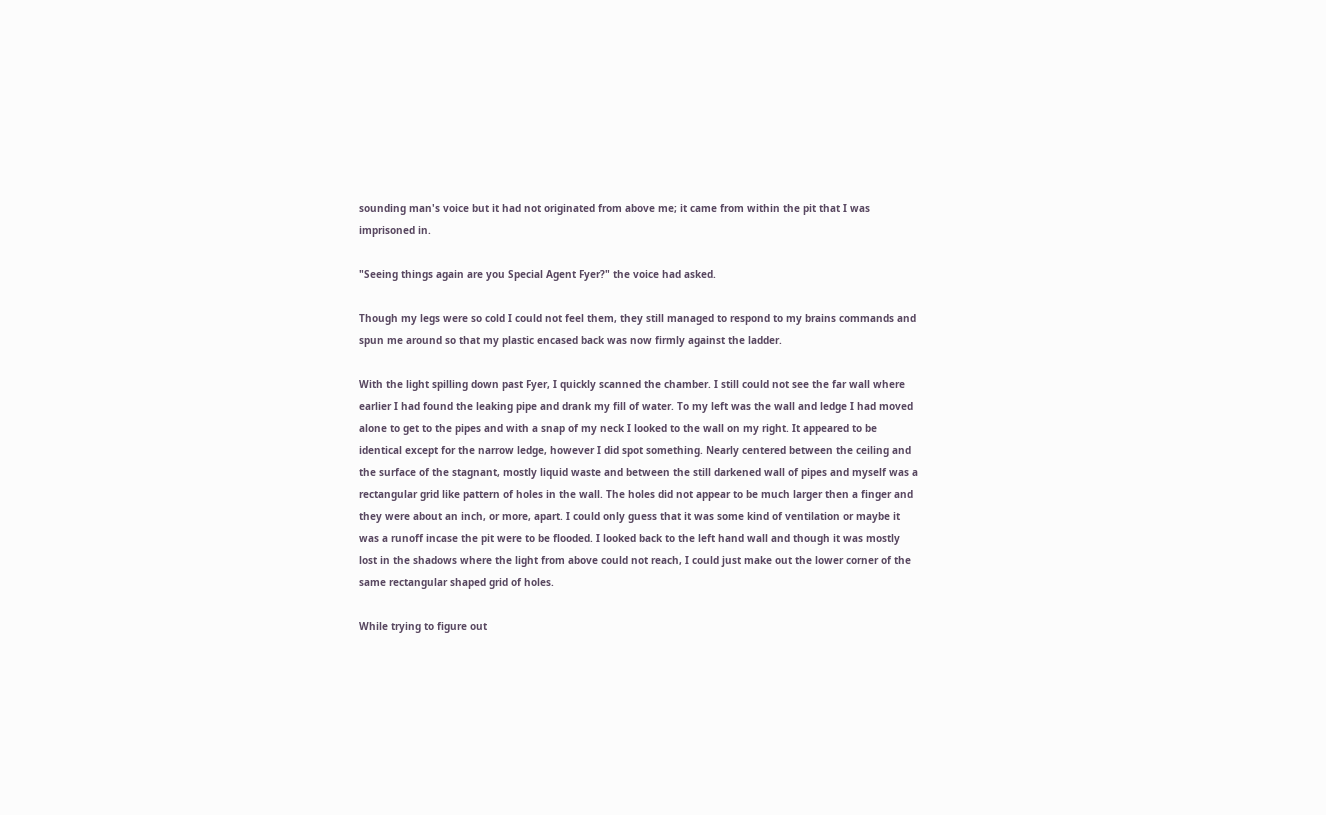sounding man's voice but it had not originated from above me; it came from within the pit that I was imprisoned in.

"Seeing things again are you Special Agent Fyer?" the voice had asked.

Though my legs were so cold I could not feel them, they still managed to respond to my brains commands and spun me around so that my plastic encased back was now firmly against the ladder.

With the light spilling down past Fyer, I quickly scanned the chamber. I still could not see the far wall where earlier I had found the leaking pipe and drank my fill of water. To my left was the wall and ledge I had moved alone to get to the pipes and with a snap of my neck I looked to the wall on my right. It appeared to be identical except for the narrow ledge, however I did spot something. Nearly centered between the ceiling and the surface of the stagnant, mostly liquid waste and between the still darkened wall of pipes and myself was a rectangular grid like pattern of holes in the wall. The holes did not appear to be much larger then a finger and they were about an inch, or more, apart. I could only guess that it was some kind of ventilation or maybe it was a runoff incase the pit were to be flooded. I looked back to the left hand wall and though it was mostly lost in the shadows where the light from above could not reach, I could just make out the lower corner of the same rectangular shaped grid of holes.

While trying to figure out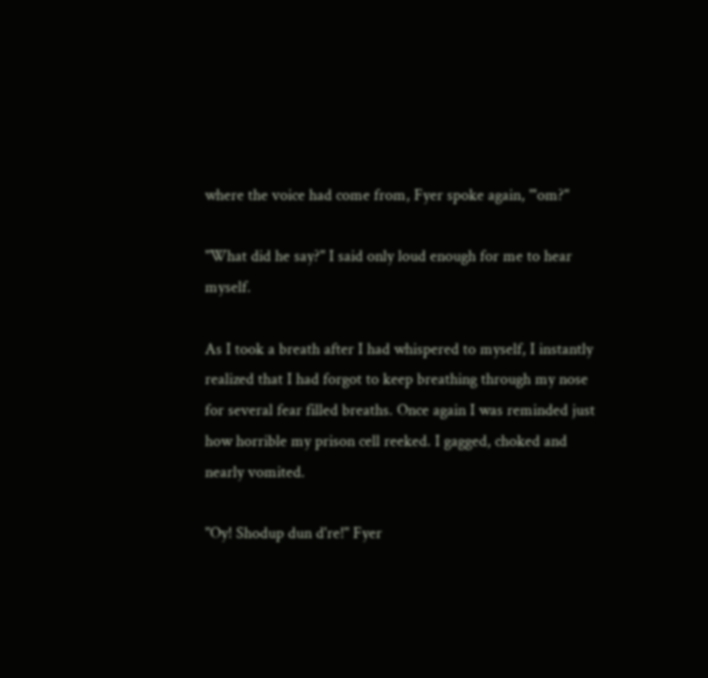where the voice had come from, Fyer spoke again, "'om?"

"What did he say?" I said only loud enough for me to hear myself.

As I took a breath after I had whispered to myself, I instantly realized that I had forgot to keep breathing through my nose for several fear filled breaths. Once again I was reminded just how horrible my prison cell reeked. I gagged, choked and nearly vomited.

"Oy! Shodup dun d're!" Fyer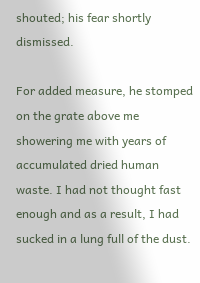shouted; his fear shortly dismissed.

For added measure, he stomped on the grate above me showering me with years of accumulated dried human waste. I had not thought fast enough and as a result, I had sucked in a lung full of the dust.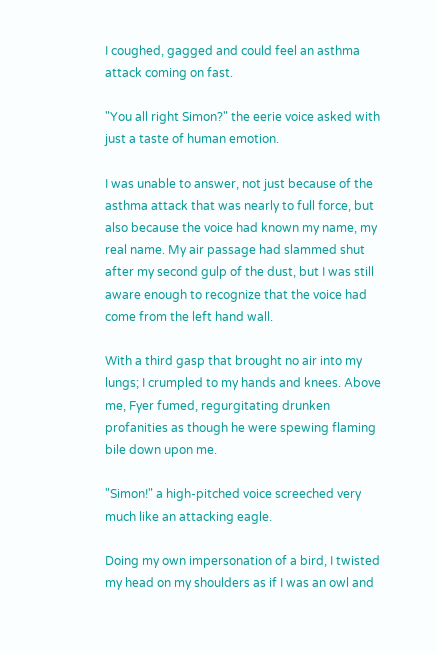I coughed, gagged and could feel an asthma attack coming on fast.

"You all right Simon?" the eerie voice asked with just a taste of human emotion.

I was unable to answer, not just because of the asthma attack that was nearly to full force, but also because the voice had known my name, my real name. My air passage had slammed shut after my second gulp of the dust, but I was still aware enough to recognize that the voice had come from the left hand wall.

With a third gasp that brought no air into my lungs; I crumpled to my hands and knees. Above me, Fyer fumed, regurgitating drunken profanities as though he were spewing flaming bile down upon me.

"Simon!" a high-pitched voice screeched very much like an attacking eagle.

Doing my own impersonation of a bird, I twisted my head on my shoulders as if I was an owl and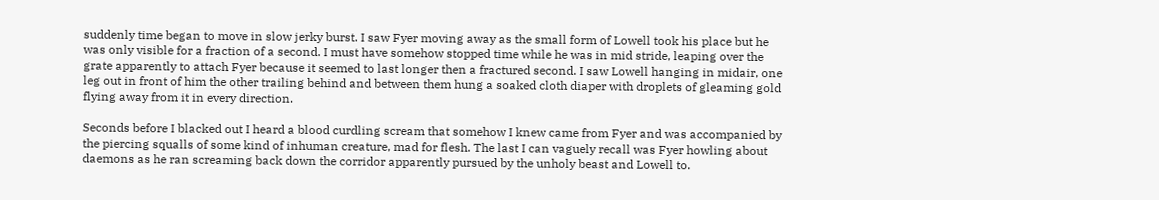suddenly time began to move in slow jerky burst. I saw Fyer moving away as the small form of Lowell took his place but he was only visible for a fraction of a second. I must have somehow stopped time while he was in mid stride, leaping over the grate apparently to attach Fyer because it seemed to last longer then a fractured second. I saw Lowell hanging in midair, one leg out in front of him the other trailing behind and between them hung a soaked cloth diaper with droplets of gleaming gold flying away from it in every direction.

Seconds before I blacked out I heard a blood curdling scream that somehow I knew came from Fyer and was accompanied by the piercing squalls of some kind of inhuman creature, mad for flesh. The last I can vaguely recall was Fyer howling about daemons as he ran screaming back down the corridor apparently pursued by the unholy beast and Lowell to.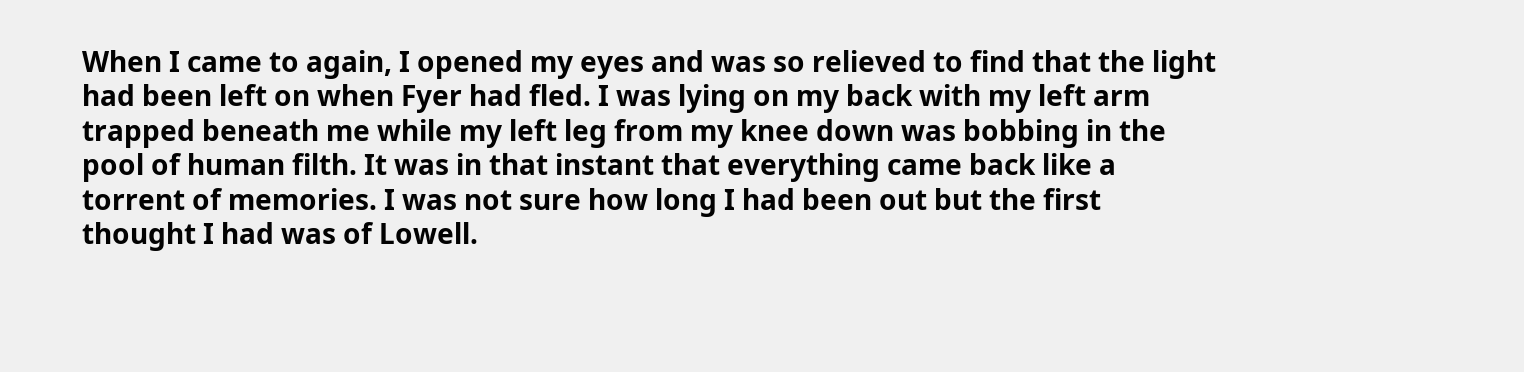When I came to again, I opened my eyes and was so relieved to find that the light had been left on when Fyer had fled. I was lying on my back with my left arm trapped beneath me while my left leg from my knee down was bobbing in the pool of human filth. It was in that instant that everything came back like a torrent of memories. I was not sure how long I had been out but the first thought I had was of Lowell.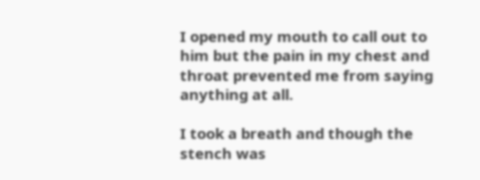I opened my mouth to call out to him but the pain in my chest and throat prevented me from saying anything at all.

I took a breath and though the stench was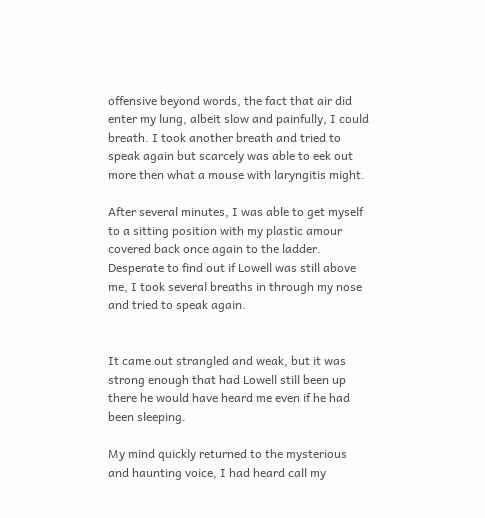offensive beyond words, the fact that air did enter my lung, albeit slow and painfully, I could breath. I took another breath and tried to speak again but scarcely was able to eek out more then what a mouse with laryngitis might.

After several minutes, I was able to get myself to a sitting position with my plastic amour covered back once again to the ladder. Desperate to find out if Lowell was still above me, I took several breaths in through my nose and tried to speak again.


It came out strangled and weak, but it was strong enough that had Lowell still been up there he would have heard me even if he had been sleeping.

My mind quickly returned to the mysterious and haunting voice, I had heard call my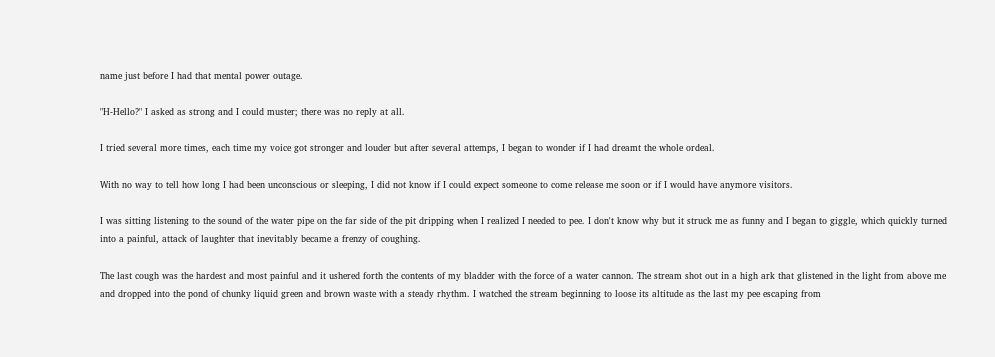name just before I had that mental power outage.

"H-Hello?" I asked as strong and I could muster; there was no reply at all.

I tried several more times, each time my voice got stronger and louder but after several attemps, I began to wonder if I had dreamt the whole ordeal.

With no way to tell how long I had been unconscious or sleeping, I did not know if I could expect someone to come release me soon or if I would have anymore visitors.

I was sitting listening to the sound of the water pipe on the far side of the pit dripping when I realized I needed to pee. I don't know why but it struck me as funny and I began to giggle, which quickly turned into a painful, attack of laughter that inevitably became a frenzy of coughing.

The last cough was the hardest and most painful and it ushered forth the contents of my bladder with the force of a water cannon. The stream shot out in a high ark that glistened in the light from above me and dropped into the pond of chunky liquid green and brown waste with a steady rhythm. I watched the stream beginning to loose its altitude as the last my pee escaping from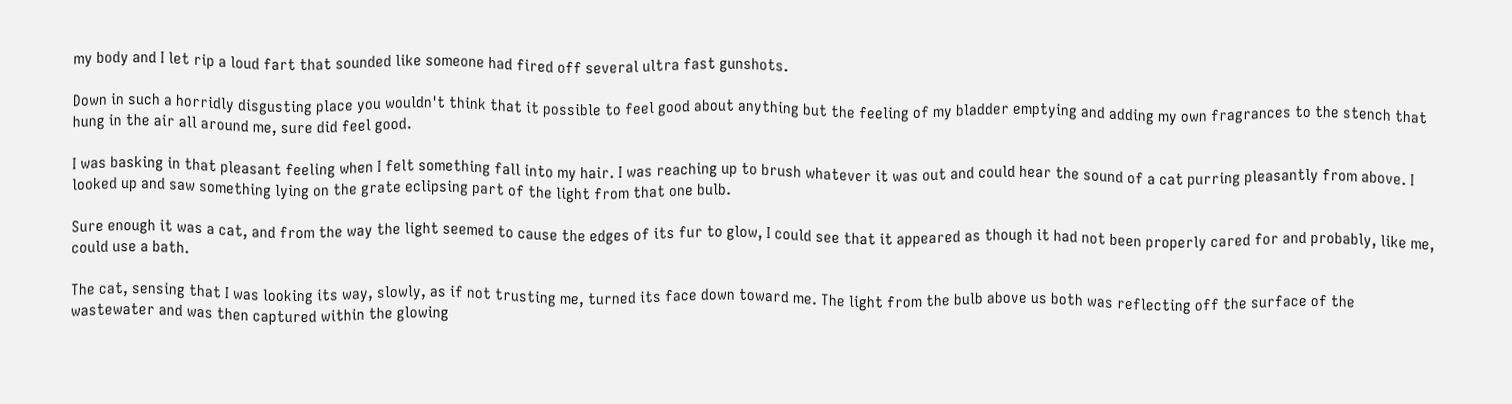my body and I let rip a loud fart that sounded like someone had fired off several ultra fast gunshots.

Down in such a horridly disgusting place you wouldn't think that it possible to feel good about anything but the feeling of my bladder emptying and adding my own fragrances to the stench that hung in the air all around me, sure did feel good.

I was basking in that pleasant feeling when I felt something fall into my hair. I was reaching up to brush whatever it was out and could hear the sound of a cat purring pleasantly from above. I looked up and saw something lying on the grate eclipsing part of the light from that one bulb.

Sure enough it was a cat, and from the way the light seemed to cause the edges of its fur to glow, I could see that it appeared as though it had not been properly cared for and probably, like me, could use a bath.

The cat, sensing that I was looking its way, slowly, as if not trusting me, turned its face down toward me. The light from the bulb above us both was reflecting off the surface of the wastewater and was then captured within the glowing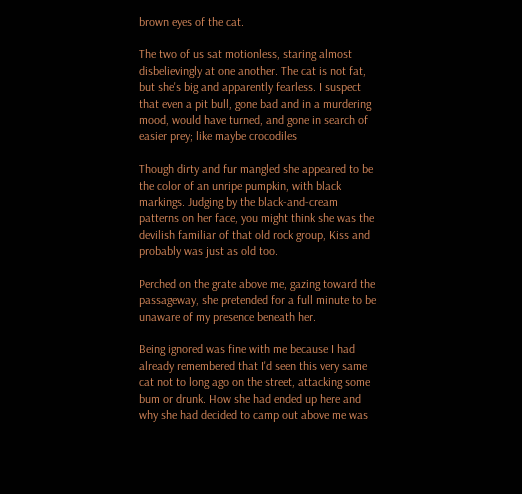brown eyes of the cat.

The two of us sat motionless, staring almost disbelievingly at one another. The cat is not fat, but she's big and apparently fearless. I suspect that even a pit bull, gone bad and in a murdering mood, would have turned, and gone in search of easier prey; like maybe crocodiles

Though dirty and fur mangled she appeared to be the color of an unripe pumpkin, with black markings. Judging by the black-and-cream patterns on her face, you might think she was the devilish familiar of that old rock group, Kiss and probably was just as old too.

Perched on the grate above me, gazing toward the passageway, she pretended for a full minute to be unaware of my presence beneath her.

Being ignored was fine with me because I had already remembered that I'd seen this very same cat not to long ago on the street, attacking some bum or drunk. How she had ended up here and why she had decided to camp out above me was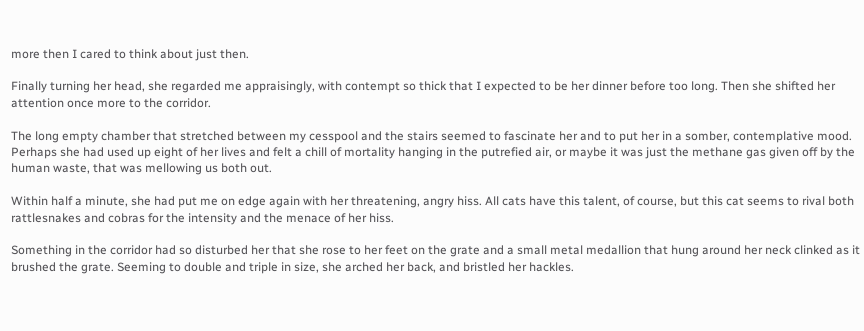more then I cared to think about just then.

Finally turning her head, she regarded me appraisingly, with contempt so thick that I expected to be her dinner before too long. Then she shifted her attention once more to the corridor.

The long empty chamber that stretched between my cesspool and the stairs seemed to fascinate her and to put her in a somber, contemplative mood. Perhaps she had used up eight of her lives and felt a chill of mortality hanging in the putrefied air, or maybe it was just the methane gas given off by the human waste, that was mellowing us both out.

Within half a minute, she had put me on edge again with her threatening, angry hiss. All cats have this talent, of course, but this cat seems to rival both rattlesnakes and cobras for the intensity and the menace of her hiss.

Something in the corridor had so disturbed her that she rose to her feet on the grate and a small metal medallion that hung around her neck clinked as it brushed the grate. Seeming to double and triple in size, she arched her back, and bristled her hackles.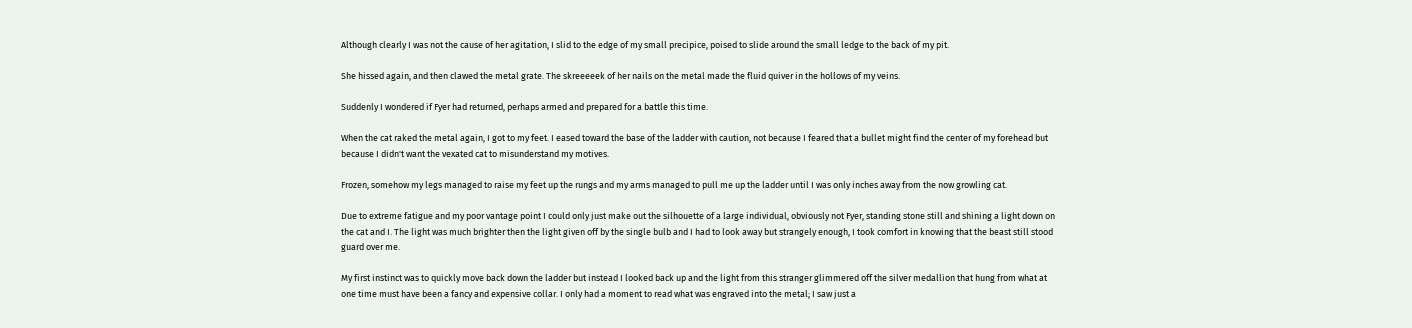Although clearly I was not the cause of her agitation, I slid to the edge of my small precipice, poised to slide around the small ledge to the back of my pit.

She hissed again, and then clawed the metal grate. The skreeeeek of her nails on the metal made the fluid quiver in the hollows of my veins.

Suddenly I wondered if Fyer had returned, perhaps armed and prepared for a battle this time.

When the cat raked the metal again, I got to my feet. I eased toward the base of the ladder with caution, not because I feared that a bullet might find the center of my forehead but because I didn't want the vexated cat to misunderstand my motives.

Frozen, somehow my legs managed to raise my feet up the rungs and my arms managed to pull me up the ladder until I was only inches away from the now growling cat.

Due to extreme fatigue and my poor vantage point I could only just make out the silhouette of a large individual, obviously not Fyer, standing stone still and shining a light down on the cat and I. The light was much brighter then the light given off by the single bulb and I had to look away but strangely enough, I took comfort in knowing that the beast still stood guard over me.

My first instinct was to quickly move back down the ladder but instead I looked back up and the light from this stranger glimmered off the silver medallion that hung from what at one time must have been a fancy and expensive collar. I only had a moment to read what was engraved into the metal; I saw just a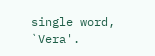single word, `Vera'.